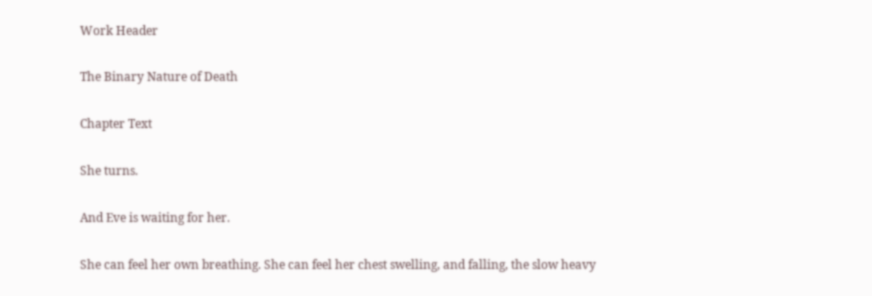Work Header

The Binary Nature of Death

Chapter Text

She turns.

And Eve is waiting for her.

She can feel her own breathing. She can feel her chest swelling, and falling, the slow heavy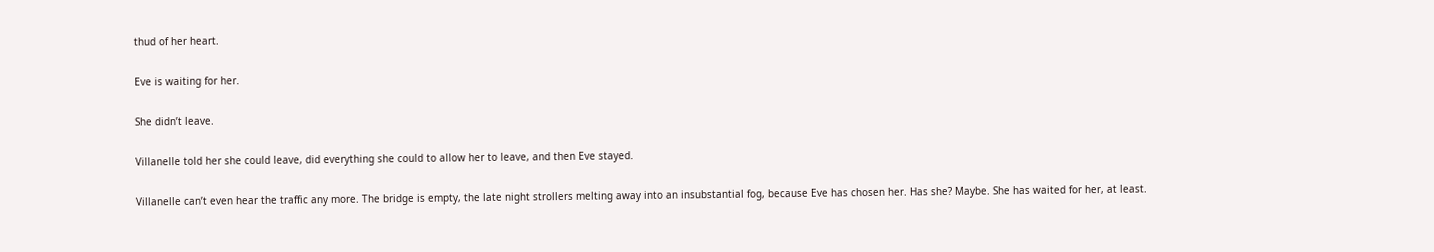thud of her heart.

Eve is waiting for her.

She didn’t leave.

Villanelle told her she could leave, did everything she could to allow her to leave, and then Eve stayed.

Villanelle can’t even hear the traffic any more. The bridge is empty, the late night strollers melting away into an insubstantial fog, because Eve has chosen her. Has she? Maybe. She has waited for her, at least.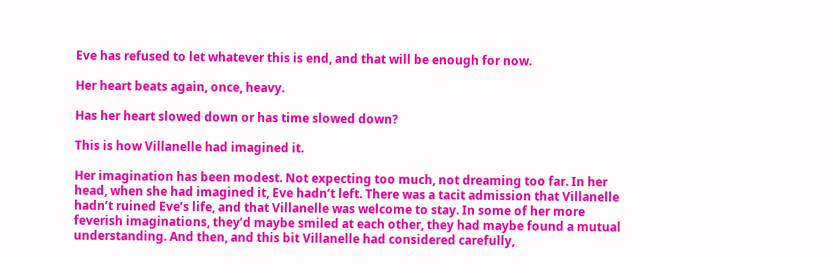Eve has refused to let whatever this is end, and that will be enough for now.

Her heart beats again, once, heavy.

Has her heart slowed down or has time slowed down?

This is how Villanelle had imagined it.

Her imagination has been modest. Not expecting too much, not dreaming too far. In her head, when she had imagined it, Eve hadn’t left. There was a tacit admission that Villanelle hadn’t ruined Eve’s life, and that Villanelle was welcome to stay. In some of her more feverish imaginations, they’d maybe smiled at each other, they had maybe found a mutual understanding. And then, and this bit Villanelle had considered carefully,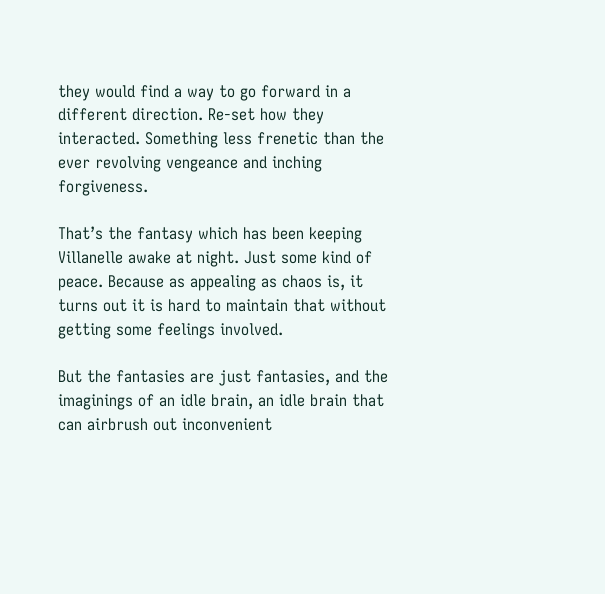they would find a way to go forward in a different direction. Re-set how they interacted. Something less frenetic than the ever revolving vengeance and inching forgiveness.

That’s the fantasy which has been keeping Villanelle awake at night. Just some kind of peace. Because as appealing as chaos is, it turns out it is hard to maintain that without getting some feelings involved.

But the fantasies are just fantasies, and the imaginings of an idle brain, an idle brain that can airbrush out inconvenient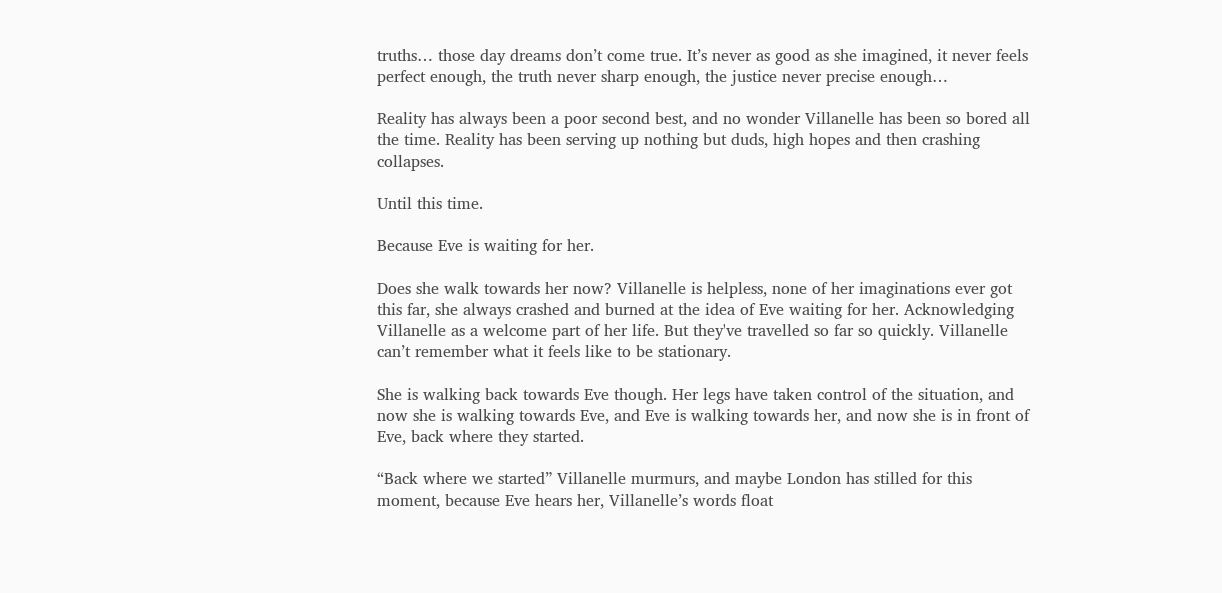truths… those day dreams don’t come true. It’s never as good as she imagined, it never feels perfect enough, the truth never sharp enough, the justice never precise enough…

Reality has always been a poor second best, and no wonder Villanelle has been so bored all the time. Reality has been serving up nothing but duds, high hopes and then crashing collapses.

Until this time.

Because Eve is waiting for her.

Does she walk towards her now? Villanelle is helpless, none of her imaginations ever got this far, she always crashed and burned at the idea of Eve waiting for her. Acknowledging Villanelle as a welcome part of her life. But they've travelled so far so quickly. Villanelle can’t remember what it feels like to be stationary.

She is walking back towards Eve though. Her legs have taken control of the situation, and now she is walking towards Eve, and Eve is walking towards her, and now she is in front of Eve, back where they started.

“Back where we started” Villanelle murmurs, and maybe London has stilled for this moment, because Eve hears her, Villanelle’s words float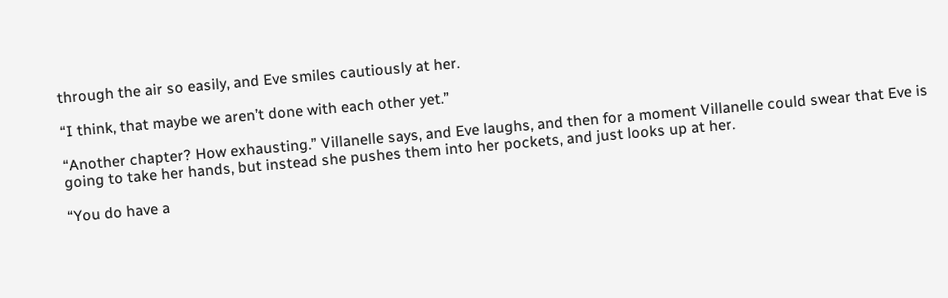through the air so easily, and Eve smiles cautiously at her.

“I think, that maybe we aren’t done with each other yet.”

“Another chapter? How exhausting.” Villanelle says, and Eve laughs, and then for a moment Villanelle could swear that Eve is going to take her hands, but instead she pushes them into her pockets, and just looks up at her.

“You do have a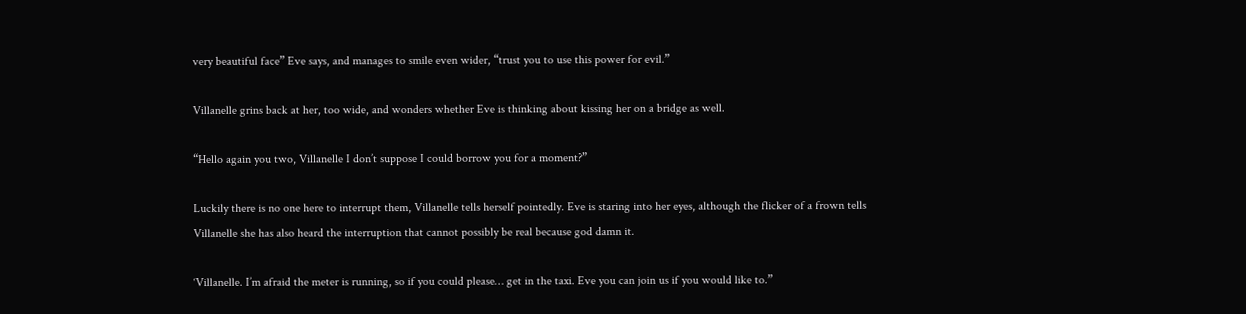very beautiful face” Eve says, and manages to smile even wider, “trust you to use this power for evil.”

Villanelle grins back at her, too wide, and wonders whether Eve is thinking about kissing her on a bridge as well.

“Hello again you two, Villanelle I don’t suppose I could borrow you for a moment?”

Luckily there is no one here to interrupt them, Villanelle tells herself pointedly. Eve is staring into her eyes, although the flicker of a frown tells Villanelle she has also heard the interruption that cannot possibly be real because god damn it.

‘Villanelle. I’m afraid the meter is running, so if you could please… get in the taxi. Eve you can join us if you would like to.”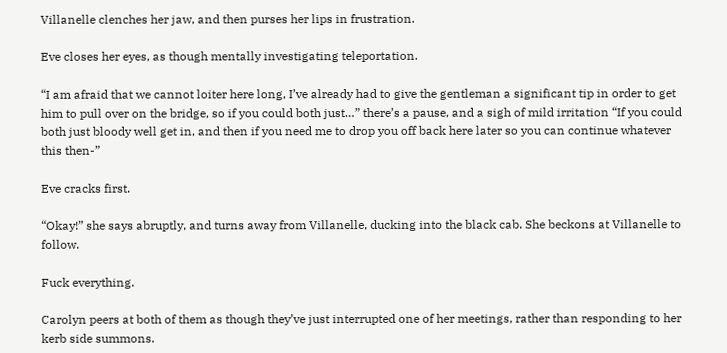Villanelle clenches her jaw, and then purses her lips in frustration.

Eve closes her eyes, as though mentally investigating teleportation.

“I am afraid that we cannot loiter here long, I’ve already had to give the gentleman a significant tip in order to get him to pull over on the bridge, so if you could both just…” there’s a pause, and a sigh of mild irritation “If you could both just bloody well get in, and then if you need me to drop you off back here later so you can continue whatever this then-”

Eve cracks first.

“Okay!” she says abruptly, and turns away from Villanelle, ducking into the black cab. She beckons at Villanelle to follow.

Fuck everything.

Carolyn peers at both of them as though they’ve just interrupted one of her meetings, rather than responding to her kerb side summons.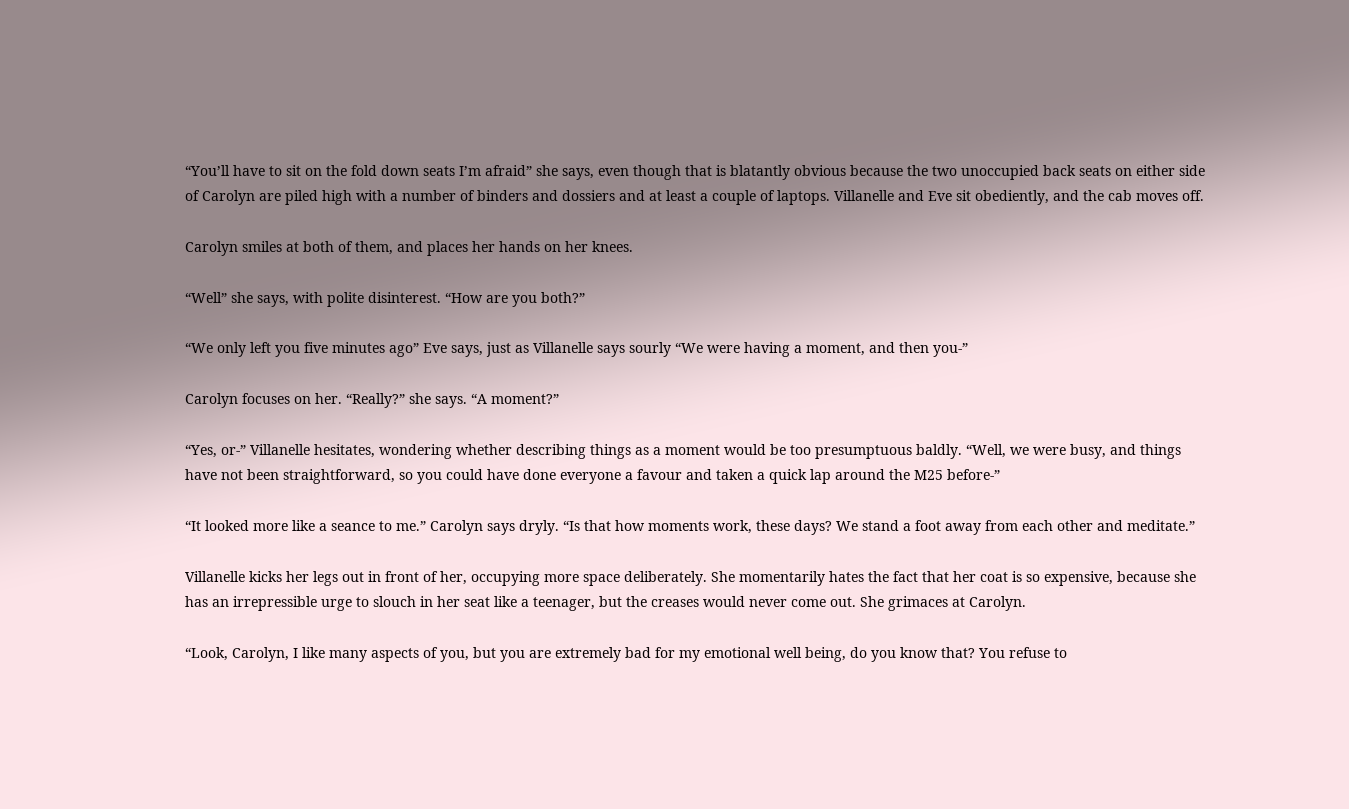“You’ll have to sit on the fold down seats I’m afraid” she says, even though that is blatantly obvious because the two unoccupied back seats on either side of Carolyn are piled high with a number of binders and dossiers and at least a couple of laptops. Villanelle and Eve sit obediently, and the cab moves off.

Carolyn smiles at both of them, and places her hands on her knees.

“Well” she says, with polite disinterest. “How are you both?”

“We only left you five minutes ago” Eve says, just as Villanelle says sourly “We were having a moment, and then you-”

Carolyn focuses on her. “Really?” she says. “A moment?”

“Yes, or-” Villanelle hesitates, wondering whether describing things as a moment would be too presumptuous baldly. “Well, we were busy, and things have not been straightforward, so you could have done everyone a favour and taken a quick lap around the M25 before-”

“It looked more like a seance to me.” Carolyn says dryly. “Is that how moments work, these days? We stand a foot away from each other and meditate.”

Villanelle kicks her legs out in front of her, occupying more space deliberately. She momentarily hates the fact that her coat is so expensive, because she has an irrepressible urge to slouch in her seat like a teenager, but the creases would never come out. She grimaces at Carolyn.

“Look, Carolyn, I like many aspects of you, but you are extremely bad for my emotional well being, do you know that? You refuse to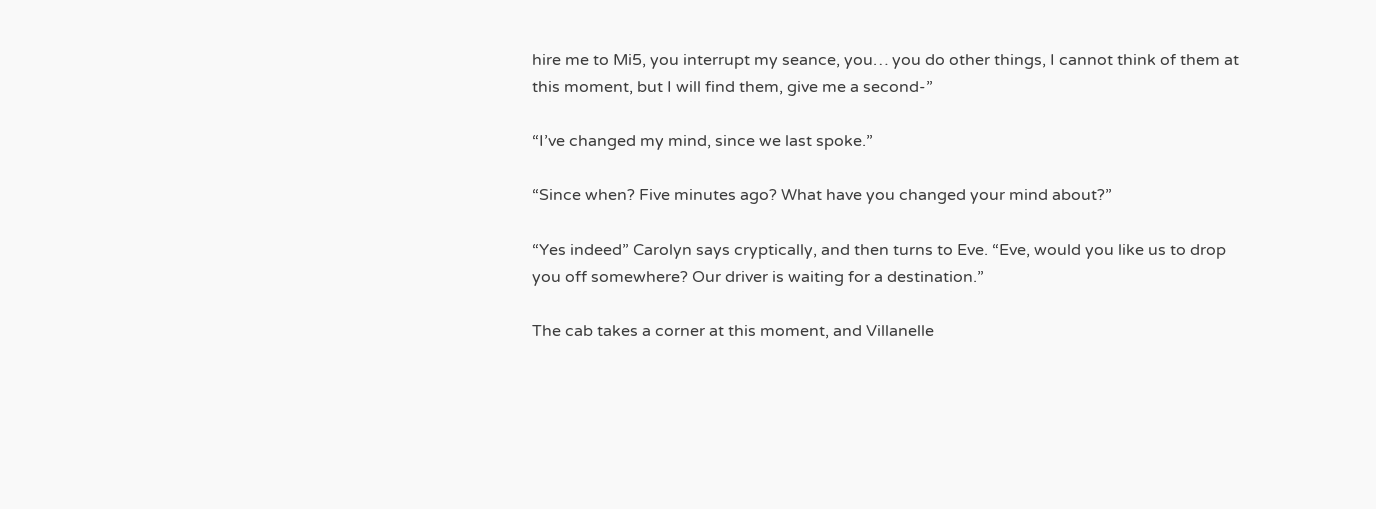hire me to Mi5, you interrupt my seance, you… you do other things, I cannot think of them at this moment, but I will find them, give me a second-”

“I’ve changed my mind, since we last spoke.”

“Since when? Five minutes ago? What have you changed your mind about?”

“Yes indeed” Carolyn says cryptically, and then turns to Eve. “Eve, would you like us to drop you off somewhere? Our driver is waiting for a destination.”

The cab takes a corner at this moment, and Villanelle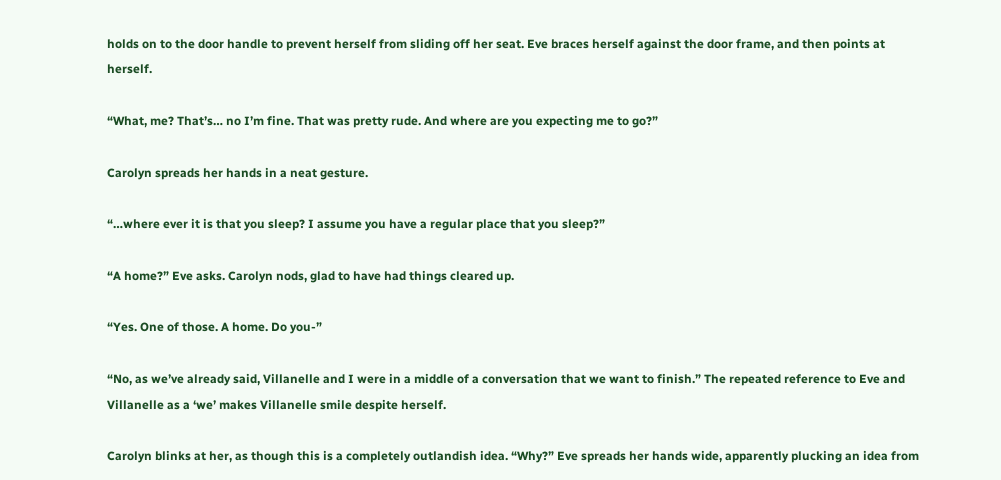holds on to the door handle to prevent herself from sliding off her seat. Eve braces herself against the door frame, and then points at herself.

“What, me? That’s… no I’m fine. That was pretty rude. And where are you expecting me to go?”

Carolyn spreads her hands in a neat gesture.

“…where ever it is that you sleep? I assume you have a regular place that you sleep?”

“A home?” Eve asks. Carolyn nods, glad to have had things cleared up.

“Yes. One of those. A home. Do you-”

“No, as we’ve already said, Villanelle and I were in a middle of a conversation that we want to finish.” The repeated reference to Eve and Villanelle as a ‘we’ makes Villanelle smile despite herself.

Carolyn blinks at her, as though this is a completely outlandish idea. “Why?” Eve spreads her hands wide, apparently plucking an idea from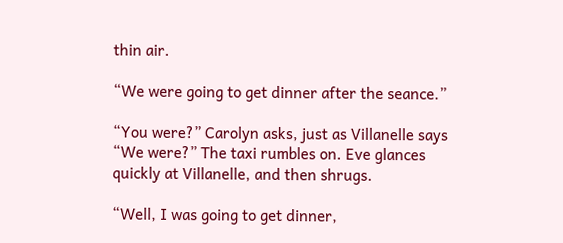thin air.

“We were going to get dinner after the seance.”

“You were?” Carolyn asks, just as Villanelle says “We were?” The taxi rumbles on. Eve glances quickly at Villanelle, and then shrugs.

“Well, I was going to get dinner,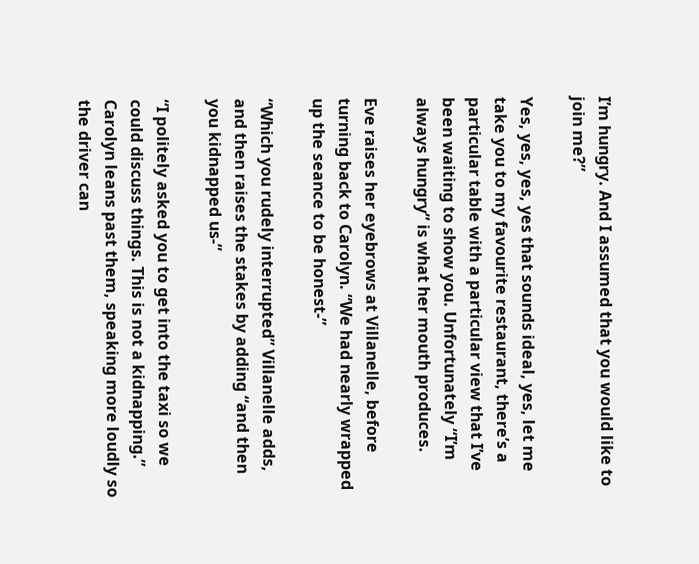I’m hungry. And I assumed that you would like to join me?”

Yes, yes, yes, yes that sounds ideal, yes, let me take you to my favourite restaurant, there’s a particular table with a particular view that I’ve been waiting to show you. Unfortunately “I’m always hungry” is what her mouth produces.

Eve raises her eyebrows at Villanelle, before turning back to Carolyn. “We had nearly wrapped up the seance to be honest-”

“Which you rudely interrupted” Villanelle adds, and then raises the stakes by adding “and then you kidnapped us-”

“I politely asked you to get into the taxi so we could discuss things. This is not a kidnapping.” Carolyn leans past them, speaking more loudly so the driver can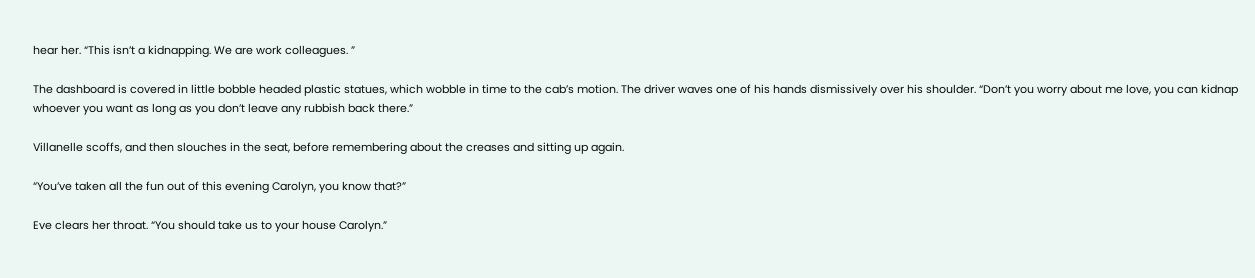hear her. “This isn’t a kidnapping. We are work colleagues. ”

The dashboard is covered in little bobble headed plastic statues, which wobble in time to the cab’s motion. The driver waves one of his hands dismissively over his shoulder. “Don’t you worry about me love, you can kidnap whoever you want as long as you don’t leave any rubbish back there.”

Villanelle scoffs, and then slouches in the seat, before remembering about the creases and sitting up again.

“You’ve taken all the fun out of this evening Carolyn, you know that?”

Eve clears her throat. “You should take us to your house Carolyn.”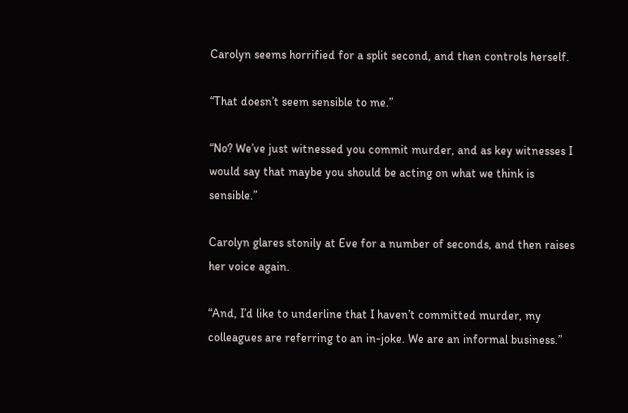Carolyn seems horrified for a split second, and then controls herself.

“That doesn’t seem sensible to me.”

“No? We’ve just witnessed you commit murder, and as key witnesses I would say that maybe you should be acting on what we think is sensible.”

Carolyn glares stonily at Eve for a number of seconds, and then raises her voice again.

“And, I’d like to underline that I haven’t committed murder, my colleagues are referring to an in-joke. We are an informal business.”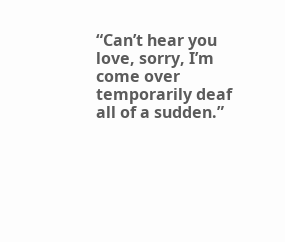“Can’t hear you love, sorry, I’m come over temporarily deaf all of a sudden.”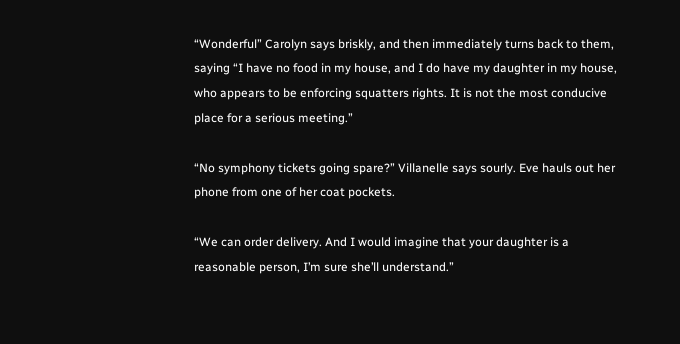“Wonderful” Carolyn says briskly, and then immediately turns back to them, saying “I have no food in my house, and I do have my daughter in my house, who appears to be enforcing squatters rights. It is not the most conducive place for a serious meeting.”

“No symphony tickets going spare?” Villanelle says sourly. Eve hauls out her phone from one of her coat pockets.

“We can order delivery. And I would imagine that your daughter is a reasonable person, I’m sure she’ll understand.”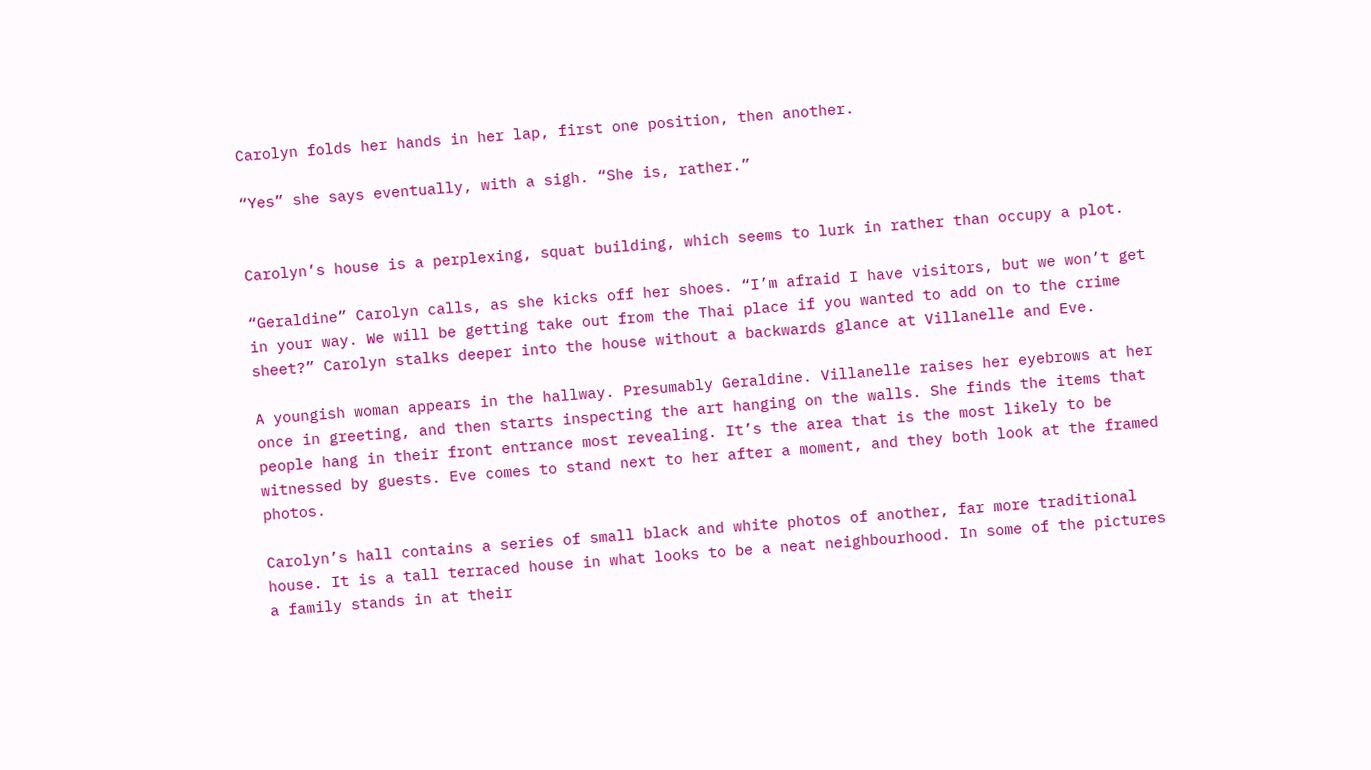Carolyn folds her hands in her lap, first one position, then another.

“Yes” she says eventually, with a sigh. “She is, rather.”


Carolyn’s house is a perplexing, squat building, which seems to lurk in rather than occupy a plot.

“Geraldine” Carolyn calls, as she kicks off her shoes. “I’m afraid I have visitors, but we won’t get in your way. We will be getting take out from the Thai place if you wanted to add on to the crime sheet?” Carolyn stalks deeper into the house without a backwards glance at Villanelle and Eve.

A youngish woman appears in the hallway. Presumably Geraldine. Villanelle raises her eyebrows at her once in greeting, and then starts inspecting the art hanging on the walls. She finds the items that people hang in their front entrance most revealing. It’s the area that is the most likely to be witnessed by guests. Eve comes to stand next to her after a moment, and they both look at the framed photos.

Carolyn’s hall contains a series of small black and white photos of another, far more traditional house. It is a tall terraced house in what looks to be a neat neighbourhood. In some of the pictures a family stands in at their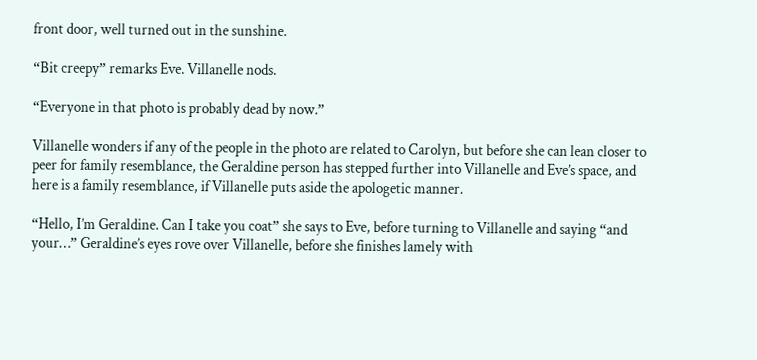front door, well turned out in the sunshine.

“Bit creepy” remarks Eve. Villanelle nods.

“Everyone in that photo is probably dead by now.”

Villanelle wonders if any of the people in the photo are related to Carolyn, but before she can lean closer to peer for family resemblance, the Geraldine person has stepped further into Villanelle and Eve’s space, and here is a family resemblance, if Villanelle puts aside the apologetic manner.

“Hello, I’m Geraldine. Can I take you coat” she says to Eve, before turning to Villanelle and saying “and your…” Geraldine’s eyes rove over Villanelle, before she finishes lamely with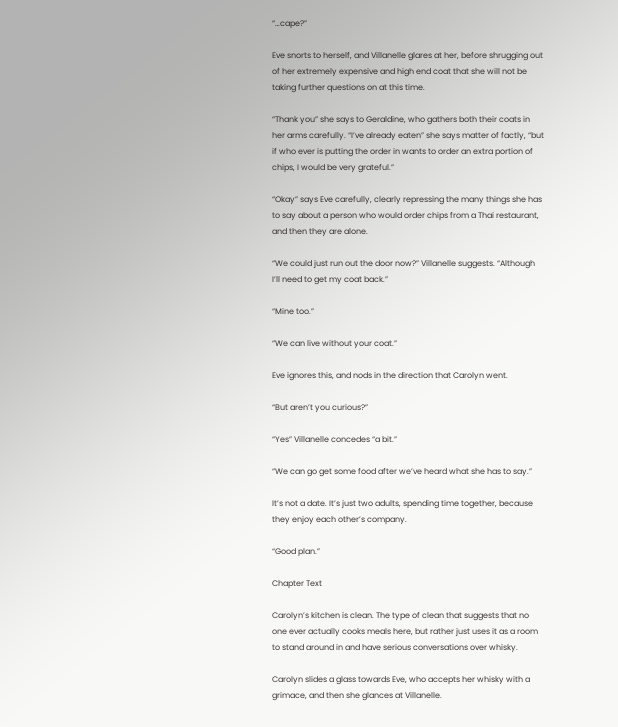“…cape?”

Eve snorts to herself, and Villanelle glares at her, before shrugging out of her extremely expensive and high end coat that she will not be taking further questions on at this time.

“Thank you” she says to Geraldine, who gathers both their coats in her arms carefully. “I’ve already eaten” she says matter of factly, “but if who ever is putting the order in wants to order an extra portion of chips, I would be very grateful.”

“Okay” says Eve carefully, clearly repressing the many things she has to say about a person who would order chips from a Thai restaurant, and then they are alone.

“We could just run out the door now?” Villanelle suggests. “Although I’ll need to get my coat back.”

“Mine too.”

“We can live without your coat.”

Eve ignores this, and nods in the direction that Carolyn went.

“But aren’t you curious?”

“Yes” Villanelle concedes “a bit.”

“We can go get some food after we’ve heard what she has to say.”

It’s not a date. It’s just two adults, spending time together, because they enjoy each other’s company.

“Good plan.”

Chapter Text

Carolyn’s kitchen is clean. The type of clean that suggests that no one ever actually cooks meals here, but rather just uses it as a room to stand around in and have serious conversations over whisky.

Carolyn slides a glass towards Eve, who accepts her whisky with a grimace, and then she glances at Villanelle.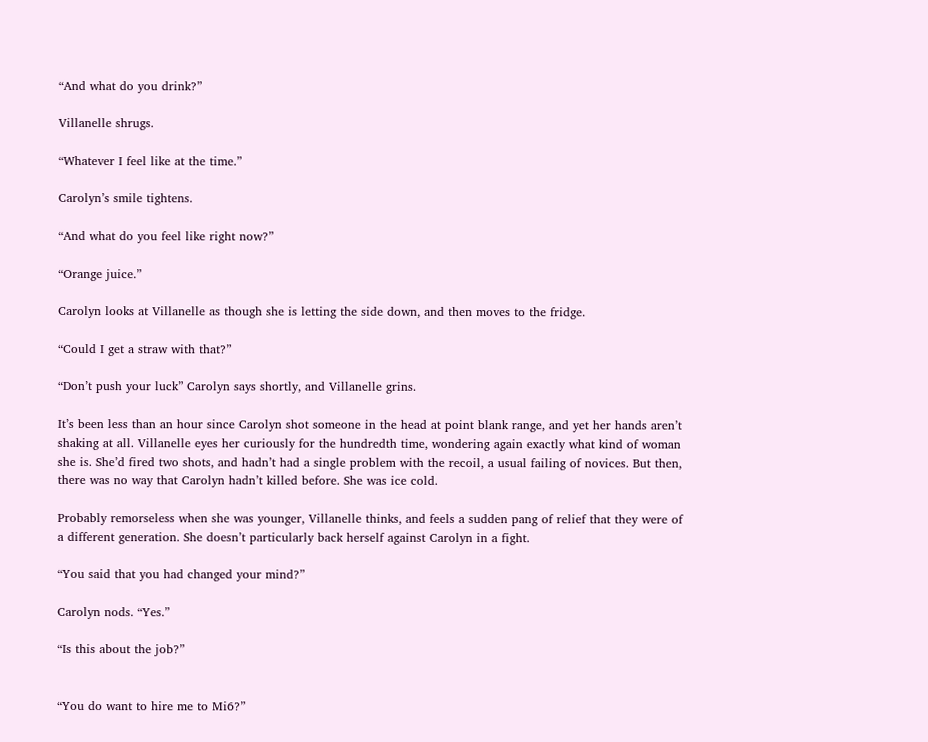“And what do you drink?”

Villanelle shrugs.

“Whatever I feel like at the time.”

Carolyn’s smile tightens.

“And what do you feel like right now?”

“Orange juice.”

Carolyn looks at Villanelle as though she is letting the side down, and then moves to the fridge.

“Could I get a straw with that?”

“Don’t push your luck” Carolyn says shortly, and Villanelle grins.

It’s been less than an hour since Carolyn shot someone in the head at point blank range, and yet her hands aren’t shaking at all. Villanelle eyes her curiously for the hundredth time, wondering again exactly what kind of woman she is. She’d fired two shots, and hadn’t had a single problem with the recoil, a usual failing of novices. But then, there was no way that Carolyn hadn’t killed before. She was ice cold.

Probably remorseless when she was younger, Villanelle thinks, and feels a sudden pang of relief that they were of a different generation. She doesn’t particularly back herself against Carolyn in a fight.

“You said that you had changed your mind?”

Carolyn nods. “Yes.”

“Is this about the job?”


“You do want to hire me to Mi6?”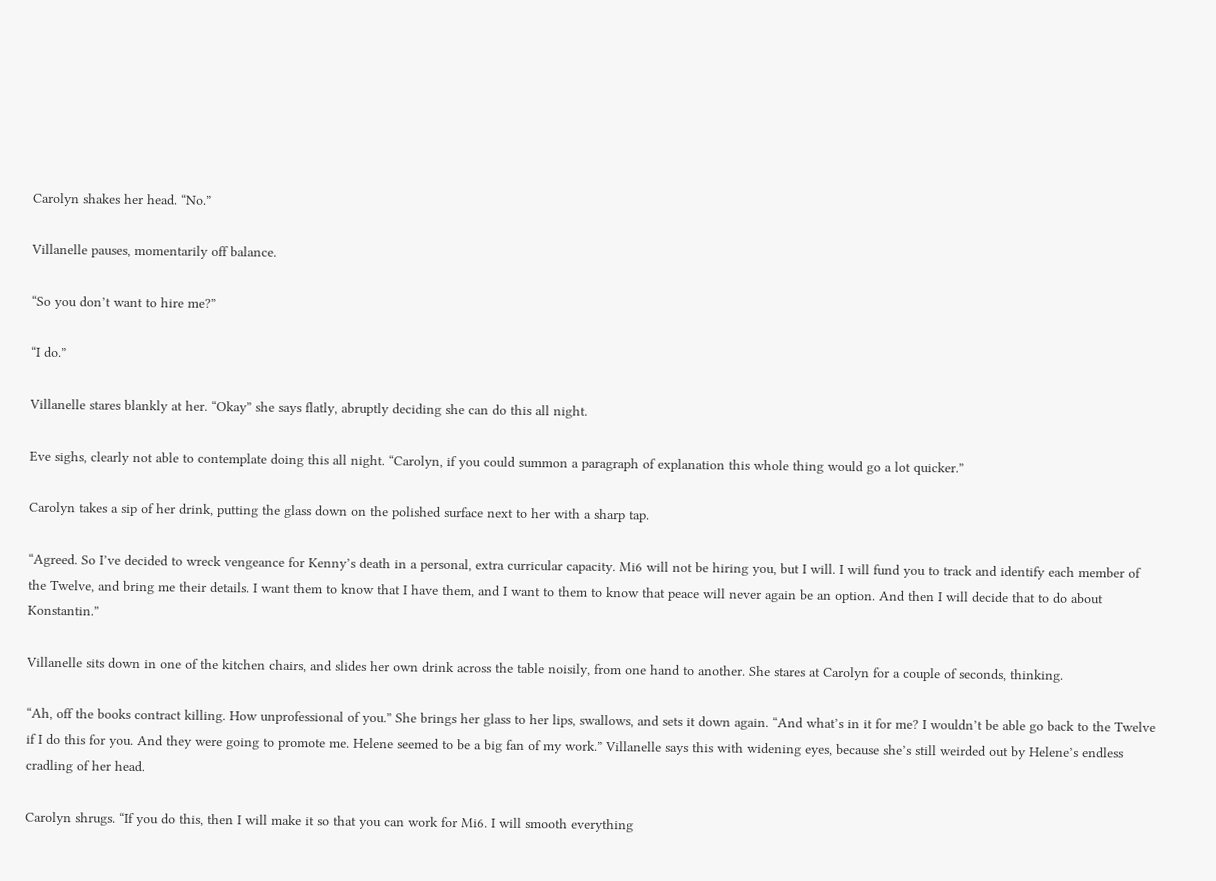Carolyn shakes her head. “No.”

Villanelle pauses, momentarily off balance.

“So you don’t want to hire me?”

“I do.”

Villanelle stares blankly at her. “Okay” she says flatly, abruptly deciding she can do this all night.

Eve sighs, clearly not able to contemplate doing this all night. “Carolyn, if you could summon a paragraph of explanation this whole thing would go a lot quicker.”

Carolyn takes a sip of her drink, putting the glass down on the polished surface next to her with a sharp tap.

“Agreed. So I’ve decided to wreck vengeance for Kenny’s death in a personal, extra curricular capacity. Mi6 will not be hiring you, but I will. I will fund you to track and identify each member of the Twelve, and bring me their details. I want them to know that I have them, and I want to them to know that peace will never again be an option. And then I will decide that to do about Konstantin.”

Villanelle sits down in one of the kitchen chairs, and slides her own drink across the table noisily, from one hand to another. She stares at Carolyn for a couple of seconds, thinking.

“Ah, off the books contract killing. How unprofessional of you.” She brings her glass to her lips, swallows, and sets it down again. “And what’s in it for me? I wouldn’t be able go back to the Twelve if I do this for you. And they were going to promote me. Helene seemed to be a big fan of my work.” Villanelle says this with widening eyes, because she’s still weirded out by Helene’s endless cradling of her head.

Carolyn shrugs. “If you do this, then I will make it so that you can work for Mi6. I will smooth everything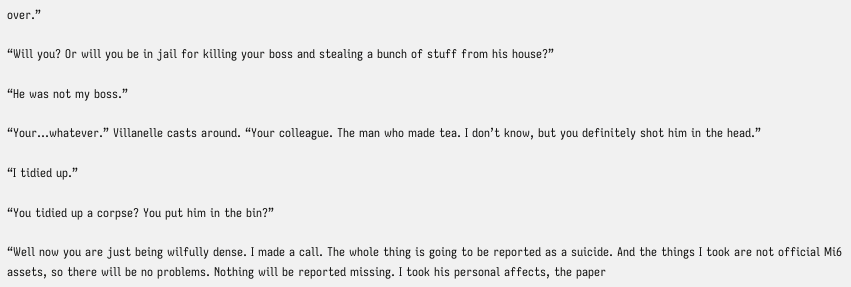over.”

“Will you? Or will you be in jail for killing your boss and stealing a bunch of stuff from his house?”

“He was not my boss.”

“Your…whatever.” Villanelle casts around. “Your colleague. The man who made tea. I don’t know, but you definitely shot him in the head.”

“I tidied up.”

“You tidied up a corpse? You put him in the bin?”

“Well now you are just being wilfully dense. I made a call. The whole thing is going to be reported as a suicide. And the things I took are not official Mi6 assets, so there will be no problems. Nothing will be reported missing. I took his personal affects, the paper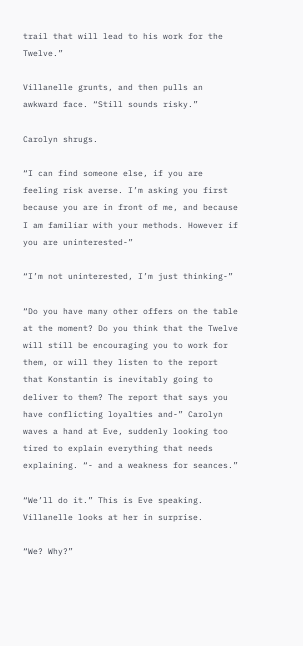trail that will lead to his work for the Twelve.”

Villanelle grunts, and then pulls an awkward face. “Still sounds risky.”

Carolyn shrugs.

“I can find someone else, if you are feeling risk averse. I’m asking you first because you are in front of me, and because I am familiar with your methods. However if you are uninterested-”

“I’m not uninterested, I’m just thinking-”

“Do you have many other offers on the table at the moment? Do you think that the Twelve will still be encouraging you to work for them, or will they listen to the report that Konstantin is inevitably going to deliver to them? The report that says you have conflicting loyalties and-” Carolyn waves a hand at Eve, suddenly looking too tired to explain everything that needs explaining. “- and a weakness for seances.”

“We’ll do it.” This is Eve speaking. Villanelle looks at her in surprise.

“We? Why?”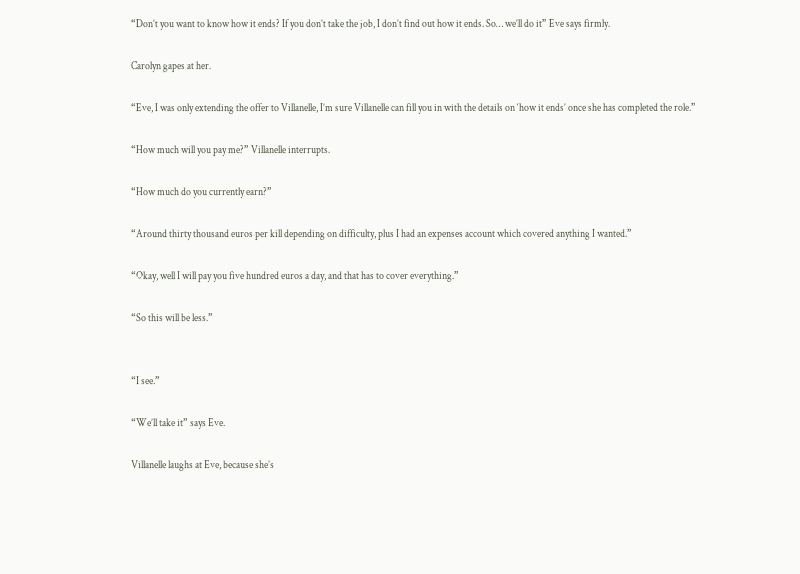“Don’t you want to know how it ends? If you don’t take the job, I don’t find out how it ends. So… we’ll do it” Eve says firmly.

Carolyn gapes at her.

“Eve, I was only extending the offer to Villanelle, I’m sure Villanelle can fill you in with the details on ‘how it ends’ once she has completed the role.”

“How much will you pay me?” Villanelle interrupts.

“How much do you currently earn?”

“Around thirty thousand euros per kill depending on difficulty, plus I had an expenses account which covered anything I wanted.”

“Okay, well I will pay you five hundred euros a day, and that has to cover everything.”

“So this will be less.”


“I see.”

“We’ll take it” says Eve.

Villanelle laughs at Eve, because she’s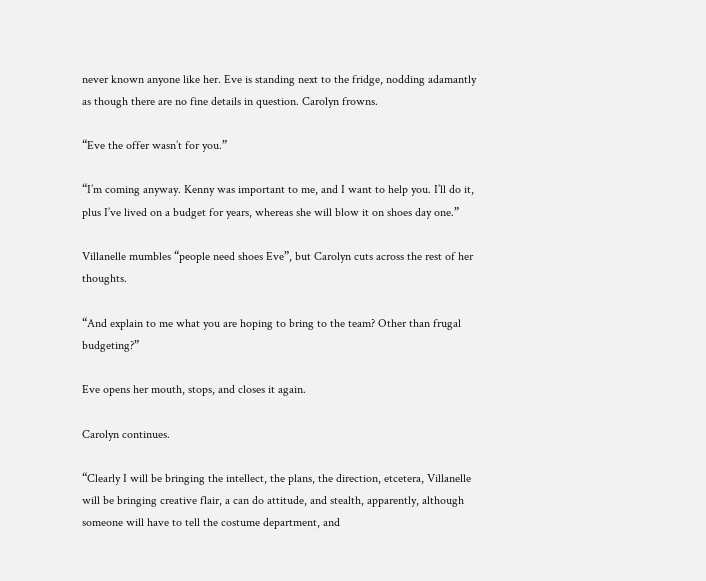never known anyone like her. Eve is standing next to the fridge, nodding adamantly as though there are no fine details in question. Carolyn frowns.

“Eve the offer wasn’t for you.”

“I’m coming anyway. Kenny was important to me, and I want to help you. I’ll do it, plus I’ve lived on a budget for years, whereas she will blow it on shoes day one.”

Villanelle mumbles “people need shoes Eve”, but Carolyn cuts across the rest of her thoughts.

“And explain to me what you are hoping to bring to the team? Other than frugal budgeting?”

Eve opens her mouth, stops, and closes it again.

Carolyn continues.

“Clearly I will be bringing the intellect, the plans, the direction, etcetera, Villanelle will be bringing creative flair, a can do attitude, and stealth, apparently, although someone will have to tell the costume department, and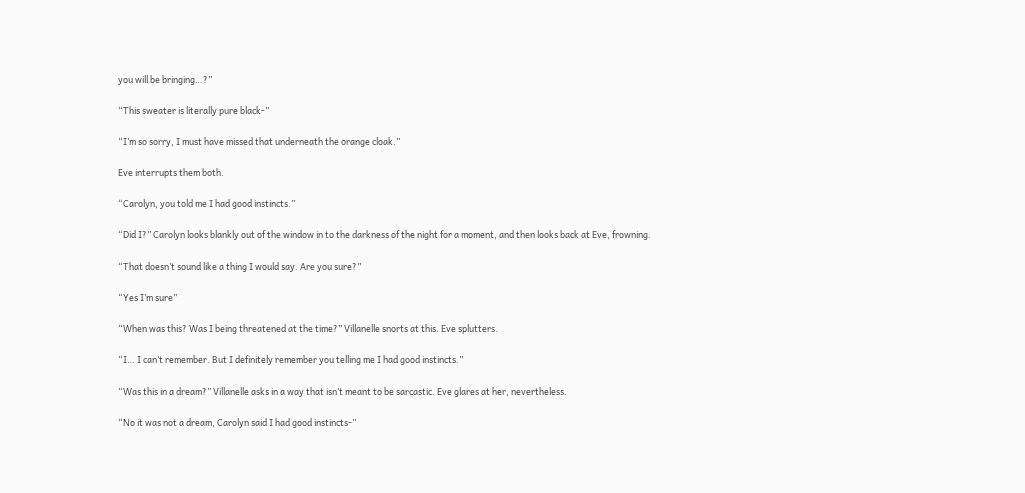you will be bringing…?”

“This sweater is literally pure black-”

“I’m so sorry, I must have missed that underneath the orange cloak.”

Eve interrupts them both.

“Carolyn, you told me I had good instincts.”

“Did I?” Carolyn looks blankly out of the window in to the darkness of the night for a moment, and then looks back at Eve, frowning.

“That doesn’t sound like a thing I would say. Are you sure?”

“Yes I’m sure”

“When was this? Was I being threatened at the time?” Villanelle snorts at this. Eve splutters.

“I… I can’t remember. But I definitely remember you telling me I had good instincts.”

“Was this in a dream?” Villanelle asks in a way that isn’t meant to be sarcastic. Eve glares at her, nevertheless.

“No it was not a dream, Carolyn said I had good instincts-”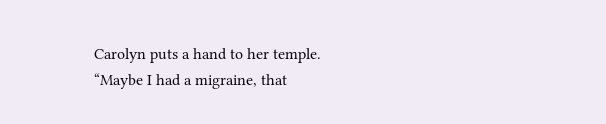Carolyn puts a hand to her temple. “Maybe I had a migraine, that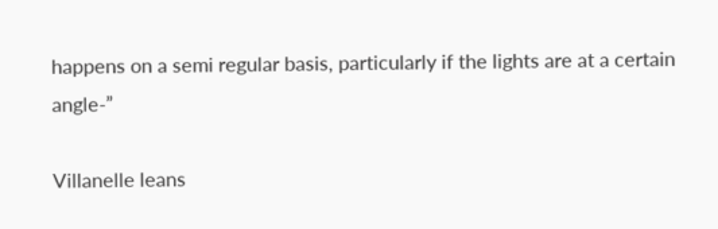happens on a semi regular basis, particularly if the lights are at a certain angle-”

Villanelle leans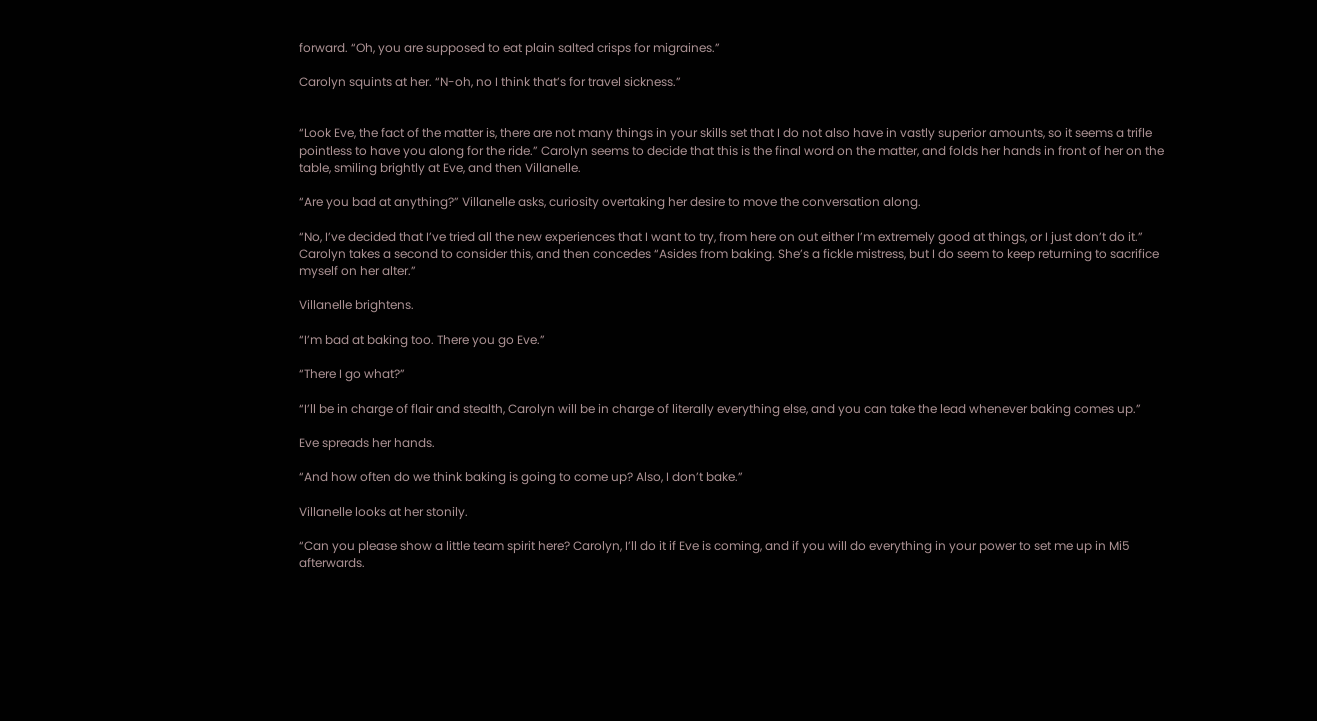forward. “Oh, you are supposed to eat plain salted crisps for migraines.”

Carolyn squints at her. “N-oh, no I think that’s for travel sickness.”


“Look Eve, the fact of the matter is, there are not many things in your skills set that I do not also have in vastly superior amounts, so it seems a trifle pointless to have you along for the ride.” Carolyn seems to decide that this is the final word on the matter, and folds her hands in front of her on the table, smiling brightly at Eve, and then Villanelle.

“Are you bad at anything?” Villanelle asks, curiosity overtaking her desire to move the conversation along.

“No, I’ve decided that I’ve tried all the new experiences that I want to try, from here on out either I’m extremely good at things, or I just don’t do it.” Carolyn takes a second to consider this, and then concedes “Asides from baking. She’s a fickle mistress, but I do seem to keep returning to sacrifice myself on her alter.”

Villanelle brightens.

“I’m bad at baking too. There you go Eve.”

“There I go what?”

“I’ll be in charge of flair and stealth, Carolyn will be in charge of literally everything else, and you can take the lead whenever baking comes up.”

Eve spreads her hands.

“And how often do we think baking is going to come up? Also, I don’t bake.”

Villanelle looks at her stonily.

“Can you please show a little team spirit here? Carolyn, I’ll do it if Eve is coming, and if you will do everything in your power to set me up in Mi5 afterwards.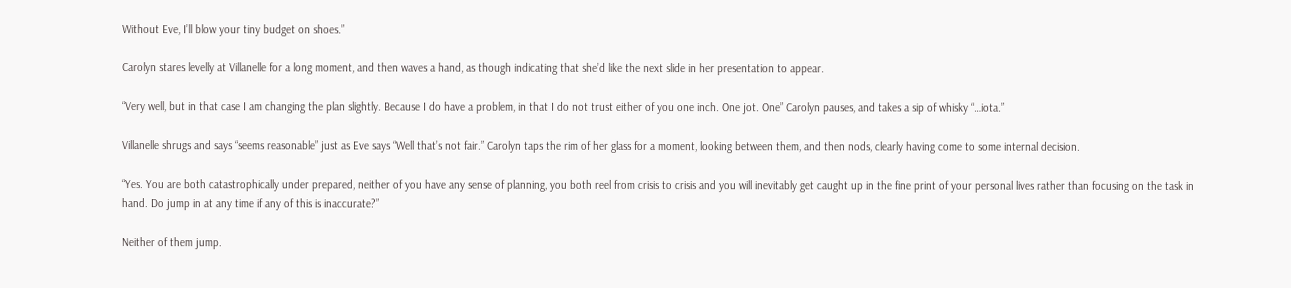Without Eve, I’ll blow your tiny budget on shoes.”

Carolyn stares levelly at Villanelle for a long moment, and then waves a hand, as though indicating that she’d like the next slide in her presentation to appear.

“Very well, but in that case I am changing the plan slightly. Because I do have a problem, in that I do not trust either of you one inch. One jot. One” Carolyn pauses, and takes a sip of whisky “…iota.”

Villanelle shrugs and says “seems reasonable” just as Eve says “Well that’s not fair.” Carolyn taps the rim of her glass for a moment, looking between them, and then nods, clearly having come to some internal decision.

“Yes. You are both catastrophically under prepared, neither of you have any sense of planning, you both reel from crisis to crisis and you will inevitably get caught up in the fine print of your personal lives rather than focusing on the task in hand. Do jump in at any time if any of this is inaccurate?”

Neither of them jump.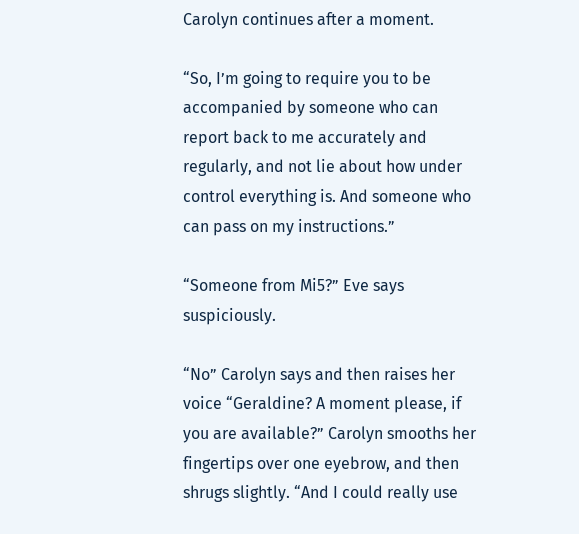Carolyn continues after a moment.

“So, I’m going to require you to be accompanied by someone who can report back to me accurately and regularly, and not lie about how under control everything is. And someone who can pass on my instructions.”

“Someone from Mi5?” Eve says suspiciously.

“No” Carolyn says and then raises her voice “Geraldine? A moment please, if you are available?” Carolyn smooths her fingertips over one eyebrow, and then shrugs slightly. “And I could really use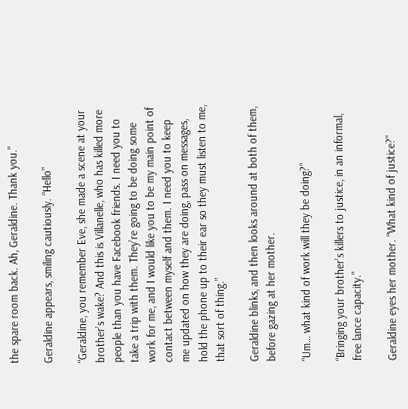the spare room back. Ah, Geraldine. Thank you.”

Geraldine appears, smiling cautiously. “Hello”

“Geraldine, you remember Eve, she made a scene at your brother’s wake? And this is Villanelle, who has killed more people than you have Facebook friends. I need you to take a trip with them. They’re going to be doing some work for me, and I would like you to be my main point of contact between myself and them. I need you to keep me updated on how they are doing, pass on messages, hold the phone up to their ear so they must listen to me, that sort of thing.”

Geraldine blinks, and then looks around at both of them, before gazing at her mother.

“Um… what kind of work will they be doing?”

“Bringing your brother’s killers to justice, in an informal, free lance capacity.”

Geraldine eyes her mother. “What kind of justice?”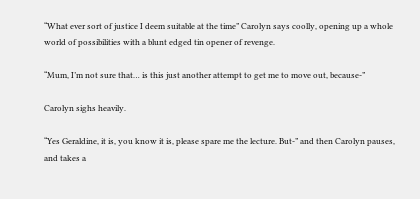“What ever sort of justice I deem suitable at the time” Carolyn says coolly, opening up a whole world of possibilities with a blunt edged tin opener of revenge.

“Mum, I’m not sure that… is this just another attempt to get me to move out, because-”

Carolyn sighs heavily.

“Yes Geraldine, it is, you know it is, please spare me the lecture. But-” and then Carolyn pauses, and takes a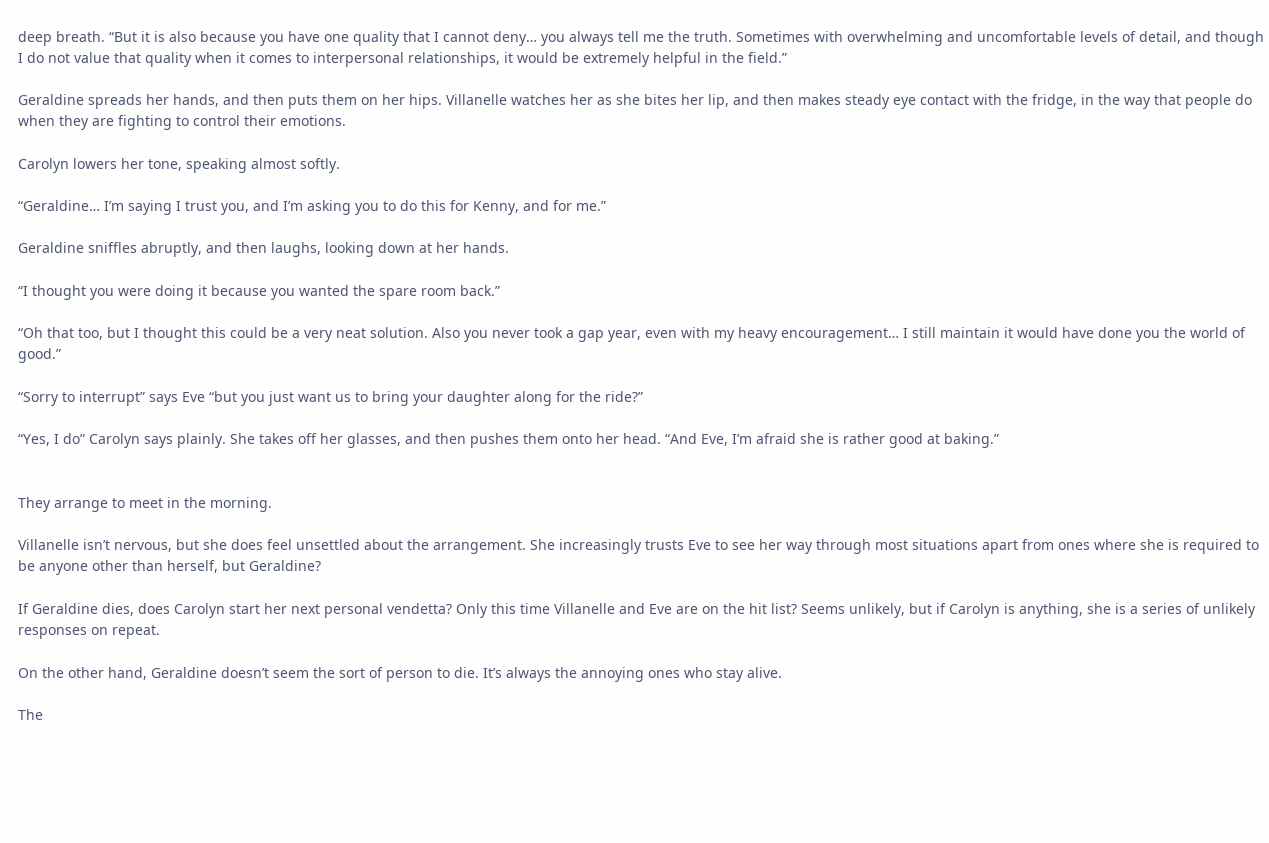deep breath. “But it is also because you have one quality that I cannot deny… you always tell me the truth. Sometimes with overwhelming and uncomfortable levels of detail, and though I do not value that quality when it comes to interpersonal relationships, it would be extremely helpful in the field.”

Geraldine spreads her hands, and then puts them on her hips. Villanelle watches her as she bites her lip, and then makes steady eye contact with the fridge, in the way that people do when they are fighting to control their emotions.

Carolyn lowers her tone, speaking almost softly.

“Geraldine… I’m saying I trust you, and I’m asking you to do this for Kenny, and for me.”

Geraldine sniffles abruptly, and then laughs, looking down at her hands.

“I thought you were doing it because you wanted the spare room back.”

“Oh that too, but I thought this could be a very neat solution. Also you never took a gap year, even with my heavy encouragement… I still maintain it would have done you the world of good.”

“Sorry to interrupt” says Eve “but you just want us to bring your daughter along for the ride?”

“Yes, I do” Carolyn says plainly. She takes off her glasses, and then pushes them onto her head. “And Eve, I’m afraid she is rather good at baking.”


They arrange to meet in the morning.

Villanelle isn’t nervous, but she does feel unsettled about the arrangement. She increasingly trusts Eve to see her way through most situations apart from ones where she is required to be anyone other than herself, but Geraldine?

If Geraldine dies, does Carolyn start her next personal vendetta? Only this time Villanelle and Eve are on the hit list? Seems unlikely, but if Carolyn is anything, she is a series of unlikely responses on repeat.

On the other hand, Geraldine doesn’t seem the sort of person to die. It’s always the annoying ones who stay alive.

The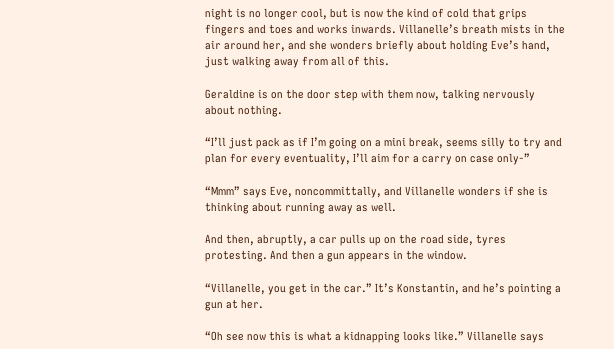night is no longer cool, but is now the kind of cold that grips fingers and toes and works inwards. Villanelle’s breath mists in the air around her, and she wonders briefly about holding Eve’s hand, just walking away from all of this.

Geraldine is on the door step with them now, talking nervously about nothing.

“I’ll just pack as if I’m going on a mini break, seems silly to try and plan for every eventuality, I’ll aim for a carry on case only-”

“Mmm” says Eve, noncommittally, and Villanelle wonders if she is thinking about running away as well.

And then, abruptly, a car pulls up on the road side, tyres protesting. And then a gun appears in the window.

“Villanelle, you get in the car.” It’s Konstantin, and he’s pointing a gun at her.

“Oh see now this is what a kidnapping looks like.” Villanelle says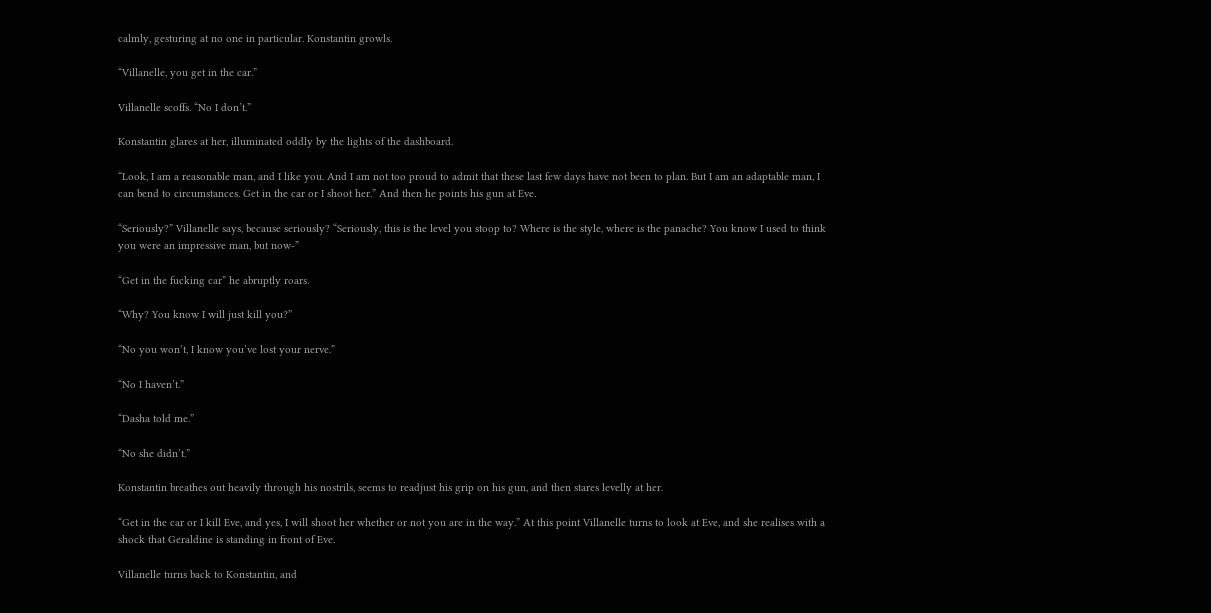calmly, gesturing at no one in particular. Konstantin growls.

“Villanelle, you get in the car.”

Villanelle scoffs. “No I don’t.”

Konstantin glares at her, illuminated oddly by the lights of the dashboard.

“Look, I am a reasonable man, and I like you. And I am not too proud to admit that these last few days have not been to plan. But I am an adaptable man, I can bend to circumstances. Get in the car or I shoot her.” And then he points his gun at Eve.

“Seriously?” Villanelle says, because seriously? “Seriously, this is the level you stoop to? Where is the style, where is the panache? You know I used to think you were an impressive man, but now-”

“Get in the fucking car” he abruptly roars.

“Why? You know I will just kill you?”

“No you won’t, I know you’ve lost your nerve.”

“No I haven’t.”

“Dasha told me.”

“No she didn’t.”

Konstantin breathes out heavily through his nostrils, seems to readjust his grip on his gun, and then stares levelly at her.

“Get in the car or I kill Eve, and yes, I will shoot her whether or not you are in the way.” At this point Villanelle turns to look at Eve, and she realises with a shock that Geraldine is standing in front of Eve.

Villanelle turns back to Konstantin, and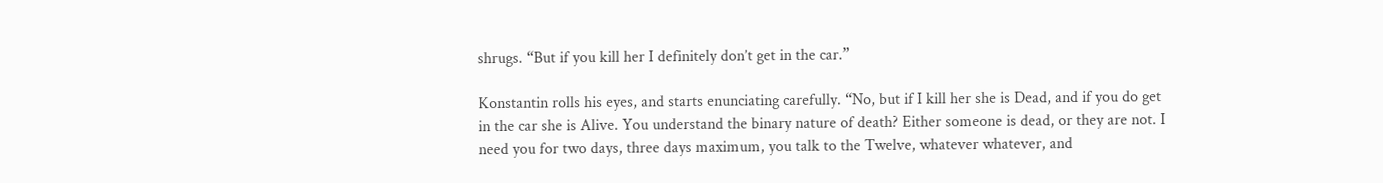shrugs. “But if you kill her I definitely don’t get in the car.”

Konstantin rolls his eyes, and starts enunciating carefully. “No, but if I kill her she is Dead, and if you do get in the car she is Alive. You understand the binary nature of death? Either someone is dead, or they are not. I need you for two days, three days maximum, you talk to the Twelve, whatever whatever, and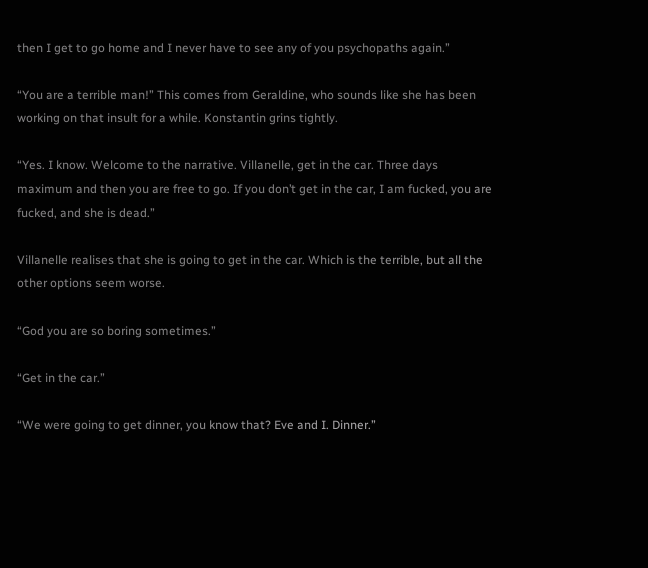then I get to go home and I never have to see any of you psychopaths again.”

“You are a terrible man!” This comes from Geraldine, who sounds like she has been working on that insult for a while. Konstantin grins tightly.

“Yes. I know. Welcome to the narrative. Villanelle, get in the car. Three days maximum and then you are free to go. If you don’t get in the car, I am fucked, you are fucked, and she is dead.”

Villanelle realises that she is going to get in the car. Which is the terrible, but all the other options seem worse.

“God you are so boring sometimes.”

“Get in the car.”

“We were going to get dinner, you know that? Eve and I. Dinner.”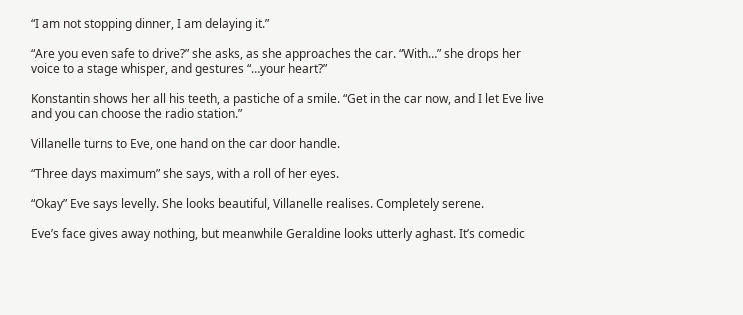“I am not stopping dinner, I am delaying it.”

“Are you even safe to drive?” she asks, as she approaches the car. “With…” she drops her voice to a stage whisper, and gestures “…your heart?”

Konstantin shows her all his teeth, a pastiche of a smile. “Get in the car now, and I let Eve live and you can choose the radio station.”

Villanelle turns to Eve, one hand on the car door handle.

“Three days maximum” she says, with a roll of her eyes.

“Okay” Eve says levelly. She looks beautiful, Villanelle realises. Completely serene.

Eve’s face gives away nothing, but meanwhile Geraldine looks utterly aghast. It’s comedic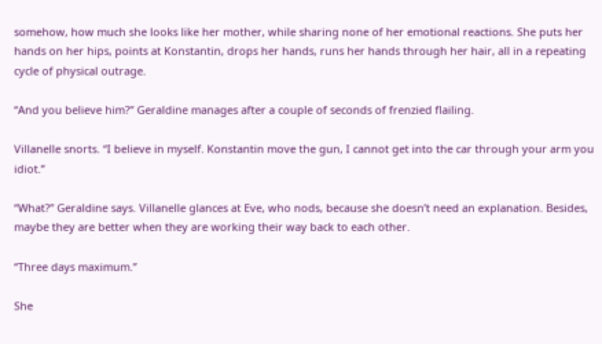somehow, how much she looks like her mother, while sharing none of her emotional reactions. She puts her hands on her hips, points at Konstantin, drops her hands, runs her hands through her hair, all in a repeating cycle of physical outrage.

“And you believe him?” Geraldine manages after a couple of seconds of frenzied flailing.

Villanelle snorts. “I believe in myself. Konstantin move the gun, I cannot get into the car through your arm you idiot.”

“What?” Geraldine says. Villanelle glances at Eve, who nods, because she doesn’t need an explanation. Besides, maybe they are better when they are working their way back to each other.

“Three days maximum.”

She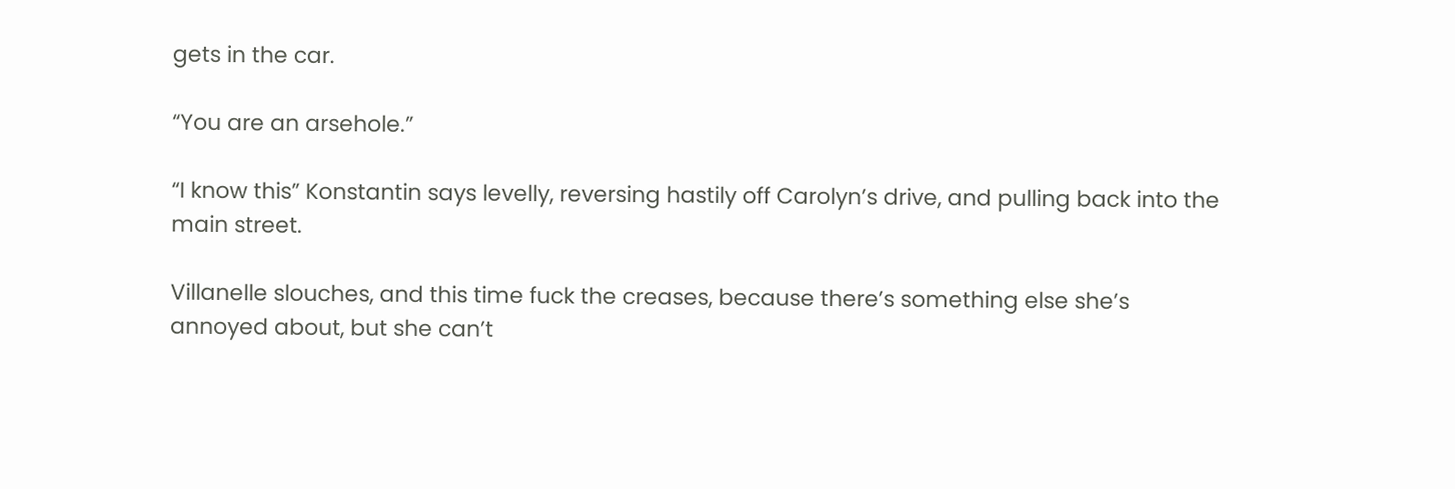gets in the car.

“You are an arsehole.”

“I know this” Konstantin says levelly, reversing hastily off Carolyn’s drive, and pulling back into the main street.

Villanelle slouches, and this time fuck the creases, because there’s something else she’s annoyed about, but she can’t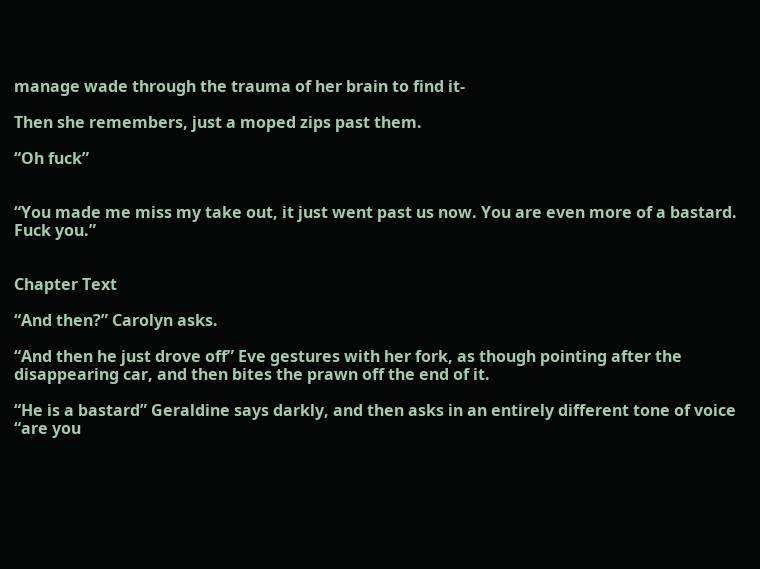manage wade through the trauma of her brain to find it-

Then she remembers, just a moped zips past them.

“Oh fuck”


“You made me miss my take out, it just went past us now. You are even more of a bastard. Fuck you.”


Chapter Text

“And then?” Carolyn asks.

“And then he just drove off” Eve gestures with her fork, as though pointing after the disappearing car, and then bites the prawn off the end of it.

“He is a bastard” Geraldine says darkly, and then asks in an entirely different tone of voice “are you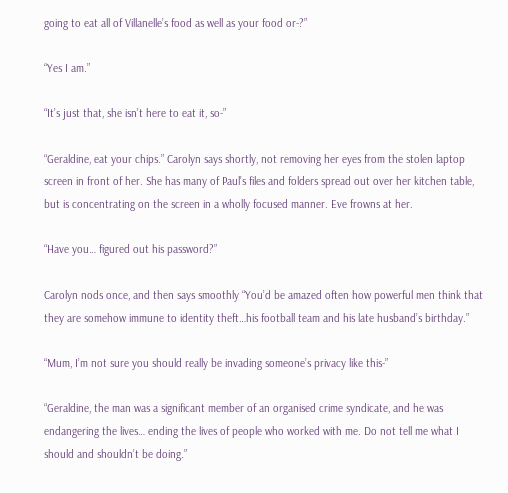going to eat all of Villanelle’s food as well as your food or-?”

“Yes I am.”

“It’s just that, she isn’t here to eat it, so-”

“Geraldine, eat your chips.” Carolyn says shortly, not removing her eyes from the stolen laptop screen in front of her. She has many of Paul’s files and folders spread out over her kitchen table, but is concentrating on the screen in a wholly focused manner. Eve frowns at her.

“Have you… figured out his password?”

Carolyn nods once, and then says smoothly “You’d be amazed often how powerful men think that they are somehow immune to identity theft…his football team and his late husband’s birthday.”

“Mum, I’m not sure you should really be invading someone’s privacy like this-”

“Geraldine, the man was a significant member of an organised crime syndicate, and he was endangering the lives… ending the lives of people who worked with me. Do not tell me what I should and shouldn’t be doing.”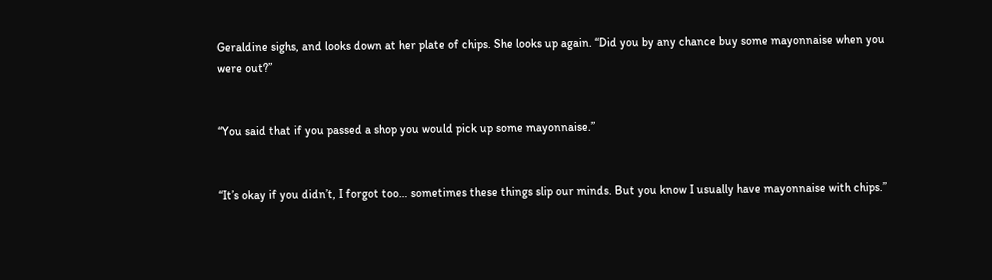Geraldine sighs, and looks down at her plate of chips. She looks up again. “Did you by any chance buy some mayonnaise when you were out?”


“You said that if you passed a shop you would pick up some mayonnaise.”


“It’s okay if you didn’t, I forgot too… sometimes these things slip our minds. But you know I usually have mayonnaise with chips.”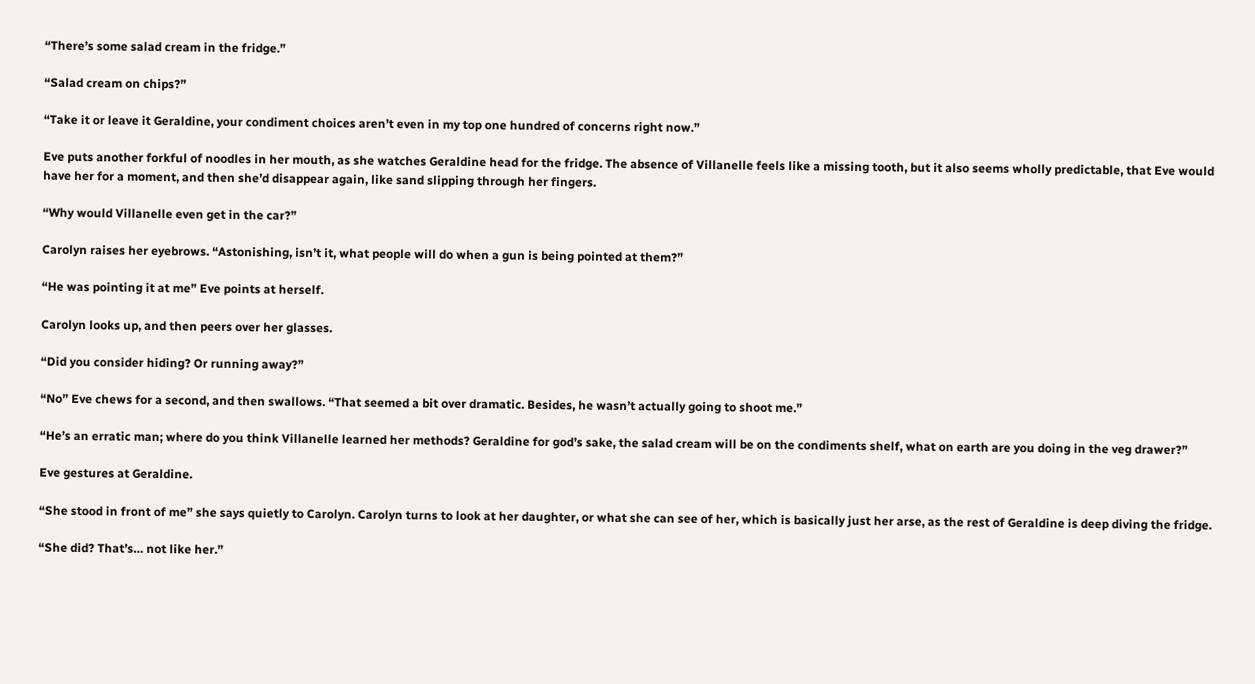“There’s some salad cream in the fridge.”

“Salad cream on chips?”

“Take it or leave it Geraldine, your condiment choices aren’t even in my top one hundred of concerns right now.”

Eve puts another forkful of noodles in her mouth, as she watches Geraldine head for the fridge. The absence of Villanelle feels like a missing tooth, but it also seems wholly predictable, that Eve would have her for a moment, and then she’d disappear again, like sand slipping through her fingers.

“Why would Villanelle even get in the car?”

Carolyn raises her eyebrows. “Astonishing, isn’t it, what people will do when a gun is being pointed at them?”

“He was pointing it at me” Eve points at herself.

Carolyn looks up, and then peers over her glasses.

“Did you consider hiding? Or running away?”

“No” Eve chews for a second, and then swallows. “That seemed a bit over dramatic. Besides, he wasn’t actually going to shoot me.”

“He’s an erratic man; where do you think Villanelle learned her methods? Geraldine for god’s sake, the salad cream will be on the condiments shelf, what on earth are you doing in the veg drawer?”

Eve gestures at Geraldine.

“She stood in front of me” she says quietly to Carolyn. Carolyn turns to look at her daughter, or what she can see of her, which is basically just her arse, as the rest of Geraldine is deep diving the fridge.

“She did? That’s… not like her.”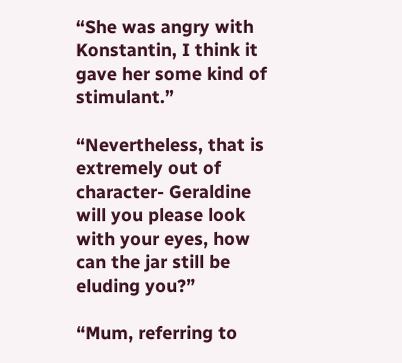“She was angry with Konstantin, I think it gave her some kind of stimulant.”

“Nevertheless, that is extremely out of character- Geraldine will you please look with your eyes, how can the jar still be eluding you?”

“Mum, referring to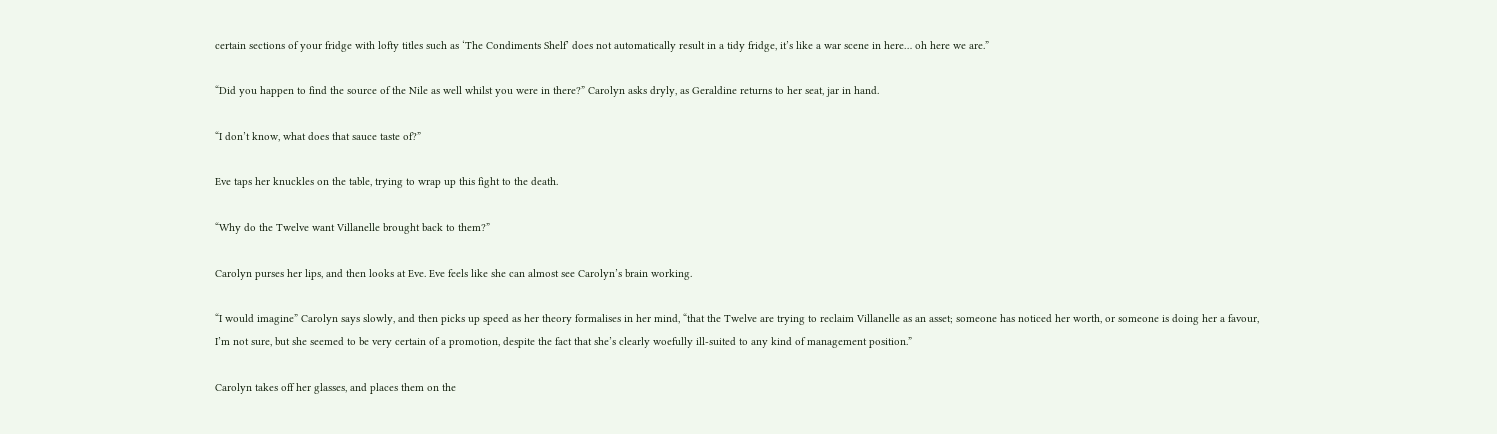certain sections of your fridge with lofty titles such as ‘The Condiments Shelf’ does not automatically result in a tidy fridge, it’s like a war scene in here… oh here we are.”

“Did you happen to find the source of the Nile as well whilst you were in there?” Carolyn asks dryly, as Geraldine returns to her seat, jar in hand.

“I don’t know, what does that sauce taste of?”

Eve taps her knuckles on the table, trying to wrap up this fight to the death.

“Why do the Twelve want Villanelle brought back to them?”

Carolyn purses her lips, and then looks at Eve. Eve feels like she can almost see Carolyn’s brain working.

“I would imagine” Carolyn says slowly, and then picks up speed as her theory formalises in her mind, “that the Twelve are trying to reclaim Villanelle as an asset; someone has noticed her worth, or someone is doing her a favour, I’m not sure, but she seemed to be very certain of a promotion, despite the fact that she’s clearly woefully ill-suited to any kind of management position.”

Carolyn takes off her glasses, and places them on the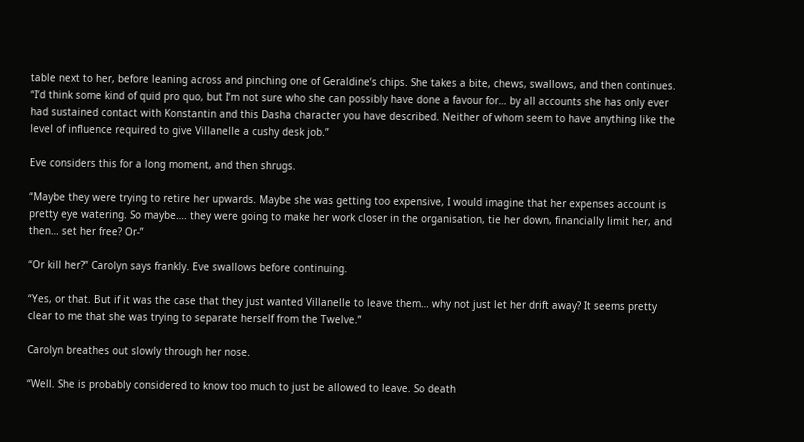table next to her, before leaning across and pinching one of Geraldine’s chips. She takes a bite, chews, swallows, and then continues. “I’d think some kind of quid pro quo, but I’m not sure who she can possibly have done a favour for… by all accounts she has only ever had sustained contact with Konstantin and this Dasha character you have described. Neither of whom seem to have anything like the level of influence required to give Villanelle a cushy desk job.”

Eve considers this for a long moment, and then shrugs.

“Maybe they were trying to retire her upwards. Maybe she was getting too expensive, I would imagine that her expenses account is pretty eye watering. So maybe…. they were going to make her work closer in the organisation, tie her down, financially limit her, and then… set her free? Or-”

“Or kill her?” Carolyn says frankly. Eve swallows before continuing.

“Yes, or that. But if it was the case that they just wanted Villanelle to leave them… why not just let her drift away? It seems pretty clear to me that she was trying to separate herself from the Twelve.”

Carolyn breathes out slowly through her nose.

“Well. She is probably considered to know too much to just be allowed to leave. So death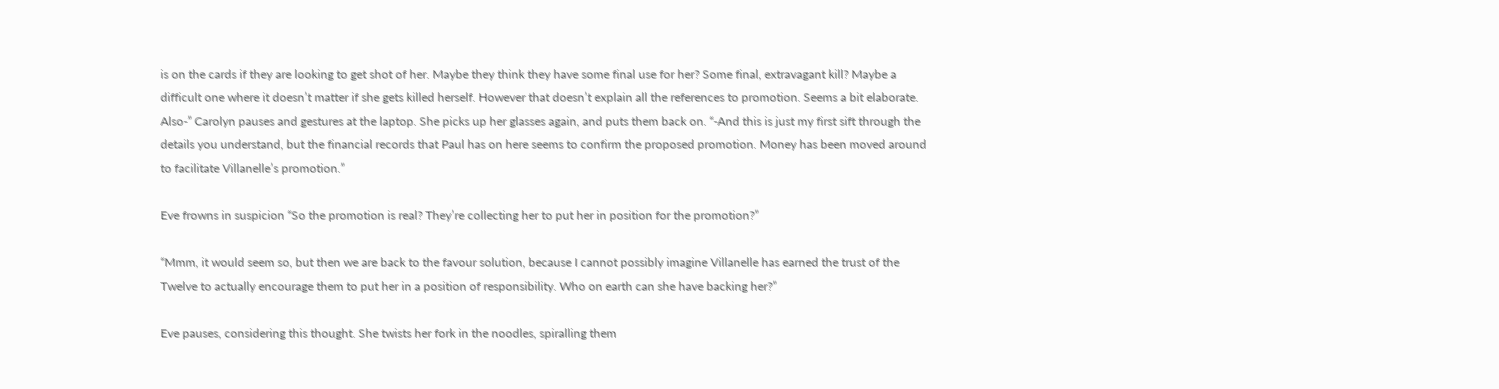is on the cards if they are looking to get shot of her. Maybe they think they have some final use for her? Some final, extravagant kill? Maybe a difficult one where it doesn’t matter if she gets killed herself. However that doesn’t explain all the references to promotion. Seems a bit elaborate. Also-” Carolyn pauses and gestures at the laptop. She picks up her glasses again, and puts them back on. “-And this is just my first sift through the details you understand, but the financial records that Paul has on here seems to confirm the proposed promotion. Money has been moved around to facilitate Villanelle’s promotion.”

Eve frowns in suspicion “So the promotion is real? They’re collecting her to put her in position for the promotion?”

“Mmm, it would seem so, but then we are back to the favour solution, because I cannot possibly imagine Villanelle has earned the trust of the Twelve to actually encourage them to put her in a position of responsibility. Who on earth can she have backing her?”

Eve pauses, considering this thought. She twists her fork in the noodles, spiralling them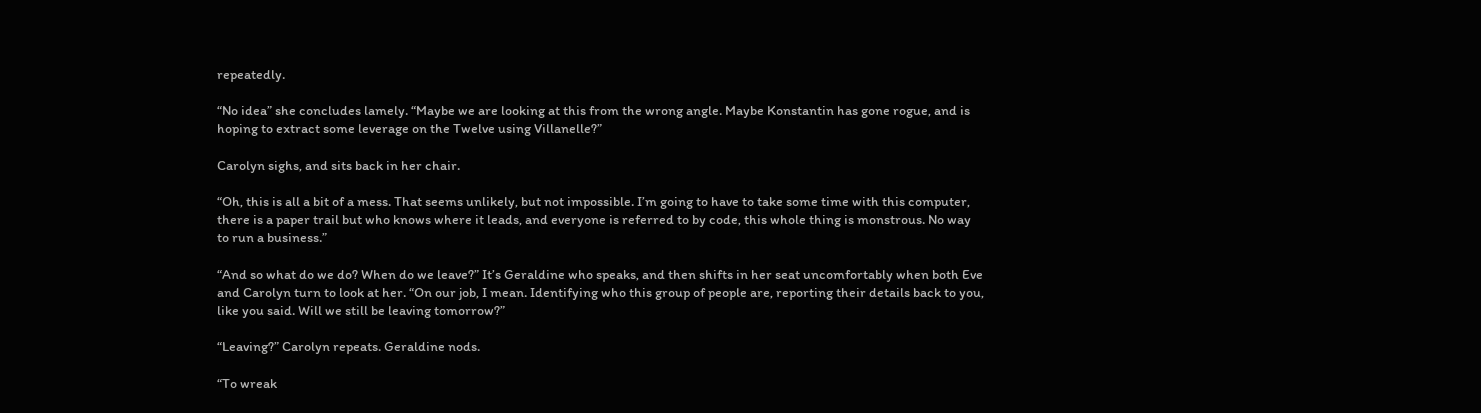repeatedly.

“No idea” she concludes lamely. “Maybe we are looking at this from the wrong angle. Maybe Konstantin has gone rogue, and is hoping to extract some leverage on the Twelve using Villanelle?”

Carolyn sighs, and sits back in her chair.

“Oh, this is all a bit of a mess. That seems unlikely, but not impossible. I’m going to have to take some time with this computer, there is a paper trail but who knows where it leads, and everyone is referred to by code, this whole thing is monstrous. No way to run a business.”

“And so what do we do? When do we leave?” It’s Geraldine who speaks, and then shifts in her seat uncomfortably when both Eve and Carolyn turn to look at her. “On our job, I mean. Identifying who this group of people are, reporting their details back to you, like you said. Will we still be leaving tomorrow?”

“Leaving?” Carolyn repeats. Geraldine nods.

“To wreak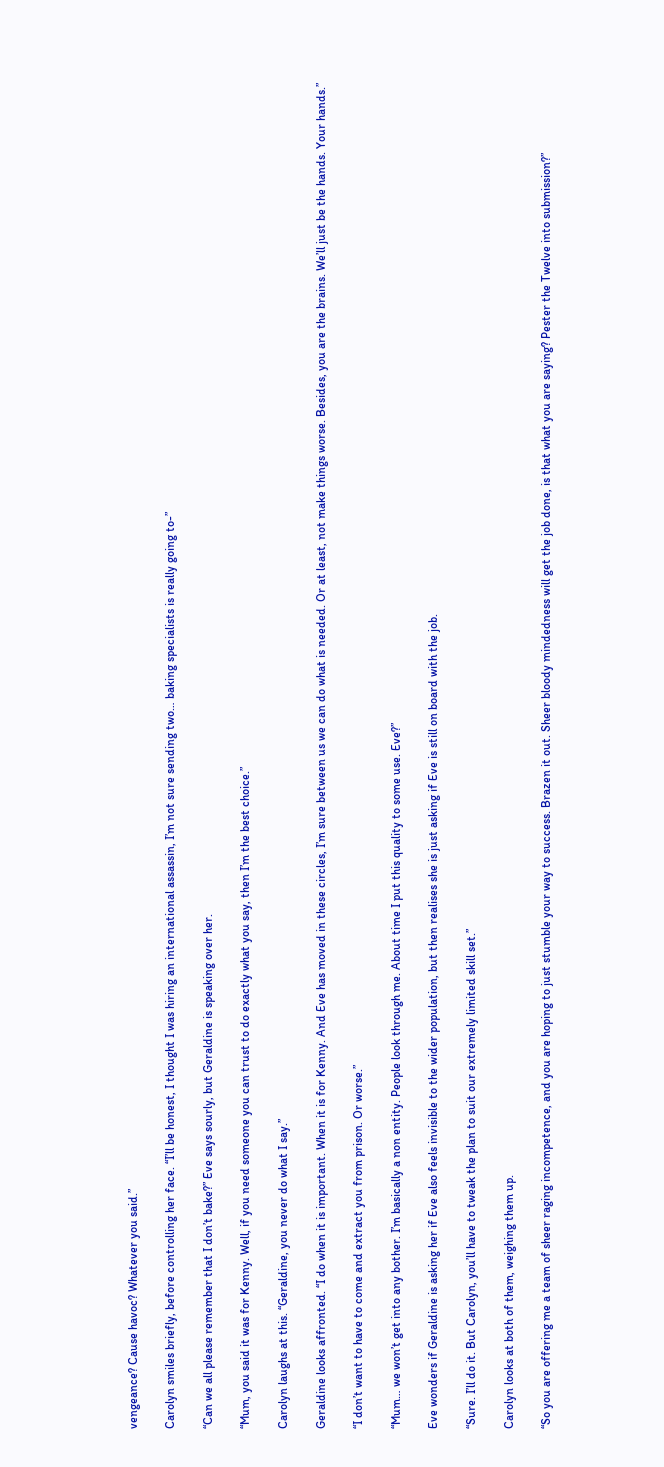vengeance? Cause havoc? Whatever you said.”

Carolyn smiles briefly, before controlling her face. “I’ll be honest, I thought I was hiring an international assassin, I’m not sure sending two… baking specialists is really going to-”

“Can we all please remember that I don’t bake?” Eve says sourly, but Geraldine is speaking over her.

“Mum, you said it was for Kenny. Well, if you need someone you can trust to do exactly what you say, then I’m the best choice.”

Carolyn laughs at this. “Geraldine, you never do what I say.”

Geraldine looks affronted. “I do when it is important. When it is for Kenny. And Eve has moved in these circles, I’m sure between us we can do what is needed. Or at least, not make things worse. Besides, you are the brains. We’ll just be the hands. Your hands.”

“I don’t want to have to come and extract you from prison. Or worse.”

“Mum… we won’t get into any bother. I’m basically a non entity. People look through me. About time I put this quality to some use. Eve?”

Eve wonders if Geraldine is asking her if Eve also feels invisible to the wider population, but then realises she is just asking if Eve is still on board with the job.

“Sure. I’ll do it. But Carolyn, you’ll have to tweak the plan to suit our extremely limited skill set.”

Carolyn looks at both of them, weighing them up.

“So you are offering me a team of sheer raging incompetence, and you are hoping to just stumble your way to success. Brazen it out. Sheer bloody mindedness will get the job done, is that what you are saying? Pester the Twelve into submission?”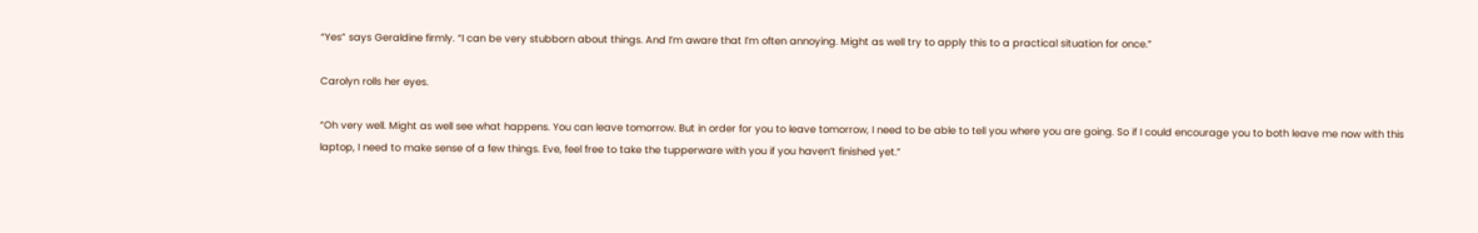“Yes” says Geraldine firmly. “I can be very stubborn about things. And I’m aware that I’m often annoying. Might as well try to apply this to a practical situation for once.”

Carolyn rolls her eyes.

“Oh very well. Might as well see what happens. You can leave tomorrow. But in order for you to leave tomorrow, I need to be able to tell you where you are going. So if I could encourage you to both leave me now with this laptop, I need to make sense of a few things. Eve, feel free to take the tupperware with you if you haven’t finished yet.”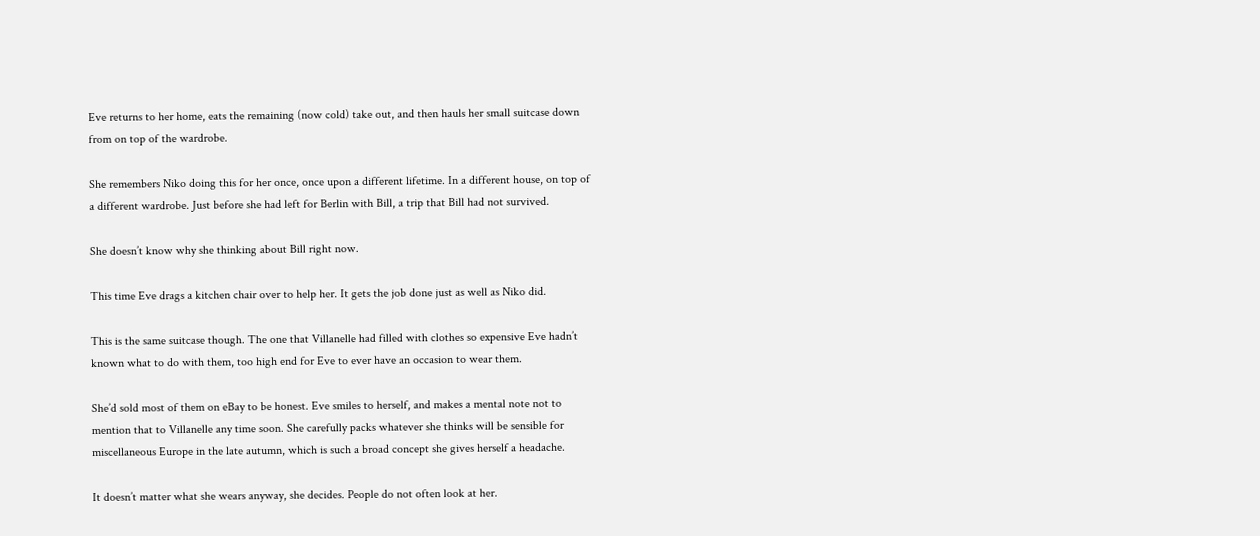Eve returns to her home, eats the remaining (now cold) take out, and then hauls her small suitcase down from on top of the wardrobe.

She remembers Niko doing this for her once, once upon a different lifetime. In a different house, on top of a different wardrobe. Just before she had left for Berlin with Bill, a trip that Bill had not survived.

She doesn’t know why she thinking about Bill right now.

This time Eve drags a kitchen chair over to help her. It gets the job done just as well as Niko did.

This is the same suitcase though. The one that Villanelle had filled with clothes so expensive Eve hadn’t known what to do with them, too high end for Eve to ever have an occasion to wear them.

She’d sold most of them on eBay to be honest. Eve smiles to herself, and makes a mental note not to mention that to Villanelle any time soon. She carefully packs whatever she thinks will be sensible for miscellaneous Europe in the late autumn, which is such a broad concept she gives herself a headache.

It doesn’t matter what she wears anyway, she decides. People do not often look at her.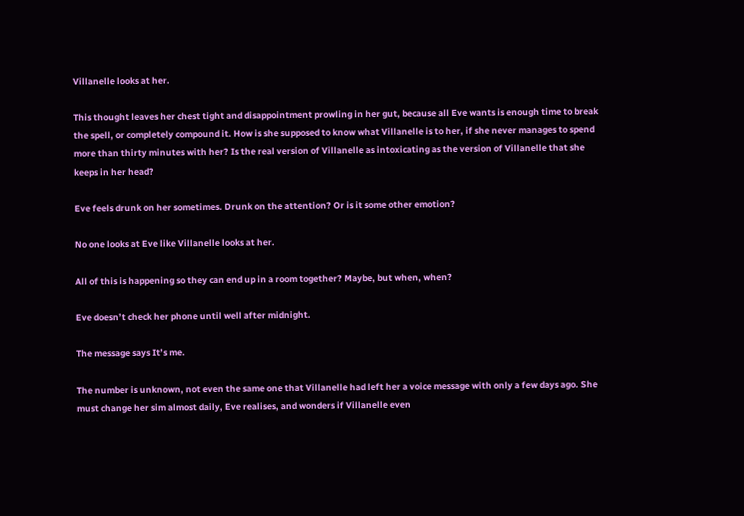Villanelle looks at her.

This thought leaves her chest tight and disappointment prowling in her gut, because all Eve wants is enough time to break the spell, or completely compound it. How is she supposed to know what Villanelle is to her, if she never manages to spend more than thirty minutes with her? Is the real version of Villanelle as intoxicating as the version of Villanelle that she keeps in her head?

Eve feels drunk on her sometimes. Drunk on the attention? Or is it some other emotion?

No one looks at Eve like Villanelle looks at her.

All of this is happening so they can end up in a room together? Maybe, but when, when?

Eve doesn’t check her phone until well after midnight.

The message says It’s me.

The number is unknown, not even the same one that Villanelle had left her a voice message with only a few days ago. She must change her sim almost daily, Eve realises, and wonders if Villanelle even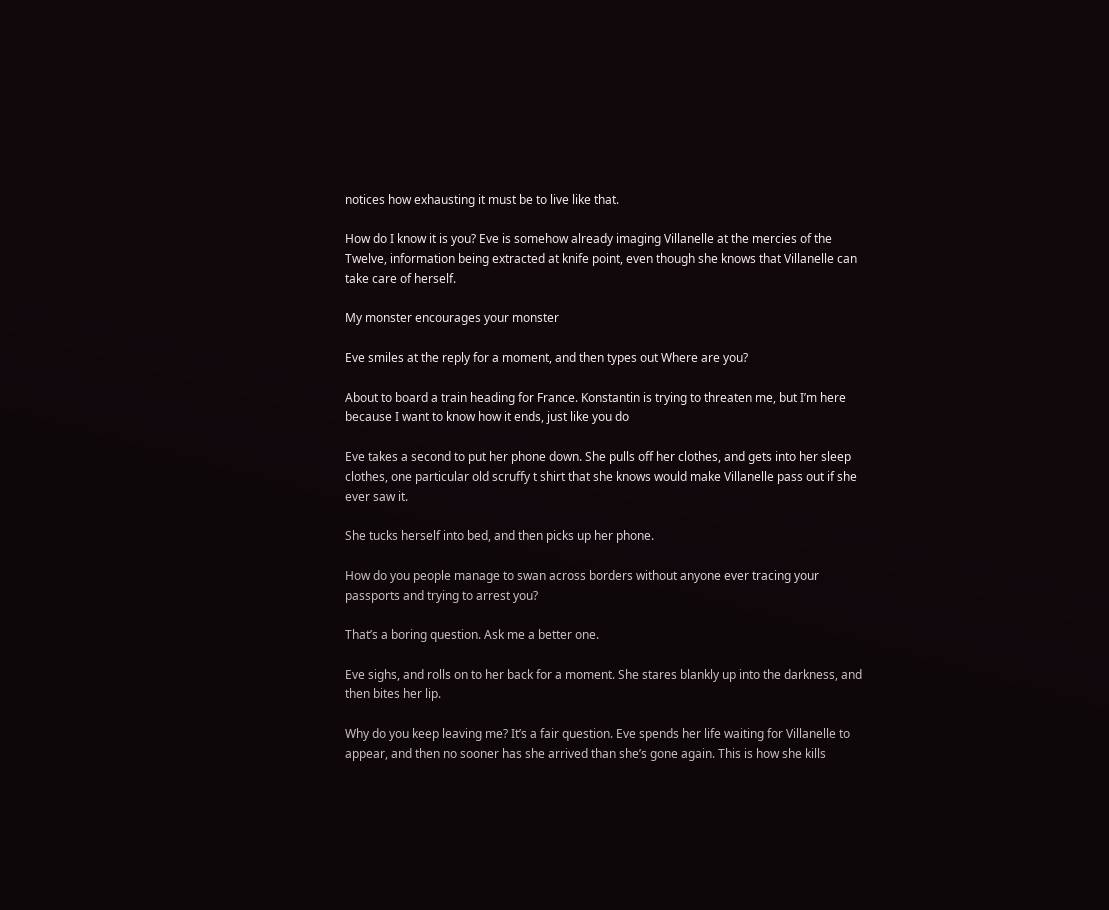notices how exhausting it must be to live like that.

How do I know it is you? Eve is somehow already imaging Villanelle at the mercies of the Twelve, information being extracted at knife point, even though she knows that Villanelle can take care of herself.

My monster encourages your monster

Eve smiles at the reply for a moment, and then types out Where are you?

About to board a train heading for France. Konstantin is trying to threaten me, but I’m here because I want to know how it ends, just like you do

Eve takes a second to put her phone down. She pulls off her clothes, and gets into her sleep clothes, one particular old scruffy t shirt that she knows would make Villanelle pass out if she ever saw it.

She tucks herself into bed, and then picks up her phone.

How do you people manage to swan across borders without anyone ever tracing your passports and trying to arrest you?

That’s a boring question. Ask me a better one.

Eve sighs, and rolls on to her back for a moment. She stares blankly up into the darkness, and then bites her lip.

Why do you keep leaving me? It’s a fair question. Eve spends her life waiting for Villanelle to appear, and then no sooner has she arrived than she’s gone again. This is how she kills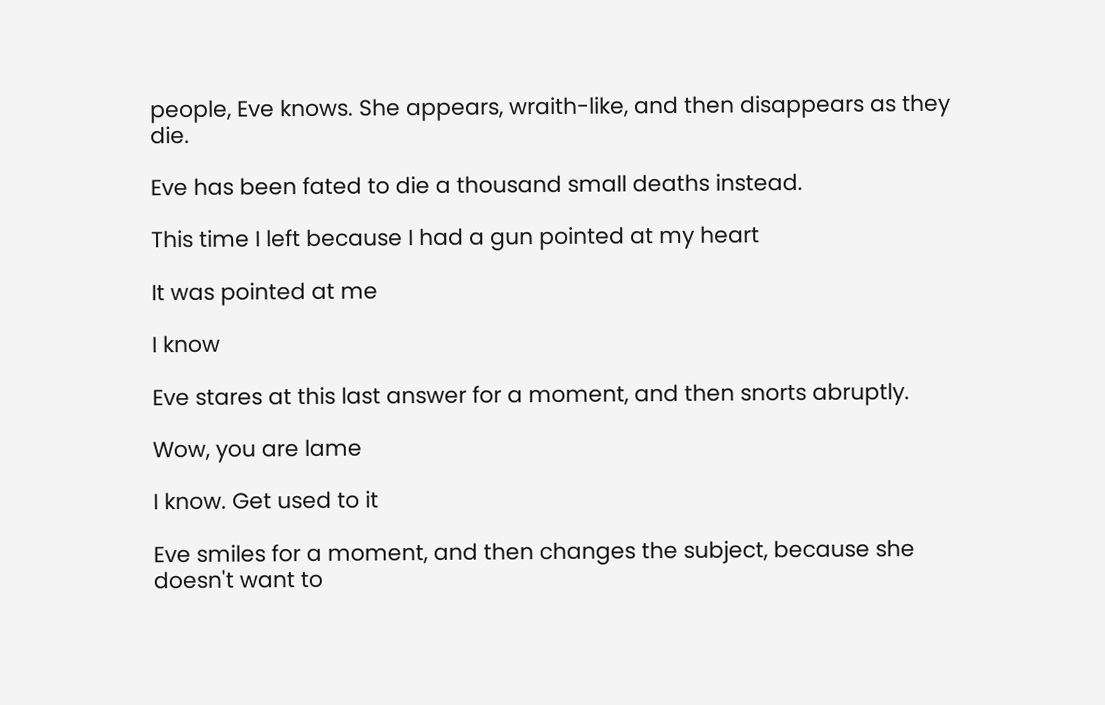people, Eve knows. She appears, wraith-like, and then disappears as they die.

Eve has been fated to die a thousand small deaths instead.

This time I left because I had a gun pointed at my heart

It was pointed at me

I know

Eve stares at this last answer for a moment, and then snorts abruptly.

Wow, you are lame

I know. Get used to it

Eve smiles for a moment, and then changes the subject, because she doesn't want to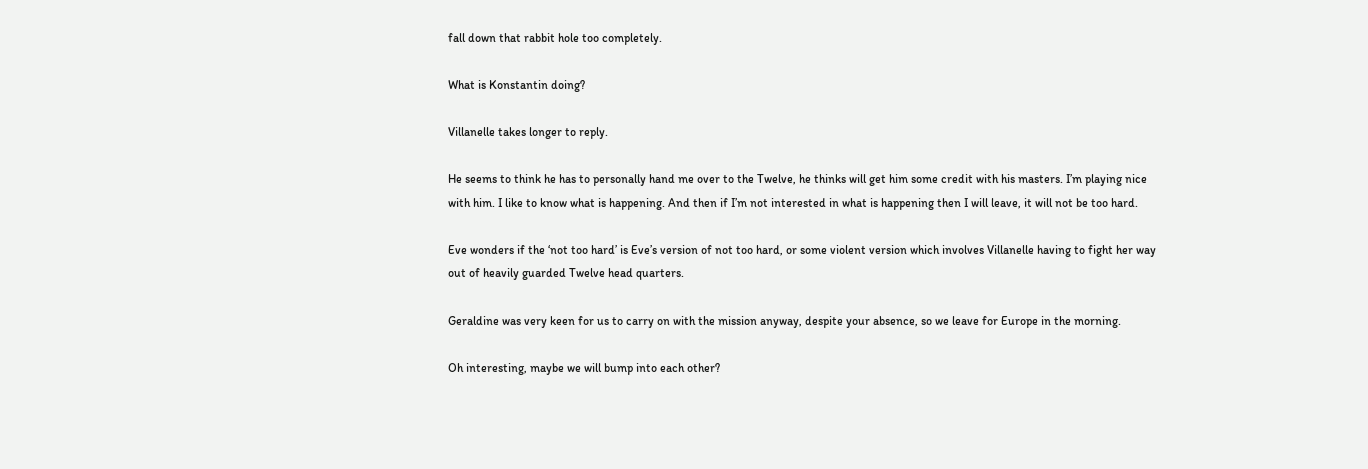fall down that rabbit hole too completely.

What is Konstantin doing?

Villanelle takes longer to reply.

He seems to think he has to personally hand me over to the Twelve, he thinks will get him some credit with his masters. I’m playing nice with him. I like to know what is happening. And then if I’m not interested in what is happening then I will leave, it will not be too hard.

Eve wonders if the ‘not too hard’ is Eve’s version of not too hard, or some violent version which involves Villanelle having to fight her way out of heavily guarded Twelve head quarters.

Geraldine was very keen for us to carry on with the mission anyway, despite your absence, so we leave for Europe in the morning.

Oh interesting, maybe we will bump into each other?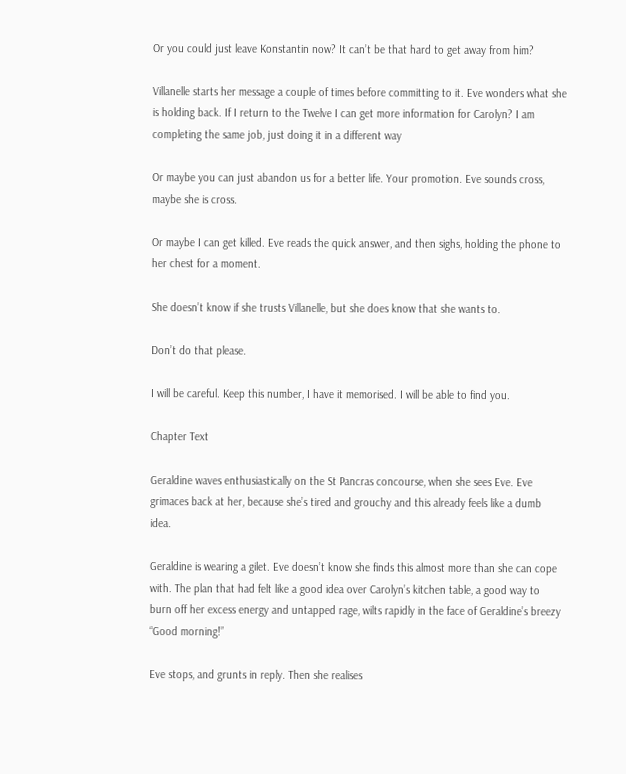Or you could just leave Konstantin now? It can’t be that hard to get away from him?

Villanelle starts her message a couple of times before committing to it. Eve wonders what she is holding back. If I return to the Twelve I can get more information for Carolyn? I am completing the same job, just doing it in a different way

Or maybe you can just abandon us for a better life. Your promotion. Eve sounds cross, maybe she is cross.

Or maybe I can get killed. Eve reads the quick answer, and then sighs, holding the phone to her chest for a moment.

She doesn’t know if she trusts Villanelle, but she does know that she wants to.

Don’t do that please.

I will be careful. Keep this number, I have it memorised. I will be able to find you.

Chapter Text

Geraldine waves enthusiastically on the St Pancras concourse, when she sees Eve. Eve grimaces back at her, because she’s tired and grouchy and this already feels like a dumb idea.

Geraldine is wearing a gilet. Eve doesn’t know she finds this almost more than she can cope with. The plan that had felt like a good idea over Carolyn’s kitchen table, a good way to burn off her excess energy and untapped rage, wilts rapidly in the face of Geraldine’s breezy “Good morning!”

Eve stops, and grunts in reply. Then she realises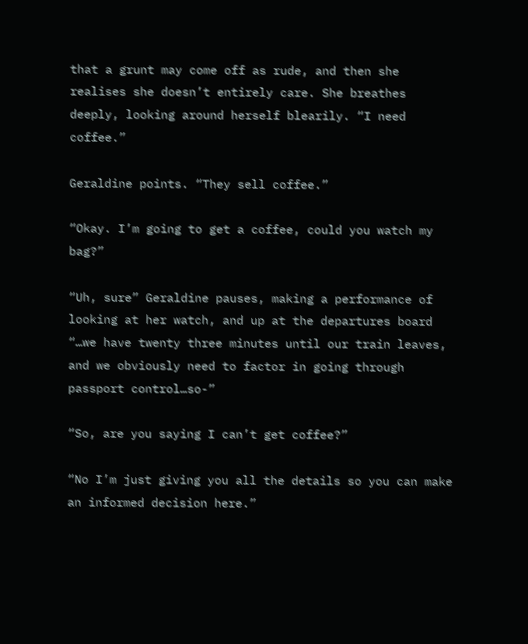that a grunt may come off as rude, and then she realises she doesn’t entirely care. She breathes deeply, looking around herself blearily. “I need coffee.”

Geraldine points. “They sell coffee.”

“Okay. I’m going to get a coffee, could you watch my bag?”

“Uh, sure” Geraldine pauses, making a performance of looking at her watch, and up at the departures board “…we have twenty three minutes until our train leaves, and we obviously need to factor in going through passport control…so-”

“So, are you saying I can’t get coffee?”

“No I’m just giving you all the details so you can make an informed decision here.”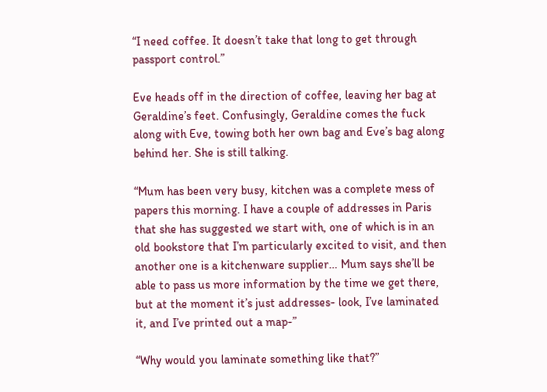“I need coffee. It doesn’t take that long to get through passport control.”

Eve heads off in the direction of coffee, leaving her bag at Geraldine’s feet. Confusingly, Geraldine comes the fuck along with Eve, towing both her own bag and Eve’s bag along behind her. She is still talking.

“Mum has been very busy, kitchen was a complete mess of papers this morning. I have a couple of addresses in Paris that she has suggested we start with, one of which is in an old bookstore that I’m particularly excited to visit, and then another one is a kitchenware supplier… Mum says she’ll be able to pass us more information by the time we get there, but at the moment it’s just addresses- look, I’ve laminated it, and I’ve printed out a map-”

“Why would you laminate something like that?”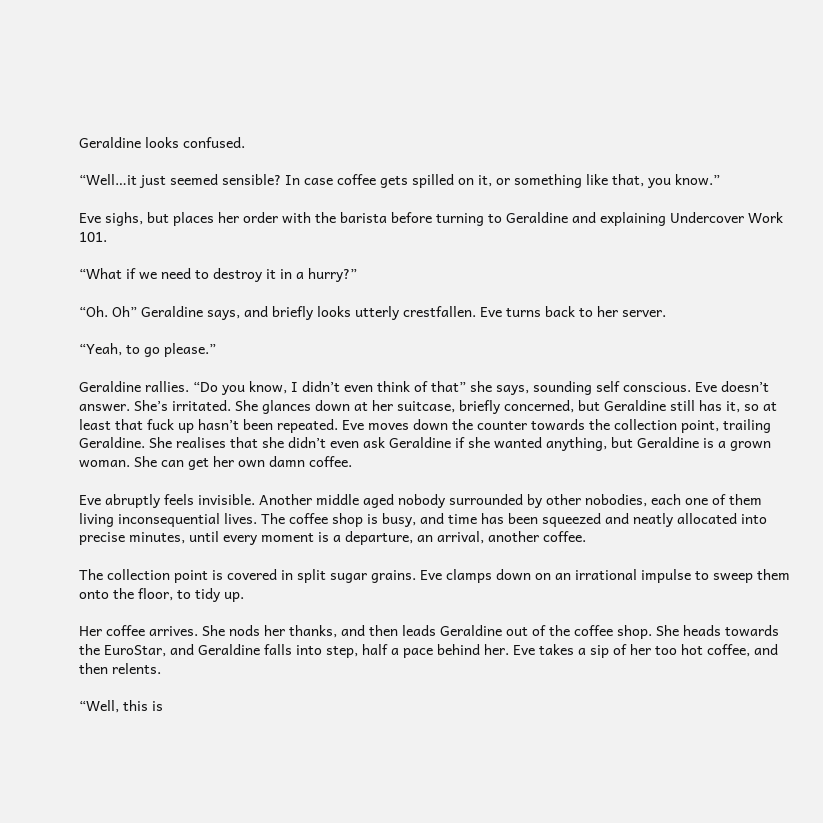Geraldine looks confused.

“Well…it just seemed sensible? In case coffee gets spilled on it, or something like that, you know.”

Eve sighs, but places her order with the barista before turning to Geraldine and explaining Undercover Work 101.

“What if we need to destroy it in a hurry?”

“Oh. Oh” Geraldine says, and briefly looks utterly crestfallen. Eve turns back to her server.

“Yeah, to go please.”

Geraldine rallies. “Do you know, I didn’t even think of that” she says, sounding self conscious. Eve doesn’t answer. She’s irritated. She glances down at her suitcase, briefly concerned, but Geraldine still has it, so at least that fuck up hasn’t been repeated. Eve moves down the counter towards the collection point, trailing Geraldine. She realises that she didn’t even ask Geraldine if she wanted anything, but Geraldine is a grown woman. She can get her own damn coffee.

Eve abruptly feels invisible. Another middle aged nobody surrounded by other nobodies, each one of them living inconsequential lives. The coffee shop is busy, and time has been squeezed and neatly allocated into precise minutes, until every moment is a departure, an arrival, another coffee.

The collection point is covered in split sugar grains. Eve clamps down on an irrational impulse to sweep them onto the floor, to tidy up.

Her coffee arrives. She nods her thanks, and then leads Geraldine out of the coffee shop. She heads towards the EuroStar, and Geraldine falls into step, half a pace behind her. Eve takes a sip of her too hot coffee, and then relents.

“Well, this is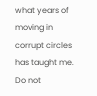what years of moving in corrupt circles has taught me. Do not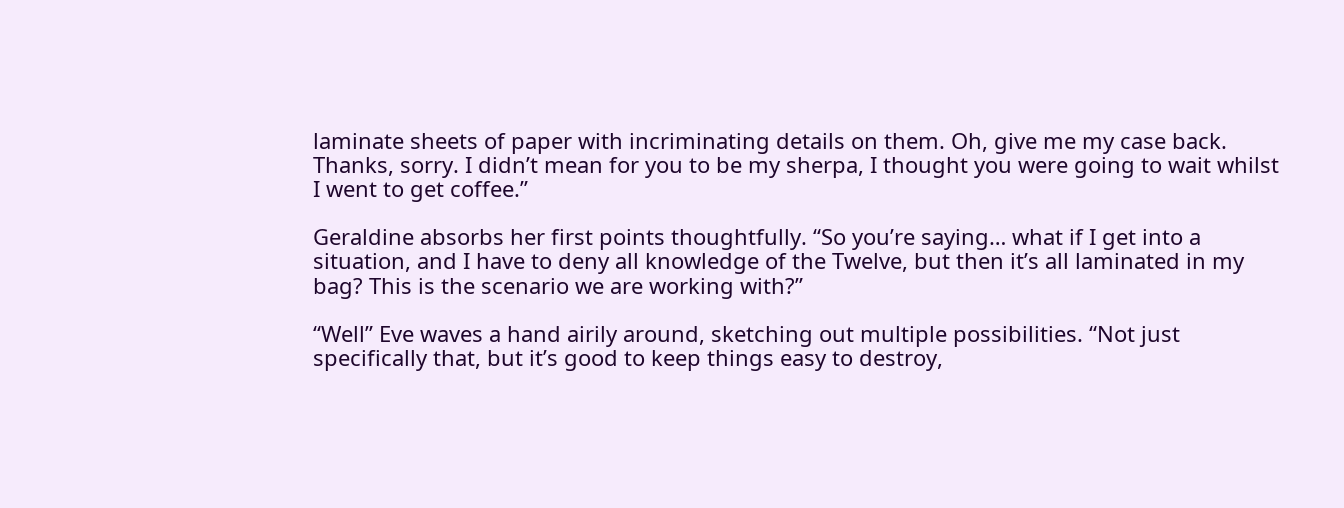laminate sheets of paper with incriminating details on them. Oh, give me my case back. Thanks, sorry. I didn’t mean for you to be my sherpa, I thought you were going to wait whilst I went to get coffee.”

Geraldine absorbs her first points thoughtfully. “So you’re saying… what if I get into a situation, and I have to deny all knowledge of the Twelve, but then it’s all laminated in my bag? This is the scenario we are working with?”

“Well” Eve waves a hand airily around, sketching out multiple possibilities. “Not just specifically that, but it’s good to keep things easy to destroy,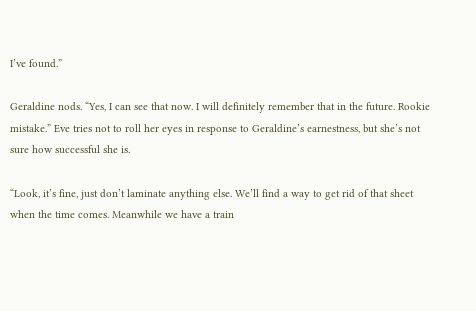I’ve found.”

Geraldine nods. “Yes, I can see that now. I will definitely remember that in the future. Rookie mistake.” Eve tries not to roll her eyes in response to Geraldine’s earnestness, but she’s not sure how successful she is.

“Look, it’s fine, just don’t laminate anything else. We’ll find a way to get rid of that sheet when the time comes. Meanwhile we have a train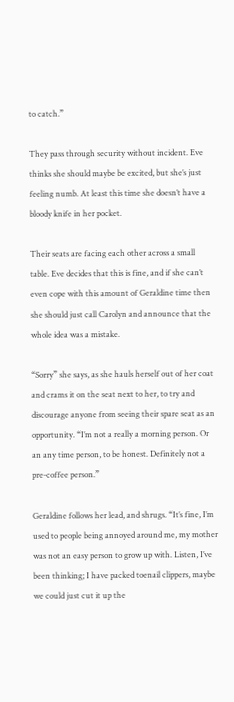to catch.”

They pass through security without incident. Eve thinks she should maybe be excited, but she’s just feeling numb. At least this time she doesn’t have a bloody knife in her pocket.

Their seats are facing each other across a small table. Eve decides that this is fine, and if she can’t even cope with this amount of Geraldine time then she should just call Carolyn and announce that the whole idea was a mistake.

“Sorry” she says, as she hauls herself out of her coat and crams it on the seat next to her, to try and discourage anyone from seeing their spare seat as an opportunity. “I’m not a really a morning person. Or an any time person, to be honest. Definitely not a pre-coffee person.”

Geraldine follows her lead, and shrugs. “It’s fine, I’m used to people being annoyed around me, my mother was not an easy person to grow up with. Listen, I’ve been thinking; I have packed toenail clippers, maybe we could just cut it up the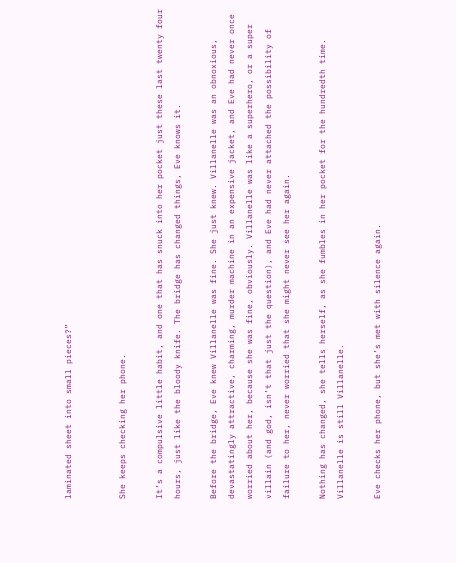laminated sheet into small pieces?”


She keeps checking her phone.

It’s a compulsive little habit, and one that has snuck into her pocket just these last twenty four hours, just like the bloody knife. The bridge has changed things, Eve knows it.

Before the bridge, Eve knew Villanelle was fine. She just knew. Villanelle was an obnoxious, devastatingly attractive, charming, murder machine in an expensive jacket, and Eve had never once worried about her, because she was fine, obviously. Villanelle was like a superhero, or a super villain (and god, isn’t that just the question), and Eve had never attached the possibility of failure to her, never worried that she might never see her again.

Nothing has changed, she tells herself, as she fumbles in her pocket for the hundredth time. Villanelle is still Villanelle.

Eve checks her phone, but she’s met with silence again.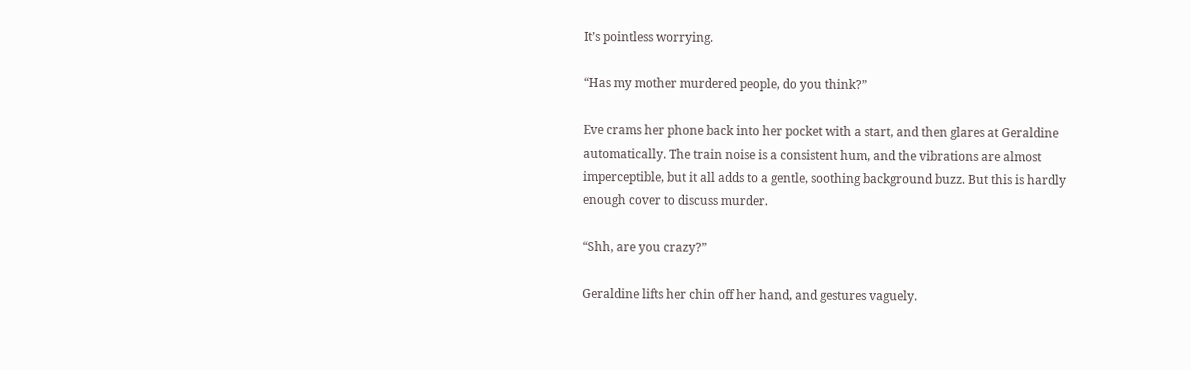It’s pointless worrying.

“Has my mother murdered people, do you think?”

Eve crams her phone back into her pocket with a start, and then glares at Geraldine automatically. The train noise is a consistent hum, and the vibrations are almost imperceptible, but it all adds to a gentle, soothing background buzz. But this is hardly enough cover to discuss murder.

“Shh, are you crazy?”

Geraldine lifts her chin off her hand, and gestures vaguely.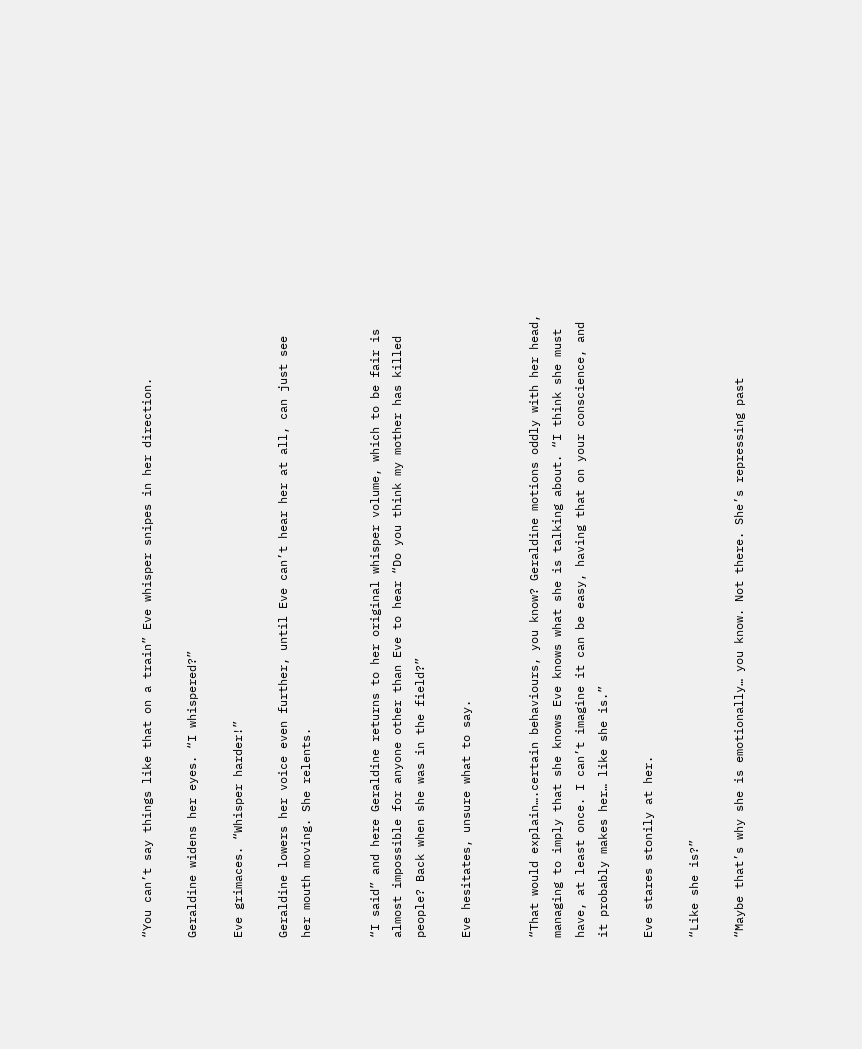“You can’t say things like that on a train” Eve whisper snipes in her direction.

Geraldine widens her eyes. “I whispered?”

Eve grimaces. “Whisper harder!”

Geraldine lowers her voice even further, until Eve can’t hear her at all, can just see her mouth moving. She relents.


“I said” and here Geraldine returns to her original whisper volume, which to be fair is almost impossible for anyone other than Eve to hear “Do you think my mother has killed people? Back when she was in the field?”

Eve hesitates, unsure what to say.


“That would explain….certain behaviours, you know? Geraldine motions oddly with her head, managing to imply that she knows Eve knows what she is talking about. “I think she must have, at least once. I can’t imagine it can be easy, having that on your conscience, and it probably makes her… like she is.”

Eve stares stonily at her.

“Like she is?”

“Maybe that’s why she is emotionally… you know. Not there. She’s repressing past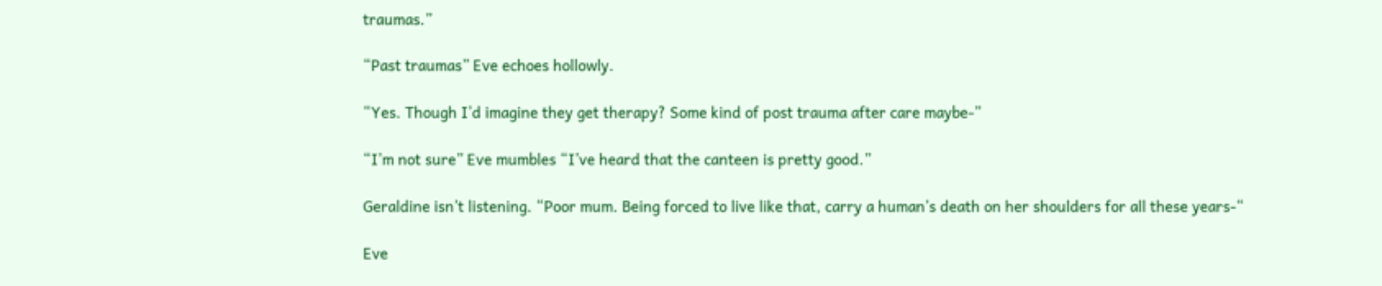traumas.”

“Past traumas” Eve echoes hollowly.

“Yes. Though I’d imagine they get therapy? Some kind of post trauma after care maybe-”

“I’m not sure” Eve mumbles “I’ve heard that the canteen is pretty good.”

Geraldine isn’t listening. “Poor mum. Being forced to live like that, carry a human’s death on her shoulders for all these years-“

Eve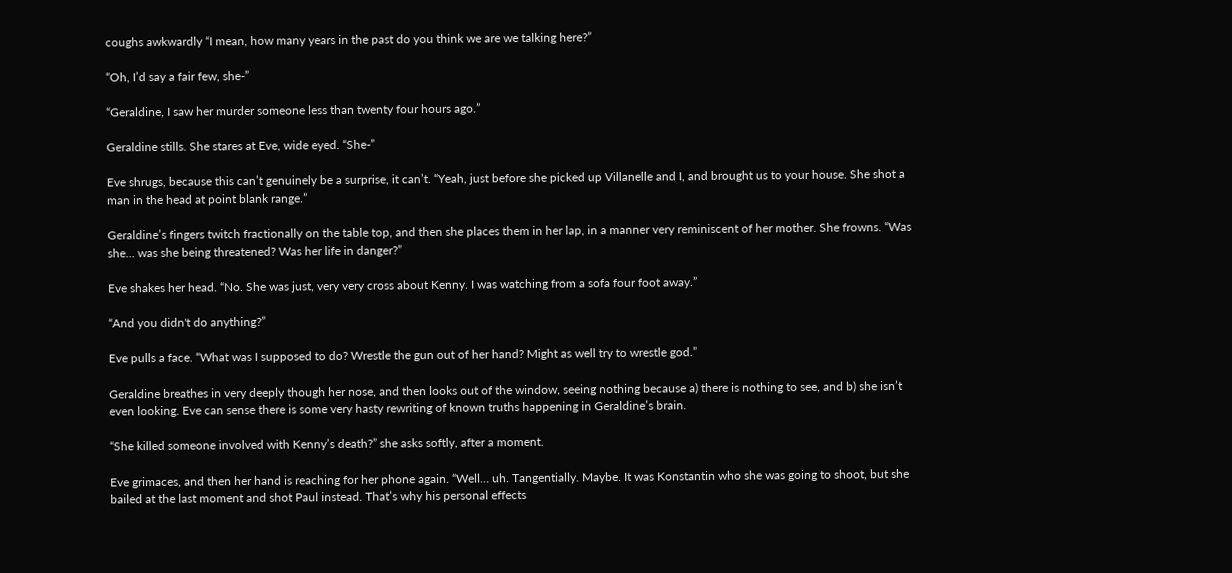coughs awkwardly “I mean, how many years in the past do you think we are we talking here?”

“Oh, I’d say a fair few, she-”

“Geraldine, I saw her murder someone less than twenty four hours ago.”

Geraldine stills. She stares at Eve, wide eyed. “She-”

Eve shrugs, because this can’t genuinely be a surprise, it can’t. “Yeah, just before she picked up Villanelle and I, and brought us to your house. She shot a man in the head at point blank range.”

Geraldine’s fingers twitch fractionally on the table top, and then she places them in her lap, in a manner very reminiscent of her mother. She frowns. “Was she… was she being threatened? Was her life in danger?”

Eve shakes her head. “No. She was just, very very cross about Kenny. I was watching from a sofa four foot away.”

“And you didn't do anything?”

Eve pulls a face. “What was I supposed to do? Wrestle the gun out of her hand? Might as well try to wrestle god.”

Geraldine breathes in very deeply though her nose, and then looks out of the window, seeing nothing because a) there is nothing to see, and b) she isn’t even looking. Eve can sense there is some very hasty rewriting of known truths happening in Geraldine’s brain.

“She killed someone involved with Kenny’s death?” she asks softly, after a moment.

Eve grimaces, and then her hand is reaching for her phone again. “Well… uh. Tangentially. Maybe. It was Konstantin who she was going to shoot, but she bailed at the last moment and shot Paul instead. That’s why his personal effects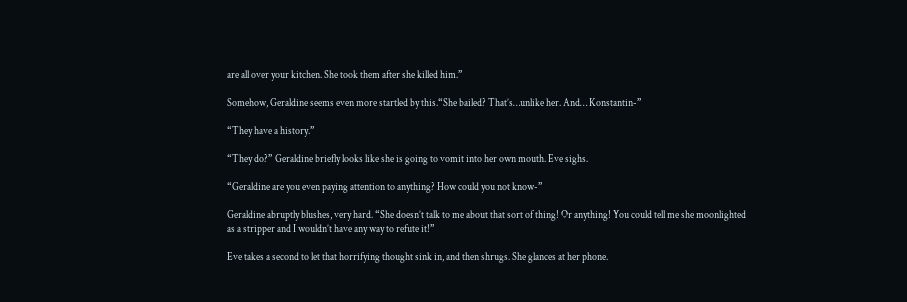are all over your kitchen. She took them after she killed him.”

Somehow, Geraldine seems even more startled by this.“She bailed? That’s…unlike her. And… Konstantin-”

“They have a history.”

“They do?” Geraldine briefly looks like she is going to vomit into her own mouth. Eve sighs.

“Geraldine are you even paying attention to anything? How could you not know-”

Geraldine abruptly blushes, very hard. “She doesn’t talk to me about that sort of thing! Or anything! You could tell me she moonlighted as a stripper and I wouldn’t have any way to refute it!”

Eve takes a second to let that horrifying thought sink in, and then shrugs. She glances at her phone.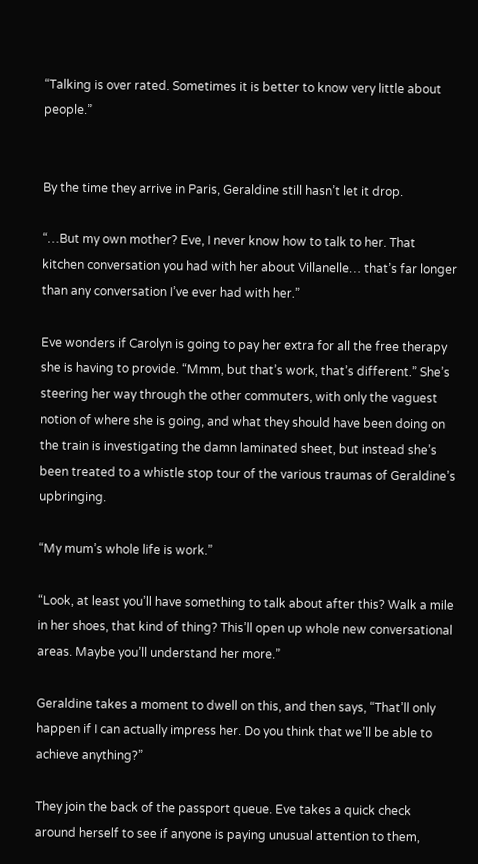“Talking is over rated. Sometimes it is better to know very little about people.”


By the time they arrive in Paris, Geraldine still hasn’t let it drop.

“…But my own mother? Eve, I never know how to talk to her. That kitchen conversation you had with her about Villanelle… that’s far longer than any conversation I’ve ever had with her.”

Eve wonders if Carolyn is going to pay her extra for all the free therapy she is having to provide. “Mmm, but that’s work, that’s different.” She’s steering her way through the other commuters, with only the vaguest notion of where she is going, and what they should have been doing on the train is investigating the damn laminated sheet, but instead she’s been treated to a whistle stop tour of the various traumas of Geraldine’s upbringing.

“My mum’s whole life is work.”

“Look, at least you’ll have something to talk about after this? Walk a mile in her shoes, that kind of thing? This’ll open up whole new conversational areas. Maybe you’ll understand her more.”

Geraldine takes a moment to dwell on this, and then says, “That’ll only happen if I can actually impress her. Do you think that we’ll be able to achieve anything?”

They join the back of the passport queue. Eve takes a quick check around herself to see if anyone is paying unusual attention to them,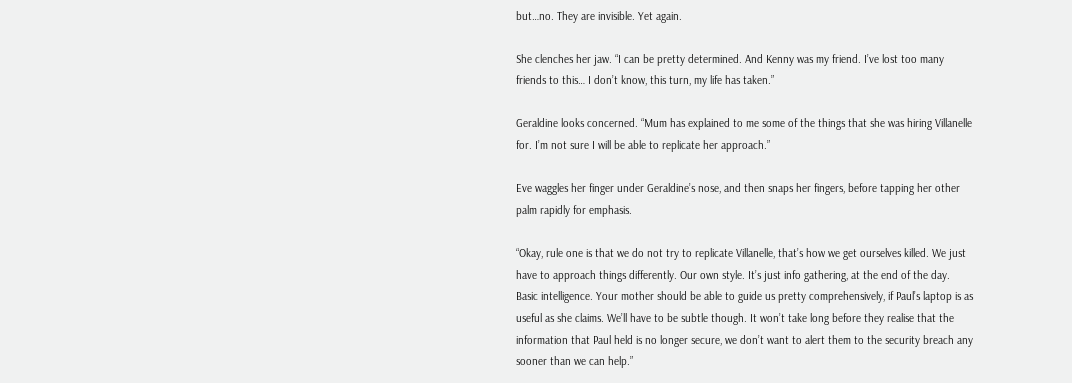but…no. They are invisible. Yet again.

She clenches her jaw. “I can be pretty determined. And Kenny was my friend. I’ve lost too many friends to this… I don’t know, this turn, my life has taken.”

Geraldine looks concerned. “Mum has explained to me some of the things that she was hiring Villanelle for. I’m not sure I will be able to replicate her approach.”

Eve waggles her finger under Geraldine’s nose, and then snaps her fingers, before tapping her other palm rapidly for emphasis.

“Okay, rule one is that we do not try to replicate Villanelle, that’s how we get ourselves killed. We just have to approach things differently. Our own style. It’s just info gathering, at the end of the day. Basic intelligence. Your mother should be able to guide us pretty comprehensively, if Paul’s laptop is as useful as she claims. We’ll have to be subtle though. It won’t take long before they realise that the information that Paul held is no longer secure, we don’t want to alert them to the security breach any sooner than we can help.”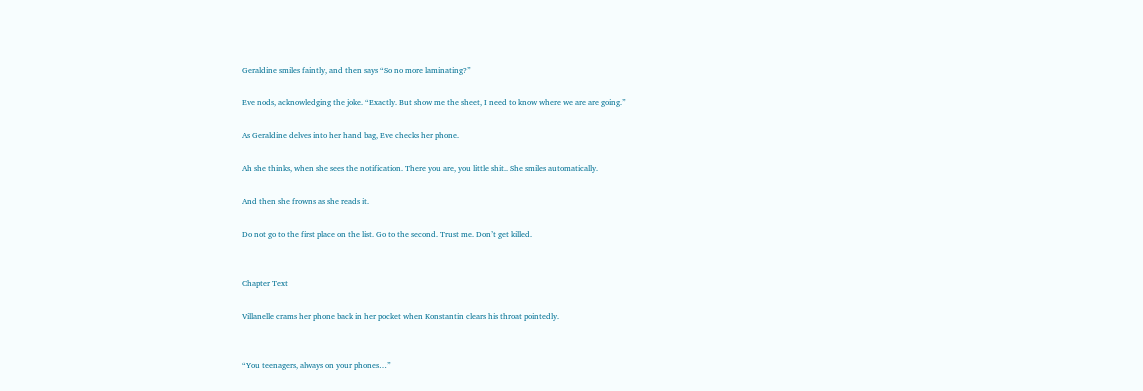Geraldine smiles faintly, and then says “So no more laminating?”

Eve nods, acknowledging the joke. “Exactly. But show me the sheet, I need to know where we are are going.”

As Geraldine delves into her hand bag, Eve checks her phone.

Ah she thinks, when she sees the notification. There you are, you little shit.. She smiles automatically.

And then she frowns as she reads it.

Do not go to the first place on the list. Go to the second. Trust me. Don’t get killed.


Chapter Text

Villanelle crams her phone back in her pocket when Konstantin clears his throat pointedly.


“You teenagers, always on your phones…”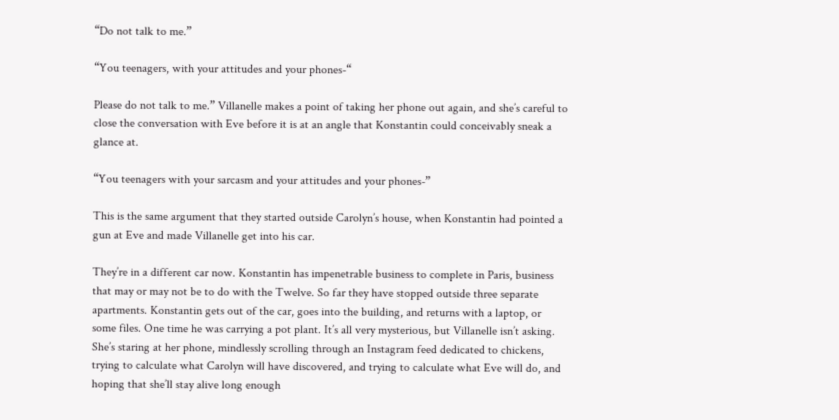“Do not talk to me.”

“You teenagers, with your attitudes and your phones-“

Please do not talk to me.” Villanelle makes a point of taking her phone out again, and she’s careful to close the conversation with Eve before it is at an angle that Konstantin could conceivably sneak a glance at.

“You teenagers with your sarcasm and your attitudes and your phones-”

This is the same argument that they started outside Carolyn’s house, when Konstantin had pointed a gun at Eve and made Villanelle get into his car.

They’re in a different car now. Konstantin has impenetrable business to complete in Paris, business that may or may not be to do with the Twelve. So far they have stopped outside three separate apartments. Konstantin gets out of the car, goes into the building, and returns with a laptop, or some files. One time he was carrying a pot plant. It’s all very mysterious, but Villanelle isn’t asking. She’s staring at her phone, mindlessly scrolling through an Instagram feed dedicated to chickens, trying to calculate what Carolyn will have discovered, and trying to calculate what Eve will do, and hoping that she’ll stay alive long enough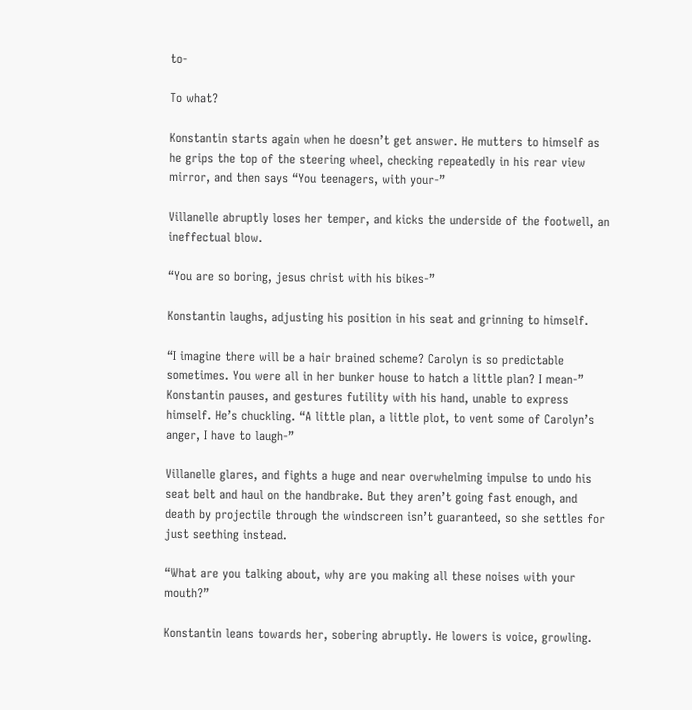to-

To what?

Konstantin starts again when he doesn’t get answer. He mutters to himself as he grips the top of the steering wheel, checking repeatedly in his rear view mirror, and then says “You teenagers, with your-”

Villanelle abruptly loses her temper, and kicks the underside of the footwell, an ineffectual blow.

“You are so boring, jesus christ with his bikes-”

Konstantin laughs, adjusting his position in his seat and grinning to himself.

“I imagine there will be a hair brained scheme? Carolyn is so predictable sometimes. You were all in her bunker house to hatch a little plan? I mean-” Konstantin pauses, and gestures futility with his hand, unable to express himself. He’s chuckling. “A little plan, a little plot, to vent some of Carolyn’s anger, I have to laugh-”

Villanelle glares, and fights a huge and near overwhelming impulse to undo his seat belt and haul on the handbrake. But they aren’t going fast enough, and death by projectile through the windscreen isn’t guaranteed, so she settles for just seething instead.

“What are you talking about, why are you making all these noises with your mouth?”

Konstantin leans towards her, sobering abruptly. He lowers is voice, growling.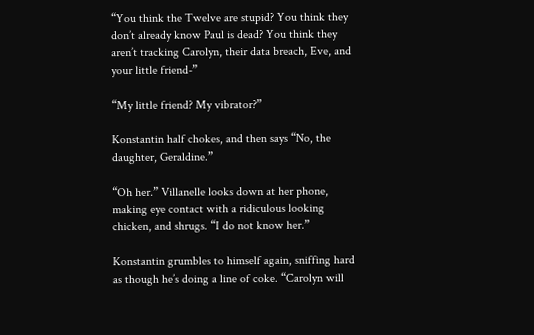“You think the Twelve are stupid? You think they don’t already know Paul is dead? You think they aren’t tracking Carolyn, their data breach, Eve, and your little friend-”

“My little friend? My vibrator?”

Konstantin half chokes, and then says “No, the daughter, Geraldine.”

“Oh her.” Villanelle looks down at her phone, making eye contact with a ridiculous looking chicken, and shrugs. “I do not know her.”

Konstantin grumbles to himself again, sniffing hard as though he’s doing a line of coke. “Carolyn will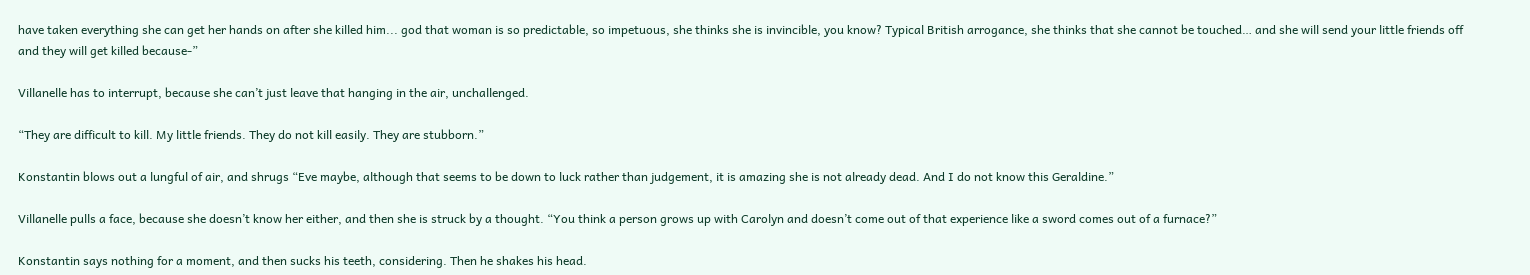have taken everything she can get her hands on after she killed him... god that woman is so predictable, so impetuous, she thinks she is invincible, you know? Typical British arrogance, she thinks that she cannot be touched… and she will send your little friends off and they will get killed because-”

Villanelle has to interrupt, because she can’t just leave that hanging in the air, unchallenged.

“They are difficult to kill. My little friends. They do not kill easily. They are stubborn.”

Konstantin blows out a lungful of air, and shrugs “Eve maybe, although that seems to be down to luck rather than judgement, it is amazing she is not already dead. And I do not know this Geraldine.”

Villanelle pulls a face, because she doesn’t know her either, and then she is struck by a thought. “You think a person grows up with Carolyn and doesn’t come out of that experience like a sword comes out of a furnace?”

Konstantin says nothing for a moment, and then sucks his teeth, considering. Then he shakes his head.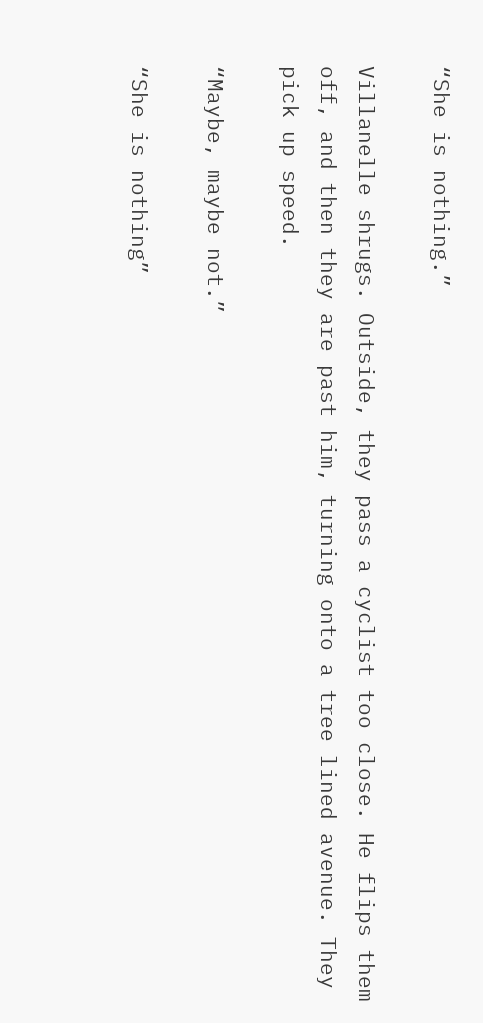“She is nothing.”

Villanelle shrugs. Outside, they pass a cyclist too close. He flips them off, and then they are past him, turning onto a tree lined avenue. They pick up speed.

“Maybe, maybe not.”

“She is nothing”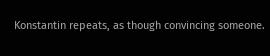Konstantin repeats, as though convincing someone.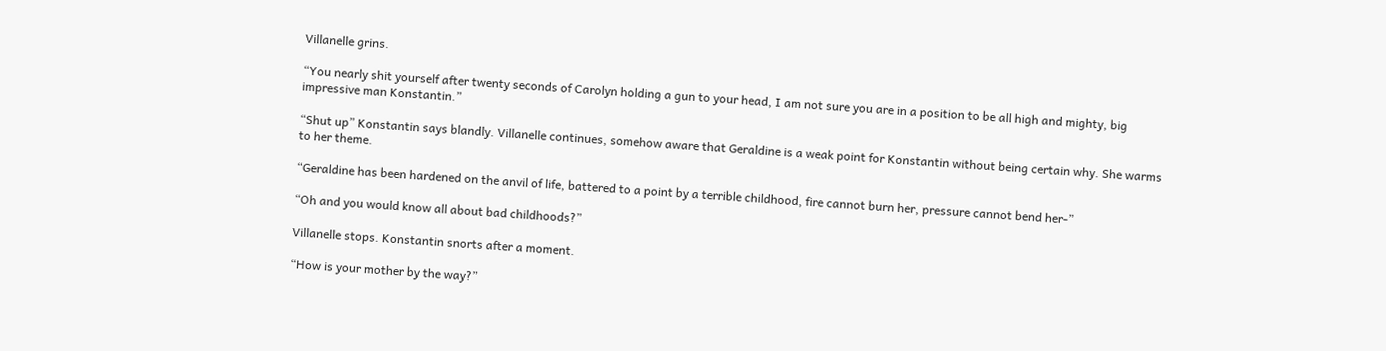Villanelle grins.

“You nearly shit yourself after twenty seconds of Carolyn holding a gun to your head, I am not sure you are in a position to be all high and mighty, big impressive man Konstantin.”

“Shut up” Konstantin says blandly. Villanelle continues, somehow aware that Geraldine is a weak point for Konstantin without being certain why. She warms to her theme.

“Geraldine has been hardened on the anvil of life, battered to a point by a terrible childhood, fire cannot burn her, pressure cannot bend her-”

“Oh and you would know all about bad childhoods?”

Villanelle stops. Konstantin snorts after a moment.

“How is your mother by the way?”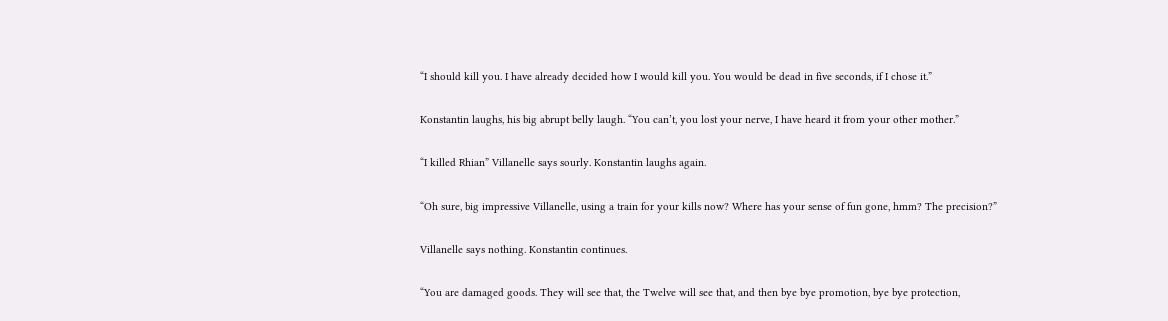“I should kill you. I have already decided how I would kill you. You would be dead in five seconds, if I chose it.”

Konstantin laughs, his big abrupt belly laugh. “You can’t, you lost your nerve, I have heard it from your other mother.”

“I killed Rhian” Villanelle says sourly. Konstantin laughs again.

“Oh sure, big impressive Villanelle, using a train for your kills now? Where has your sense of fun gone, hmm? The precision?”

Villanelle says nothing. Konstantin continues.

“You are damaged goods. They will see that, the Twelve will see that, and then bye bye promotion, bye bye protection,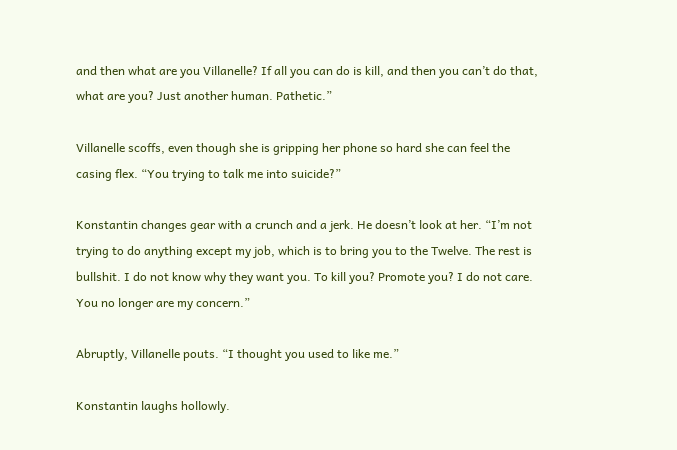and then what are you Villanelle? If all you can do is kill, and then you can’t do that, what are you? Just another human. Pathetic.”

Villanelle scoffs, even though she is gripping her phone so hard she can feel the casing flex. “You trying to talk me into suicide?”

Konstantin changes gear with a crunch and a jerk. He doesn’t look at her. “I’m not trying to do anything except my job, which is to bring you to the Twelve. The rest is bullshit. I do not know why they want you. To kill you? Promote you? I do not care. You no longer are my concern.”

Abruptly, Villanelle pouts. “I thought you used to like me.”

Konstantin laughs hollowly.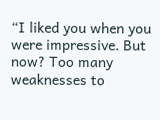“I liked you when you were impressive. But now? Too many weaknesses to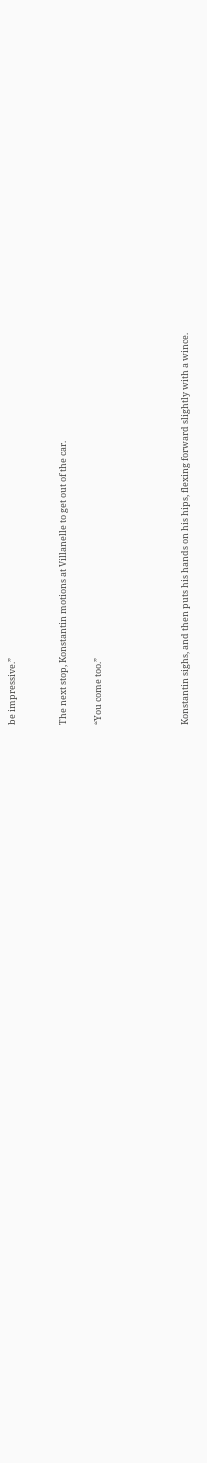be impressive.”


The next stop, Konstantin motions at Villanelle to get out of the car.

“You come too.”




Konstantin sighs, and then puts his hands on his hips, flexing forward slightly with a wince.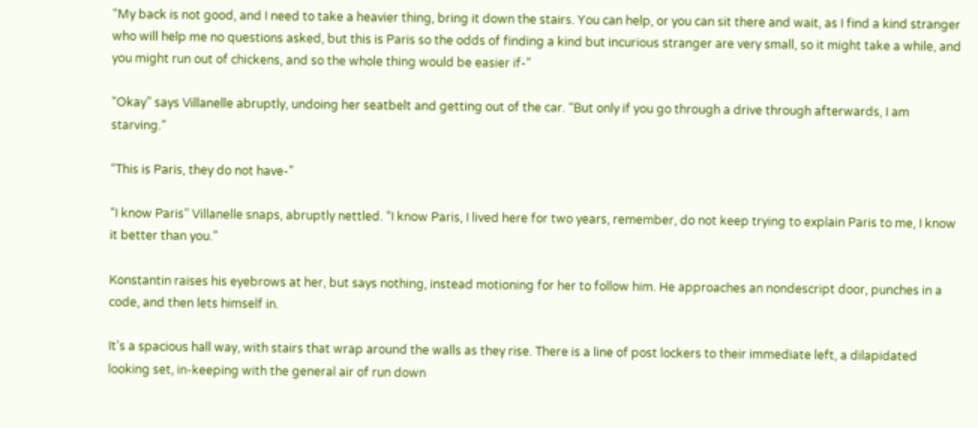“My back is not good, and I need to take a heavier thing, bring it down the stairs. You can help, or you can sit there and wait, as I find a kind stranger who will help me no questions asked, but this is Paris so the odds of finding a kind but incurious stranger are very small, so it might take a while, and you might run out of chickens, and so the whole thing would be easier if-”

“Okay” says Villanelle abruptly, undoing her seatbelt and getting out of the car. “But only if you go through a drive through afterwards, I am starving.”

“This is Paris, they do not have-”

“I know Paris” Villanelle snaps, abruptly nettled. “I know Paris, I lived here for two years, remember, do not keep trying to explain Paris to me, I know it better than you.”

Konstantin raises his eyebrows at her, but says nothing, instead motioning for her to follow him. He approaches an nondescript door, punches in a code, and then lets himself in.

It’s a spacious hall way, with stairs that wrap around the walls as they rise. There is a line of post lockers to their immediate left, a dilapidated looking set, in-keeping with the general air of run down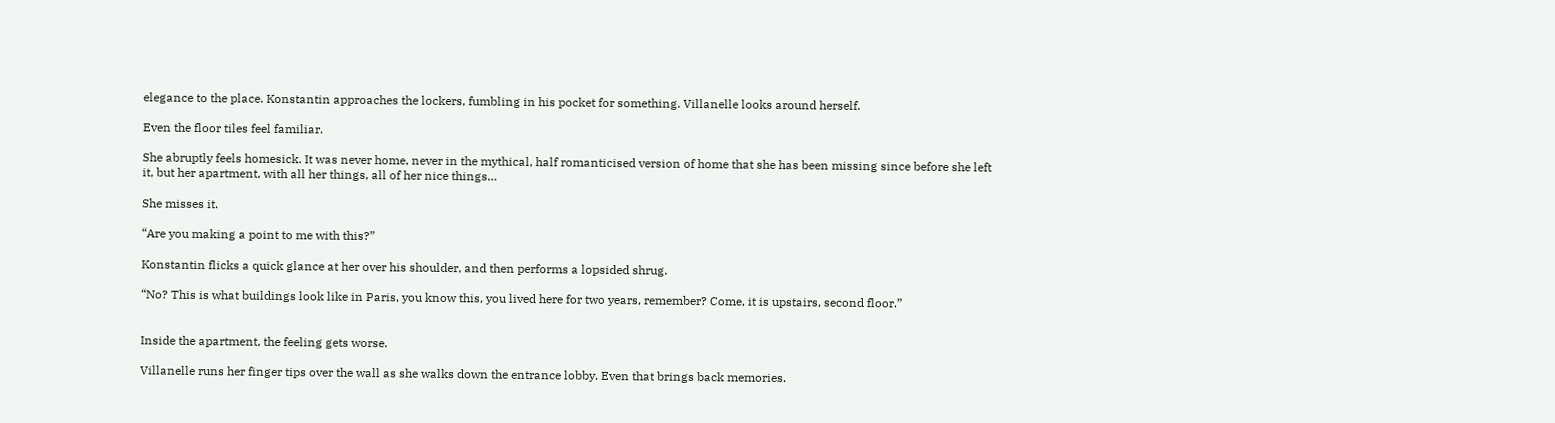elegance to the place. Konstantin approaches the lockers, fumbling in his pocket for something. Villanelle looks around herself.

Even the floor tiles feel familiar.

She abruptly feels homesick. It was never home, never in the mythical, half romanticised version of home that she has been missing since before she left it, but her apartment, with all her things, all of her nice things…

She misses it.

“Are you making a point to me with this?”

Konstantin flicks a quick glance at her over his shoulder, and then performs a lopsided shrug.

“No? This is what buildings look like in Paris, you know this, you lived here for two years, remember? Come, it is upstairs, second floor.”


Inside the apartment, the feeling gets worse.

Villanelle runs her finger tips over the wall as she walks down the entrance lobby. Even that brings back memories.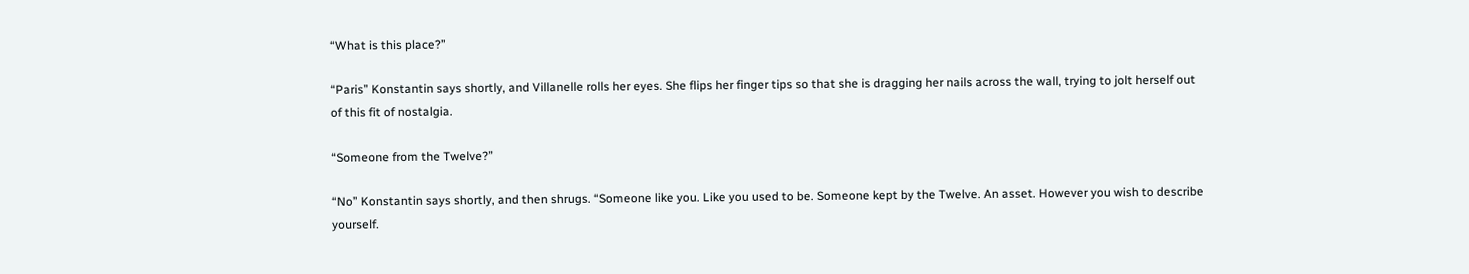“What is this place?”

“Paris” Konstantin says shortly, and Villanelle rolls her eyes. She flips her finger tips so that she is dragging her nails across the wall, trying to jolt herself out of this fit of nostalgia.

“Someone from the Twelve?”

“No” Konstantin says shortly, and then shrugs. “Someone like you. Like you used to be. Someone kept by the Twelve. An asset. However you wish to describe yourself.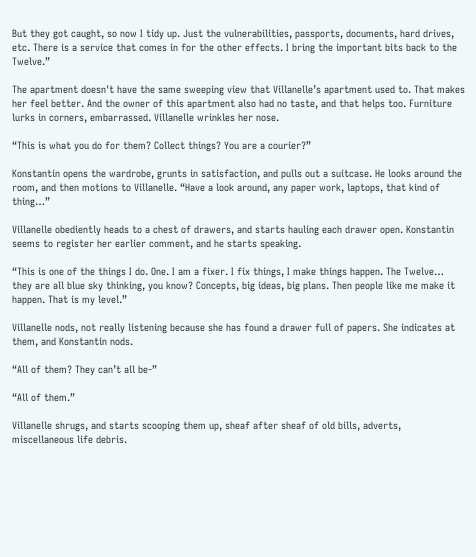But they got caught, so now I tidy up. Just the vulnerabilities, passports, documents, hard drives, etc. There is a service that comes in for the other effects. I bring the important bits back to the Twelve.”

The apartment doesn't have the same sweeping view that Villanelle’s apartment used to. That makes her feel better. And the owner of this apartment also had no taste, and that helps too. Furniture lurks in corners, embarrassed. Villanelle wrinkles her nose.

“This is what you do for them? Collect things? You are a courier?”

Konstantin opens the wardrobe, grunts in satisfaction, and pulls out a suitcase. He looks around the room, and then motions to Villanelle. “Have a look around, any paper work, laptops, that kind of thing…”

Villanelle obediently heads to a chest of drawers, and starts hauling each drawer open. Konstantin seems to register her earlier comment, and he starts speaking.

“This is one of the things I do. One. I am a fixer. I fix things, I make things happen. The Twelve… they are all blue sky thinking, you know? Concepts, big ideas, big plans. Then people like me make it happen. That is my level.”

Villanelle nods, not really listening because she has found a drawer full of papers. She indicates at them, and Konstantin nods.

“All of them? They can’t all be-”

“All of them.”

Villanelle shrugs, and starts scooping them up, sheaf after sheaf of old bills, adverts, miscellaneous life debris.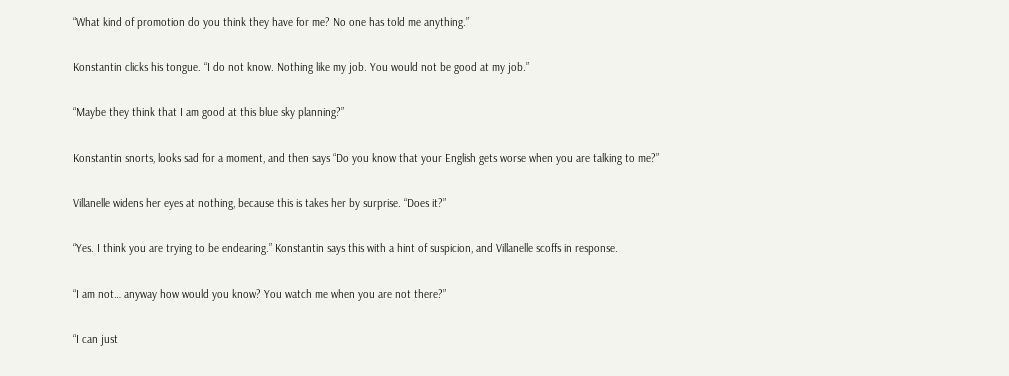“What kind of promotion do you think they have for me? No one has told me anything.”

Konstantin clicks his tongue. “I do not know. Nothing like my job. You would not be good at my job.”

“Maybe they think that I am good at this blue sky planning?”

Konstantin snorts, looks sad for a moment, and then says “Do you know that your English gets worse when you are talking to me?”

Villanelle widens her eyes at nothing, because this is takes her by surprise. “Does it?”

“Yes. I think you are trying to be endearing.” Konstantin says this with a hint of suspicion, and Villanelle scoffs in response.

“I am not… anyway how would you know? You watch me when you are not there?”

“I can just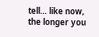tell… like now, the longer you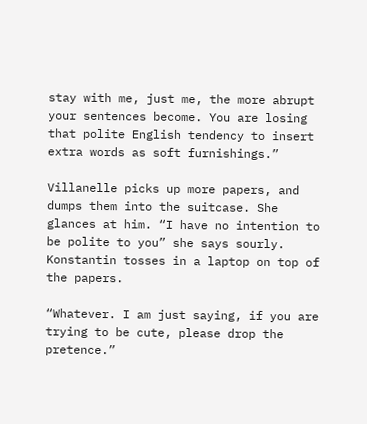stay with me, just me, the more abrupt your sentences become. You are losing that polite English tendency to insert extra words as soft furnishings.”

Villanelle picks up more papers, and dumps them into the suitcase. She glances at him. “I have no intention to be polite to you” she says sourly. Konstantin tosses in a laptop on top of the papers.

“Whatever. I am just saying, if you are trying to be cute, please drop the pretence.”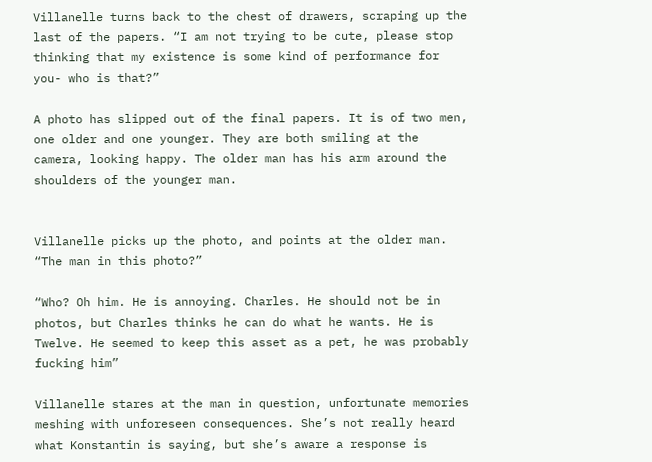Villanelle turns back to the chest of drawers, scraping up the last of the papers. “I am not trying to be cute, please stop thinking that my existence is some kind of performance for you- who is that?”

A photo has slipped out of the final papers. It is of two men, one older and one younger. They are both smiling at the camera, looking happy. The older man has his arm around the shoulders of the younger man.


Villanelle picks up the photo, and points at the older man. “The man in this photo?”

“Who? Oh him. He is annoying. Charles. He should not be in photos, but Charles thinks he can do what he wants. He is Twelve. He seemed to keep this asset as a pet, he was probably fucking him”

Villanelle stares at the man in question, unfortunate memories meshing with unforeseen consequences. She’s not really heard what Konstantin is saying, but she’s aware a response is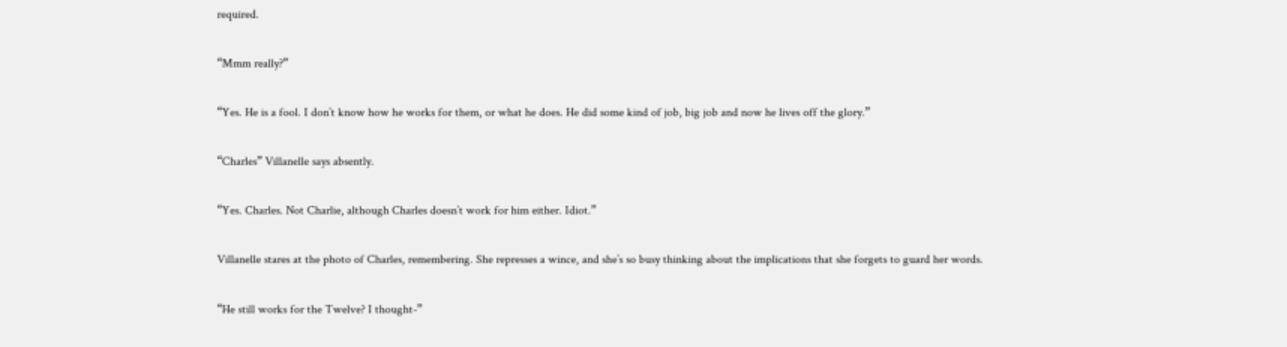required.

“Mmm really?”

“Yes. He is a fool. I don’t know how he works for them, or what he does. He did some kind of job, big job and now he lives off the glory.”

“Charles” Villanelle says absently.

“Yes. Charles. Not Charlie, although Charles doesn’t work for him either. Idiot.”

Villanelle stares at the photo of Charles, remembering. She represses a wince, and she’s so busy thinking about the implications that she forgets to guard her words.

“He still works for the Twelve? I thought-”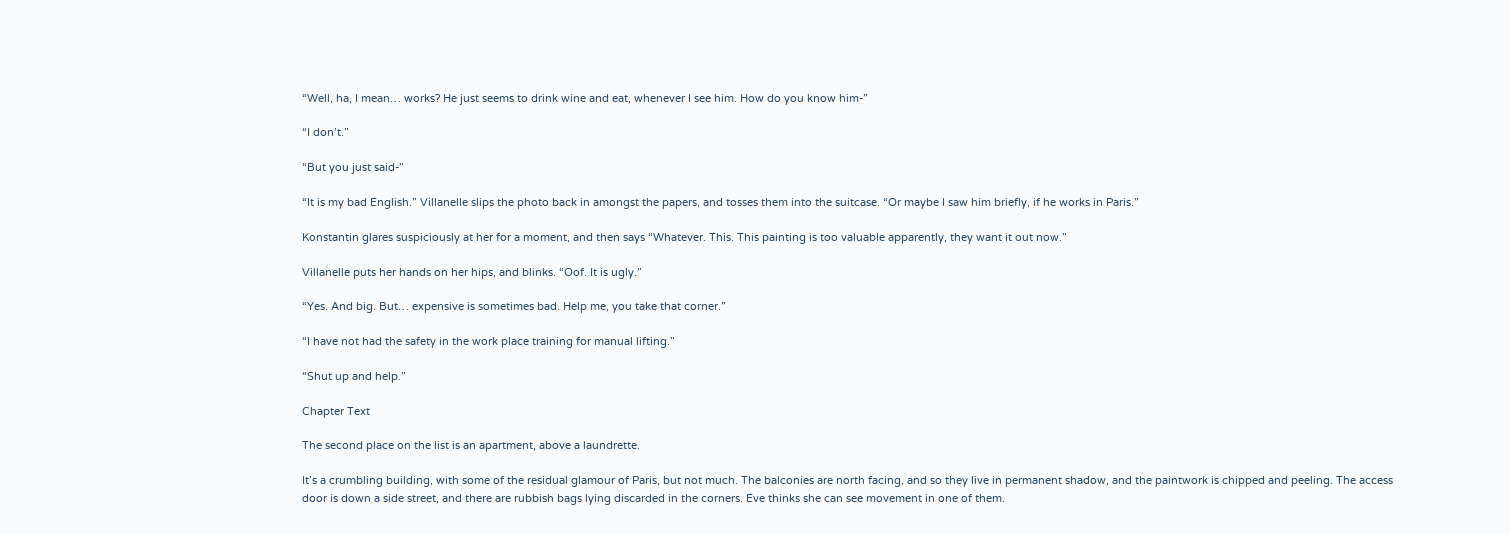“Well, ha, I mean… works? He just seems to drink wine and eat, whenever I see him. How do you know him-”

“I don’t.”

“But you just said-”

“It is my bad English.” Villanelle slips the photo back in amongst the papers, and tosses them into the suitcase. “Or maybe I saw him briefly, if he works in Paris.”

Konstantin glares suspiciously at her for a moment, and then says “Whatever. This. This painting is too valuable apparently, they want it out now.”

Villanelle puts her hands on her hips, and blinks. “Oof. It is ugly.”

“Yes. And big. But… expensive is sometimes bad. Help me, you take that corner.”

“I have not had the safety in the work place training for manual lifting.”

“Shut up and help.”

Chapter Text

The second place on the list is an apartment, above a laundrette.

It’s a crumbling building, with some of the residual glamour of Paris, but not much. The balconies are north facing, and so they live in permanent shadow, and the paintwork is chipped and peeling. The access door is down a side street, and there are rubbish bags lying discarded in the corners. Eve thinks she can see movement in one of them.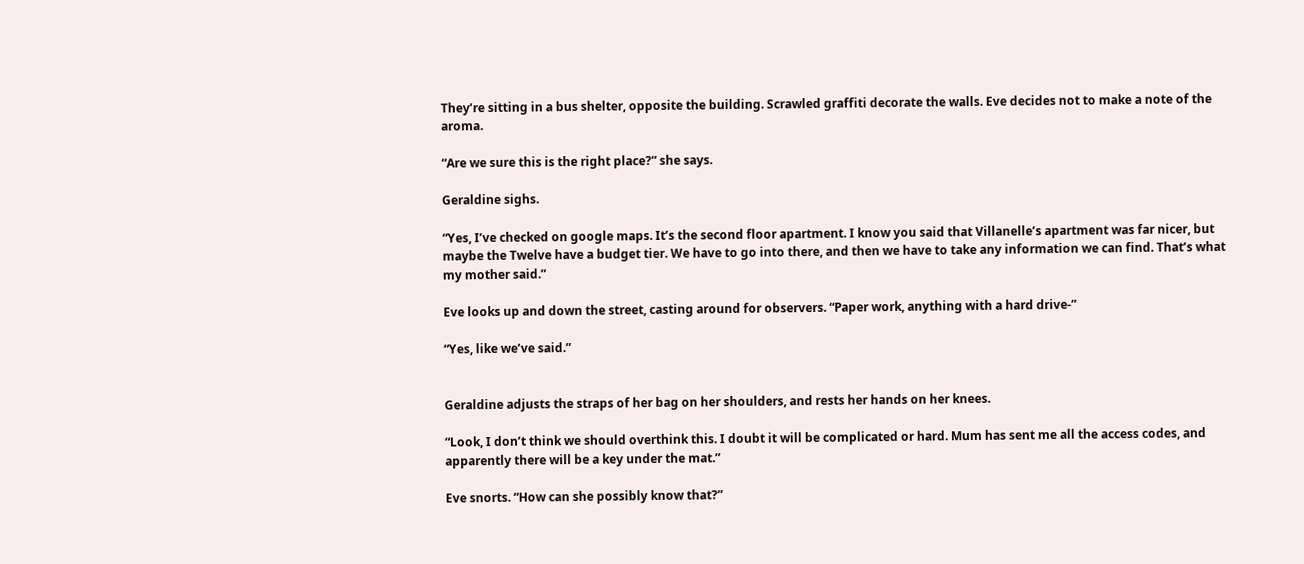They’re sitting in a bus shelter, opposite the building. Scrawled graffiti decorate the walls. Eve decides not to make a note of the aroma.

“Are we sure this is the right place?” she says.

Geraldine sighs.

“Yes, I’ve checked on google maps. It’s the second floor apartment. I know you said that Villanelle’s apartment was far nicer, but maybe the Twelve have a budget tier. We have to go into there, and then we have to take any information we can find. That’s what my mother said.”

Eve looks up and down the street, casting around for observers. “Paper work, anything with a hard drive-”

“Yes, like we’ve said.”


Geraldine adjusts the straps of her bag on her shoulders, and rests her hands on her knees.

“Look, I don’t think we should overthink this. I doubt it will be complicated or hard. Mum has sent me all the access codes, and apparently there will be a key under the mat.”

Eve snorts. “How can she possibly know that?”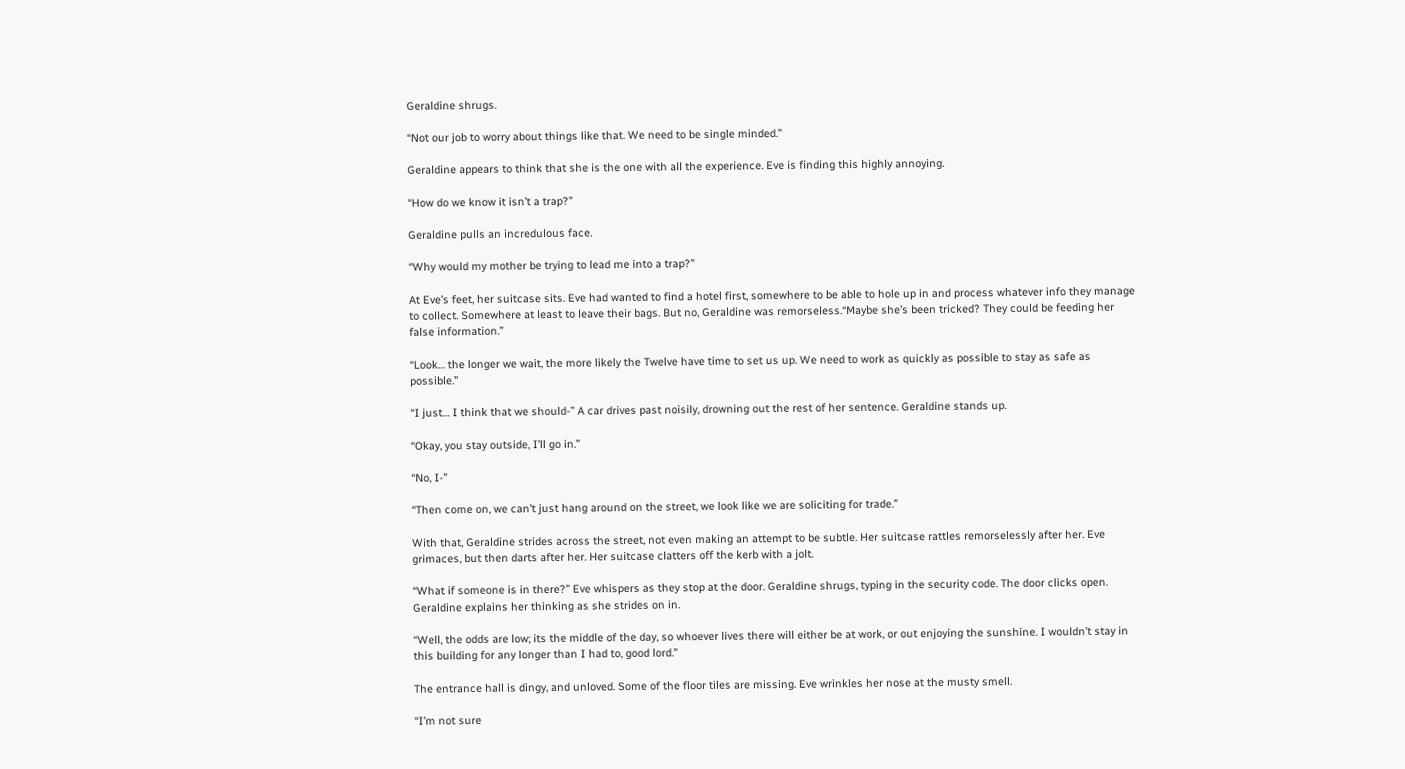Geraldine shrugs.

“Not our job to worry about things like that. We need to be single minded.”

Geraldine appears to think that she is the one with all the experience. Eve is finding this highly annoying.

“How do we know it isn’t a trap?”

Geraldine pulls an incredulous face.

“Why would my mother be trying to lead me into a trap?”

At Eve’s feet, her suitcase sits. Eve had wanted to find a hotel first, somewhere to be able to hole up in and process whatever info they manage to collect. Somewhere at least to leave their bags. But no, Geraldine was remorseless.“Maybe she’s been tricked? They could be feeding her false information.”

“Look… the longer we wait, the more likely the Twelve have time to set us up. We need to work as quickly as possible to stay as safe as possible.”

“I just… I think that we should-” A car drives past noisily, drowning out the rest of her sentence. Geraldine stands up.

“Okay, you stay outside, I’ll go in.”

“No, I-”

“Then come on, we can’t just hang around on the street, we look like we are soliciting for trade.”

With that, Geraldine strides across the street, not even making an attempt to be subtle. Her suitcase rattles remorselessly after her. Eve grimaces, but then darts after her. Her suitcase clatters off the kerb with a jolt.

“What if someone is in there?” Eve whispers as they stop at the door. Geraldine shrugs, typing in the security code. The door clicks open. Geraldine explains her thinking as she strides on in.

“Well, the odds are low; its the middle of the day, so whoever lives there will either be at work, or out enjoying the sunshine. I wouldn’t stay in this building for any longer than I had to, good lord.”

The entrance hall is dingy, and unloved. Some of the floor tiles are missing. Eve wrinkles her nose at the musty smell.

“I’m not sure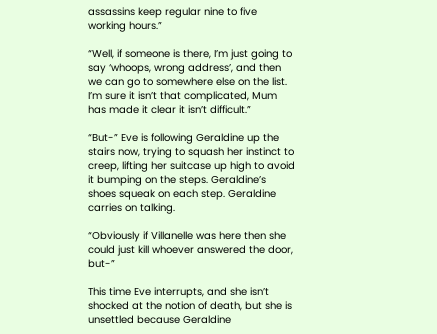assassins keep regular nine to five working hours.”

“Well, if someone is there, I’m just going to say ‘whoops, wrong address’, and then we can go to somewhere else on the list. I’m sure it isn’t that complicated, Mum has made it clear it isn’t difficult.”

“But-” Eve is following Geraldine up the stairs now, trying to squash her instinct to creep, lifting her suitcase up high to avoid it bumping on the steps. Geraldine’s shoes squeak on each step. Geraldine carries on talking.

“Obviously if Villanelle was here then she could just kill whoever answered the door, but-”

This time Eve interrupts, and she isn’t shocked at the notion of death, but she is unsettled because Geraldine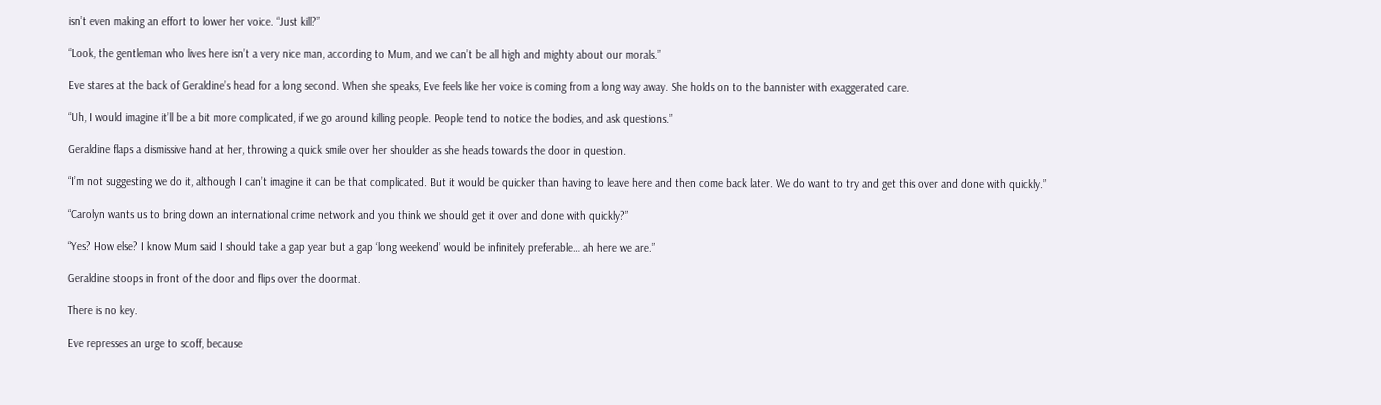isn’t even making an effort to lower her voice. “Just kill?”

“Look, the gentleman who lives here isn’t a very nice man, according to Mum, and we can’t be all high and mighty about our morals.”

Eve stares at the back of Geraldine’s head for a long second. When she speaks, Eve feels like her voice is coming from a long way away. She holds on to the bannister with exaggerated care.

“Uh, I would imagine it’ll be a bit more complicated, if we go around killing people. People tend to notice the bodies, and ask questions.”

Geraldine flaps a dismissive hand at her, throwing a quick smile over her shoulder as she heads towards the door in question.

“I’m not suggesting we do it, although I can’t imagine it can be that complicated. But it would be quicker than having to leave here and then come back later. We do want to try and get this over and done with quickly.”

“Carolyn wants us to bring down an international crime network and you think we should get it over and done with quickly?”

“Yes? How else? I know Mum said I should take a gap year but a gap ‘long weekend’ would be infinitely preferable… ah here we are.”

Geraldine stoops in front of the door and flips over the doormat.

There is no key.

Eve represses an urge to scoff, because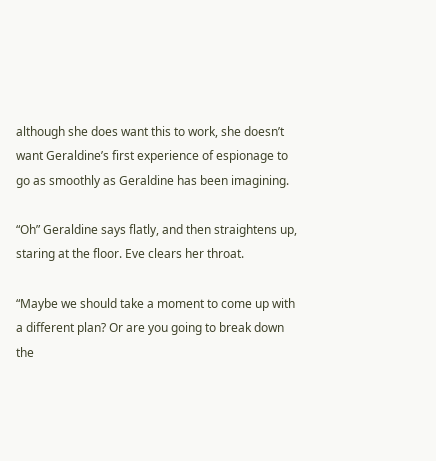although she does want this to work, she doesn’t want Geraldine’s first experience of espionage to go as smoothly as Geraldine has been imagining.

“Oh” Geraldine says flatly, and then straightens up, staring at the floor. Eve clears her throat.

“Maybe we should take a moment to come up with a different plan? Or are you going to break down the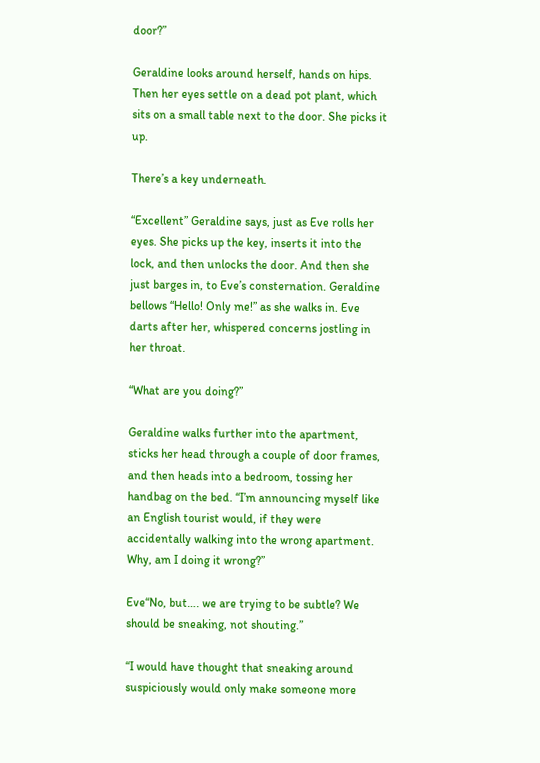door?”

Geraldine looks around herself, hands on hips. Then her eyes settle on a dead pot plant, which sits on a small table next to the door. She picks it up.

There’s a key underneath.

“Excellent” Geraldine says, just as Eve rolls her eyes. She picks up the key, inserts it into the lock, and then unlocks the door. And then she just barges in, to Eve’s consternation. Geraldine bellows “Hello! Only me!” as she walks in. Eve darts after her, whispered concerns jostling in her throat.

“What are you doing?”

Geraldine walks further into the apartment, sticks her head through a couple of door frames, and then heads into a bedroom, tossing her handbag on the bed. “I’m announcing myself like an English tourist would, if they were accidentally walking into the wrong apartment. Why, am I doing it wrong?”

Eve“No, but…. we are trying to be subtle? We should be sneaking, not shouting.”

“I would have thought that sneaking around suspiciously would only make someone more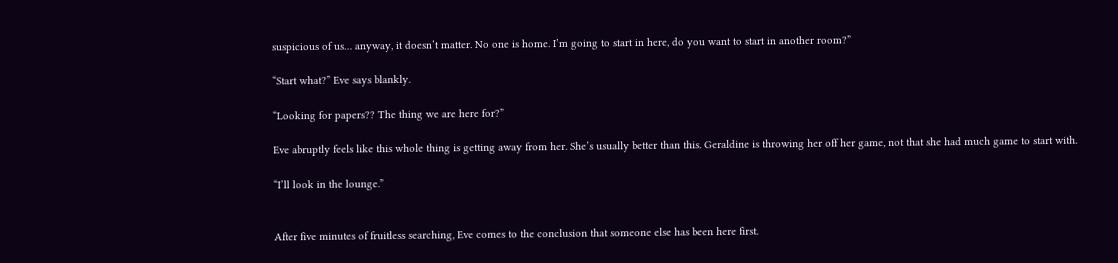suspicious of us… anyway, it doesn’t matter. No one is home. I’m going to start in here, do you want to start in another room?”

“Start what?” Eve says blankly.

“Looking for papers?? The thing we are here for?”

Eve abruptly feels like this whole thing is getting away from her. She’s usually better than this. Geraldine is throwing her off her game, not that she had much game to start with.

“I’ll look in the lounge.”


After five minutes of fruitless searching, Eve comes to the conclusion that someone else has been here first.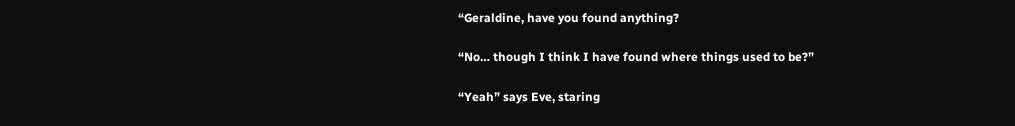“Geraldine, have you found anything?

“No… though I think I have found where things used to be?”

“Yeah” says Eve, staring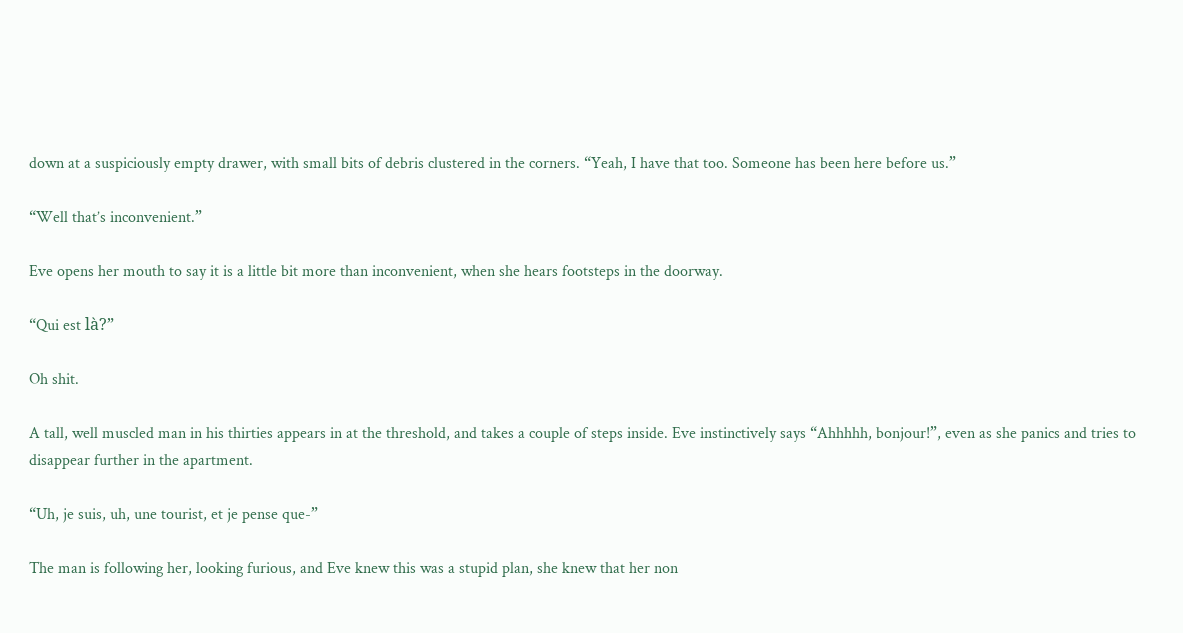down at a suspiciously empty drawer, with small bits of debris clustered in the corners. “Yeah, I have that too. Someone has been here before us.”

“Well that’s inconvenient.”

Eve opens her mouth to say it is a little bit more than inconvenient, when she hears footsteps in the doorway.

“Qui est là?”

Oh shit.

A tall, well muscled man in his thirties appears in at the threshold, and takes a couple of steps inside. Eve instinctively says “Ahhhhh, bonjour!”, even as she panics and tries to disappear further in the apartment.

“Uh, je suis, uh, une tourist, et je pense que-”

The man is following her, looking furious, and Eve knew this was a stupid plan, she knew that her non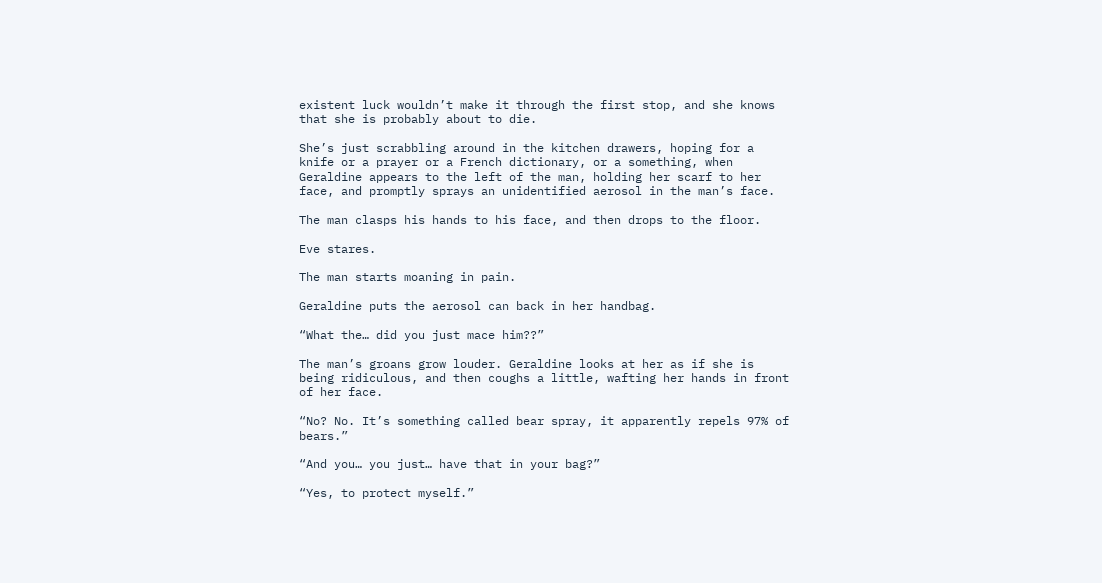existent luck wouldn’t make it through the first stop, and she knows that she is probably about to die.

She’s just scrabbling around in the kitchen drawers, hoping for a knife or a prayer or a French dictionary, or a something, when Geraldine appears to the left of the man, holding her scarf to her face, and promptly sprays an unidentified aerosol in the man’s face.

The man clasps his hands to his face, and then drops to the floor.

Eve stares.

The man starts moaning in pain.

Geraldine puts the aerosol can back in her handbag.

“What the… did you just mace him??”

The man’s groans grow louder. Geraldine looks at her as if she is being ridiculous, and then coughs a little, wafting her hands in front of her face.

“No? No. It’s something called bear spray, it apparently repels 97% of bears.”

“And you… you just… have that in your bag?”

“Yes, to protect myself.”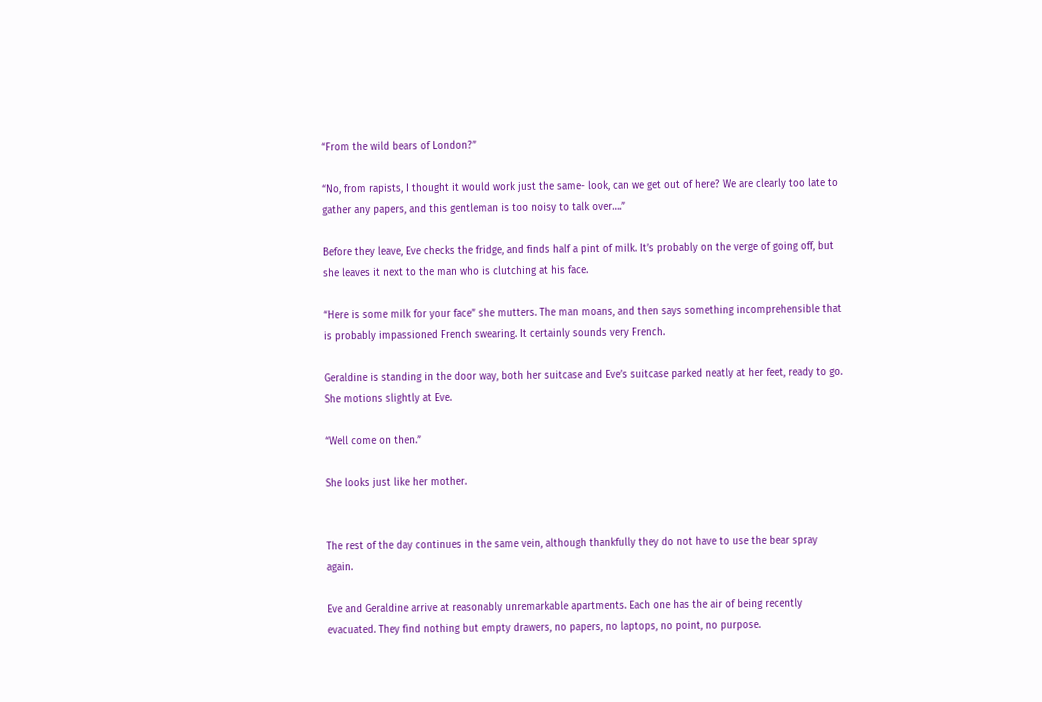“From the wild bears of London?”

“No, from rapists, I thought it would work just the same- look, can we get out of here? We are clearly too late to gather any papers, and this gentleman is too noisy to talk over….”

Before they leave, Eve checks the fridge, and finds half a pint of milk. It’s probably on the verge of going off, but she leaves it next to the man who is clutching at his face.

“Here is some milk for your face” she mutters. The man moans, and then says something incomprehensible that is probably impassioned French swearing. It certainly sounds very French.

Geraldine is standing in the door way, both her suitcase and Eve’s suitcase parked neatly at her feet, ready to go. She motions slightly at Eve.

“Well come on then.”

She looks just like her mother.


The rest of the day continues in the same vein, although thankfully they do not have to use the bear spray again.

Eve and Geraldine arrive at reasonably unremarkable apartments. Each one has the air of being recently evacuated. They find nothing but empty drawers, no papers, no laptops, no point, no purpose.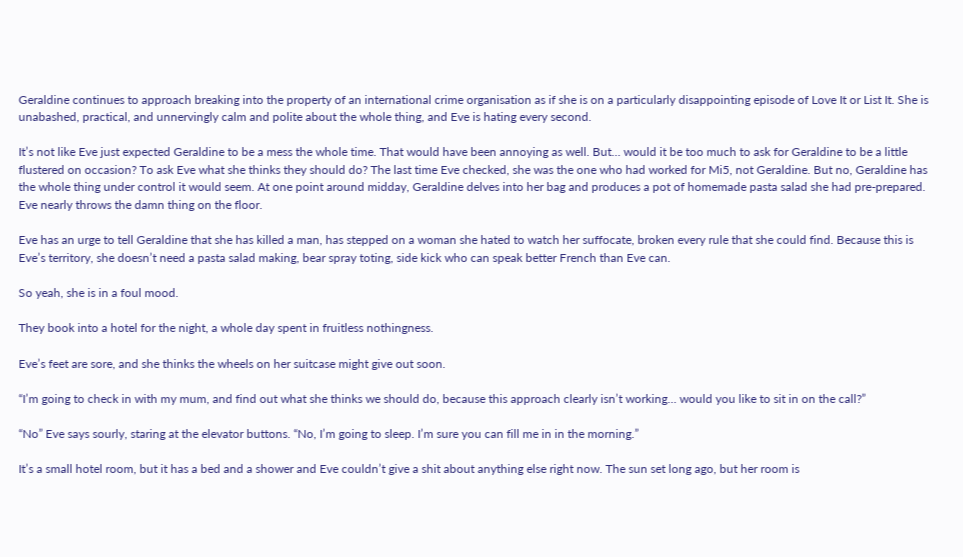Geraldine continues to approach breaking into the property of an international crime organisation as if she is on a particularly disappointing episode of Love It or List It. She is unabashed, practical, and unnervingly calm and polite about the whole thing, and Eve is hating every second.

It’s not like Eve just expected Geraldine to be a mess the whole time. That would have been annoying as well. But… would it be too much to ask for Geraldine to be a little flustered on occasion? To ask Eve what she thinks they should do? The last time Eve checked, she was the one who had worked for Mi5, not Geraldine. But no, Geraldine has the whole thing under control it would seem. At one point around midday, Geraldine delves into her bag and produces a pot of homemade pasta salad she had pre-prepared. Eve nearly throws the damn thing on the floor.

Eve has an urge to tell Geraldine that she has killed a man, has stepped on a woman she hated to watch her suffocate, broken every rule that she could find. Because this is Eve’s territory, she doesn’t need a pasta salad making, bear spray toting, side kick who can speak better French than Eve can.

So yeah, she is in a foul mood.

They book into a hotel for the night, a whole day spent in fruitless nothingness.

Eve’s feet are sore, and she thinks the wheels on her suitcase might give out soon.

“I’m going to check in with my mum, and find out what she thinks we should do, because this approach clearly isn’t working… would you like to sit in on the call?”

“No” Eve says sourly, staring at the elevator buttons. “No, I’m going to sleep. I’m sure you can fill me in in the morning.”

It’s a small hotel room, but it has a bed and a shower and Eve couldn’t give a shit about anything else right now. The sun set long ago, but her room is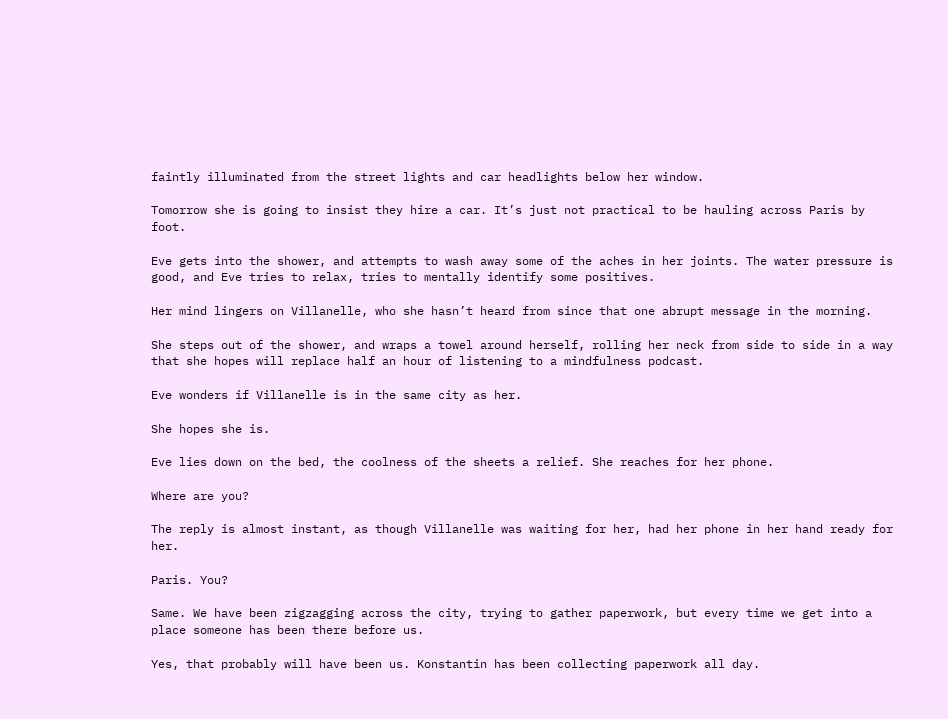faintly illuminated from the street lights and car headlights below her window.

Tomorrow she is going to insist they hire a car. It’s just not practical to be hauling across Paris by foot.

Eve gets into the shower, and attempts to wash away some of the aches in her joints. The water pressure is good, and Eve tries to relax, tries to mentally identify some positives.

Her mind lingers on Villanelle, who she hasn’t heard from since that one abrupt message in the morning.

She steps out of the shower, and wraps a towel around herself, rolling her neck from side to side in a way that she hopes will replace half an hour of listening to a mindfulness podcast.

Eve wonders if Villanelle is in the same city as her.

She hopes she is.

Eve lies down on the bed, the coolness of the sheets a relief. She reaches for her phone.

Where are you?

The reply is almost instant, as though Villanelle was waiting for her, had her phone in her hand ready for her.

Paris. You?

Same. We have been zigzagging across the city, trying to gather paperwork, but every time we get into a place someone has been there before us.

Yes, that probably will have been us. Konstantin has been collecting paperwork all day.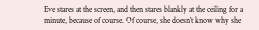Eve stares at the screen, and then stares blankly at the ceiling for a minute, because of course. Of course, she doesn’t know why she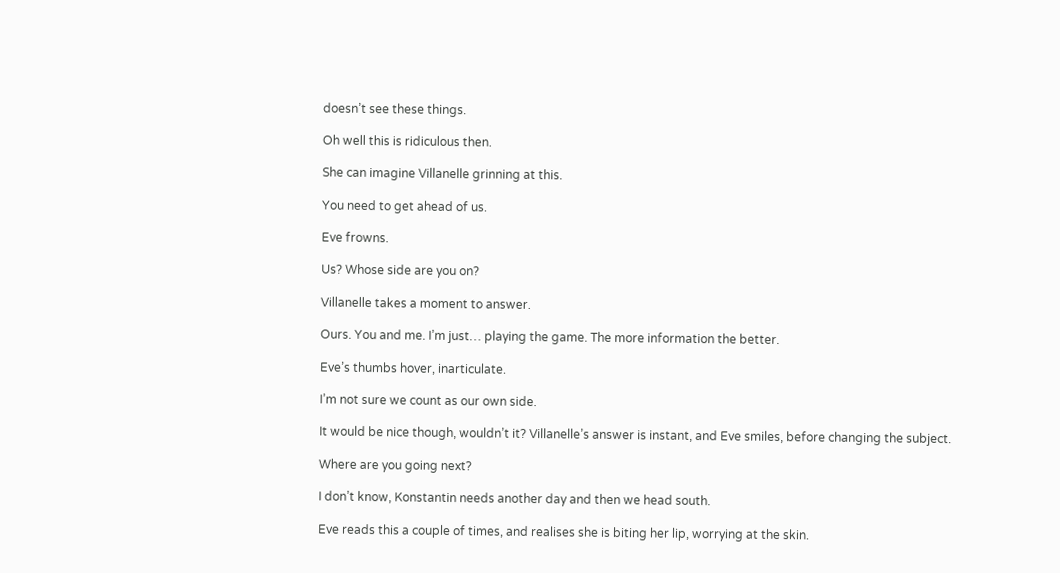doesn’t see these things.

Oh well this is ridiculous then.

She can imagine Villanelle grinning at this.

You need to get ahead of us.

Eve frowns.

Us? Whose side are you on?

Villanelle takes a moment to answer.

Ours. You and me. I’m just… playing the game. The more information the better.

Eve’s thumbs hover, inarticulate.

I’m not sure we count as our own side.

It would be nice though, wouldn’t it? Villanelle’s answer is instant, and Eve smiles, before changing the subject.

Where are you going next?

I don’t know, Konstantin needs another day and then we head south.

Eve reads this a couple of times, and realises she is biting her lip, worrying at the skin.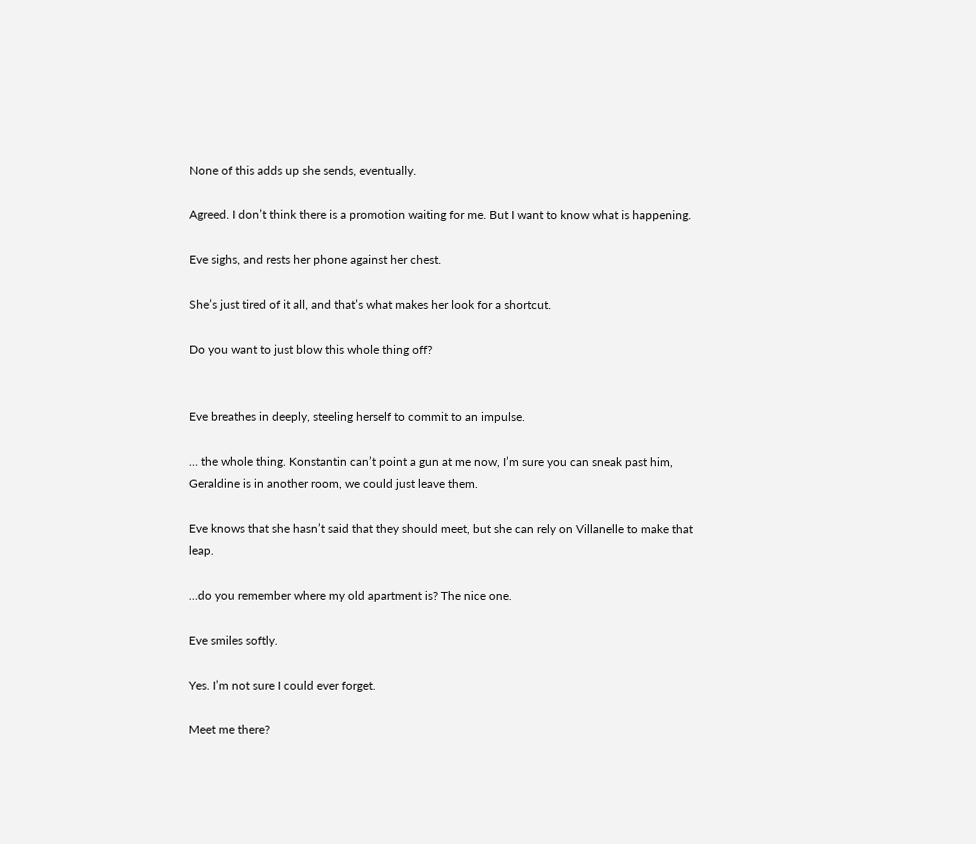None of this adds up she sends, eventually.

Agreed. I don’t think there is a promotion waiting for me. But I want to know what is happening.

Eve sighs, and rests her phone against her chest.

She’s just tired of it all, and that’s what makes her look for a shortcut.

Do you want to just blow this whole thing off?


Eve breathes in deeply, steeling herself to commit to an impulse.

… the whole thing. Konstantin can’t point a gun at me now, I’m sure you can sneak past him, Geraldine is in another room, we could just leave them.

Eve knows that she hasn’t said that they should meet, but she can rely on Villanelle to make that leap.

…do you remember where my old apartment is? The nice one.

Eve smiles softly.

Yes. I’m not sure I could ever forget.

Meet me there?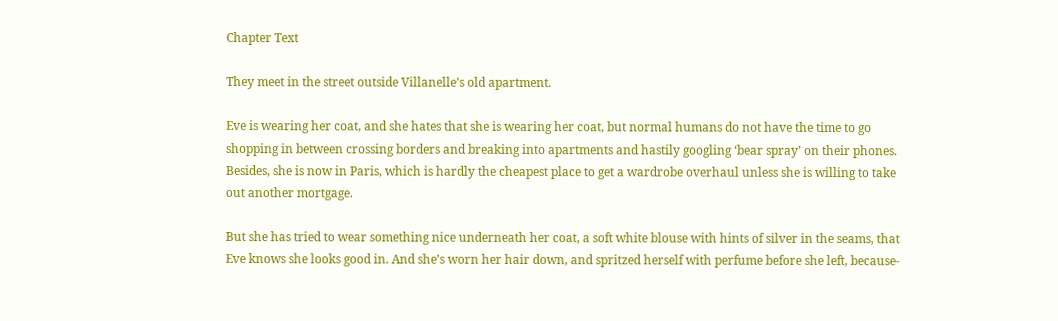Chapter Text

They meet in the street outside Villanelle’s old apartment.

Eve is wearing her coat, and she hates that she is wearing her coat, but normal humans do not have the time to go shopping in between crossing borders and breaking into apartments and hastily googling ‘bear spray’ on their phones. Besides, she is now in Paris, which is hardly the cheapest place to get a wardrobe overhaul unless she is willing to take out another mortgage.

But she has tried to wear something nice underneath her coat, a soft white blouse with hints of silver in the seams, that Eve knows she looks good in. And she’s worn her hair down, and spritzed herself with perfume before she left, because-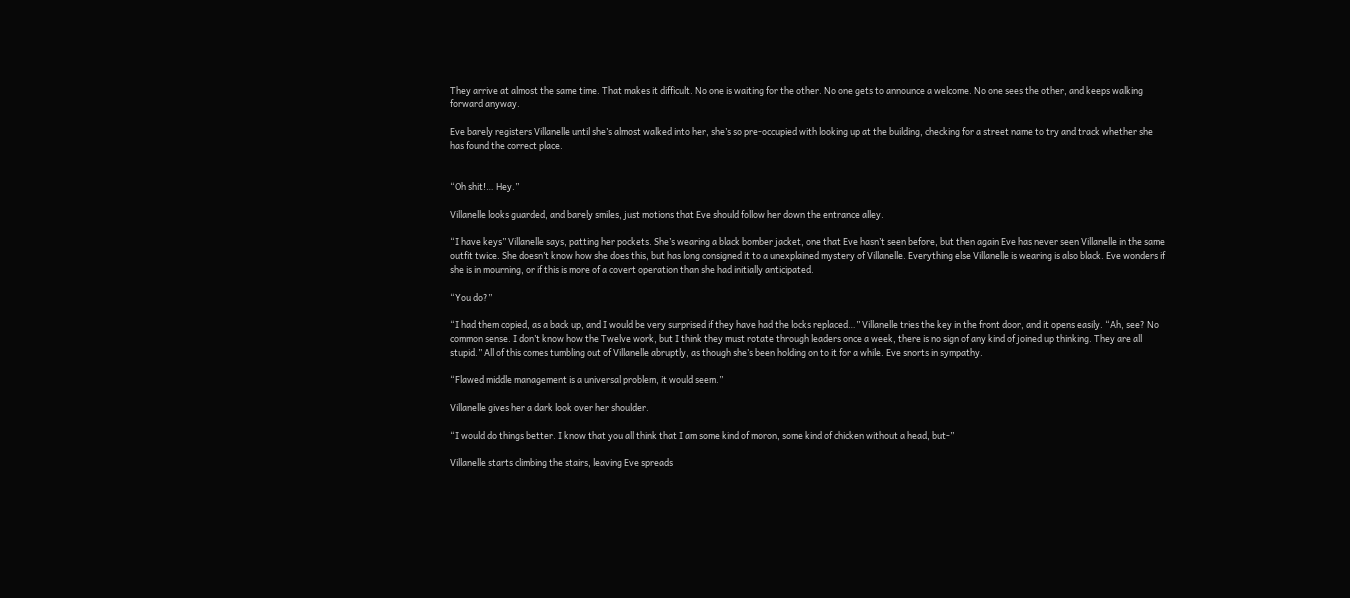They arrive at almost the same time. That makes it difficult. No one is waiting for the other. No one gets to announce a welcome. No one sees the other, and keeps walking forward anyway.

Eve barely registers Villanelle until she’s almost walked into her, she’s so pre-occupied with looking up at the building, checking for a street name to try and track whether she has found the correct place.


“Oh shit!… Hey.”

Villanelle looks guarded, and barely smiles, just motions that Eve should follow her down the entrance alley.

“I have keys” Villanelle says, patting her pockets. She’s wearing a black bomber jacket, one that Eve hasn’t seen before, but then again Eve has never seen Villanelle in the same outfit twice. She doesn’t know how she does this, but has long consigned it to a unexplained mystery of Villanelle. Everything else Villanelle is wearing is also black. Eve wonders if she is in mourning, or if this is more of a covert operation than she had initially anticipated.

“You do?”

“I had them copied, as a back up, and I would be very surprised if they have had the locks replaced…” Villanelle tries the key in the front door, and it opens easily. “Ah, see? No common sense. I don’t know how the Twelve work, but I think they must rotate through leaders once a week, there is no sign of any kind of joined up thinking. They are all stupid.” All of this comes tumbling out of Villanelle abruptly, as though she’s been holding on to it for a while. Eve snorts in sympathy.

“Flawed middle management is a universal problem, it would seem.”

Villanelle gives her a dark look over her shoulder.

“I would do things better. I know that you all think that I am some kind of moron, some kind of chicken without a head, but-”

Villanelle starts climbing the stairs, leaving Eve spreads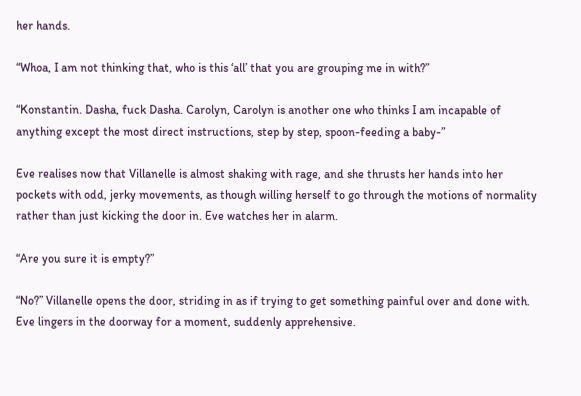her hands.

“Whoa, I am not thinking that, who is this ‘all’ that you are grouping me in with?”

“Konstantin. Dasha, fuck Dasha. Carolyn, Carolyn is another one who thinks I am incapable of anything except the most direct instructions, step by step, spoon-feeding a baby-”

Eve realises now that Villanelle is almost shaking with rage, and she thrusts her hands into her pockets with odd, jerky movements, as though willing herself to go through the motions of normality rather than just kicking the door in. Eve watches her in alarm.

“Are you sure it is empty?”

“No?” Villanelle opens the door, striding in as if trying to get something painful over and done with. Eve lingers in the doorway for a moment, suddenly apprehensive.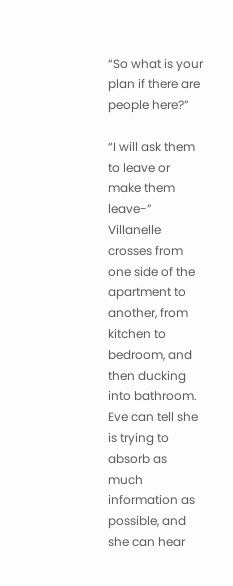“So what is your plan if there are people here?”

“I will ask them to leave or make them leave-” Villanelle crosses from one side of the apartment to another, from kitchen to bedroom, and then ducking into bathroom. Eve can tell she is trying to absorb as much information as possible, and she can hear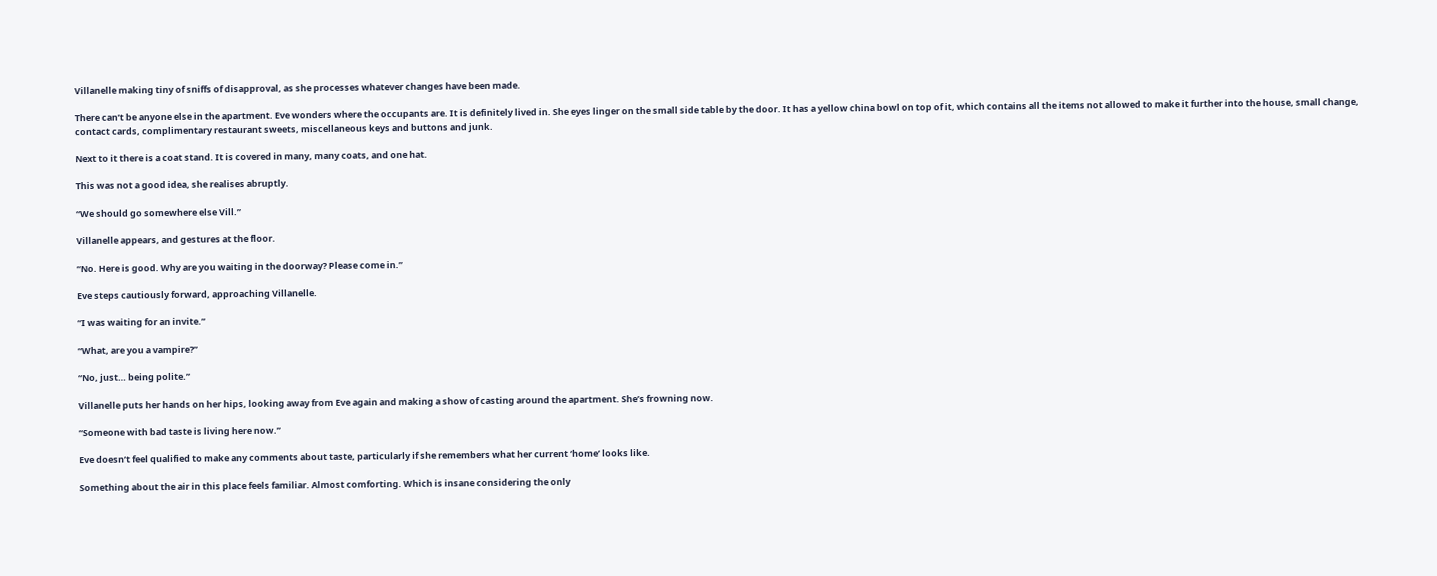Villanelle making tiny of sniffs of disapproval, as she processes whatever changes have been made.

There can’t be anyone else in the apartment. Eve wonders where the occupants are. It is definitely lived in. She eyes linger on the small side table by the door. It has a yellow china bowl on top of it, which contains all the items not allowed to make it further into the house, small change, contact cards, complimentary restaurant sweets, miscellaneous keys and buttons and junk.

Next to it there is a coat stand. It is covered in many, many coats, and one hat.

This was not a good idea, she realises abruptly.

“We should go somewhere else Vill.”

Villanelle appears, and gestures at the floor.

“No. Here is good. Why are you waiting in the doorway? Please come in.”

Eve steps cautiously forward, approaching Villanelle.

“I was waiting for an invite.”

“What, are you a vampire?”

“No, just… being polite.”

Villanelle puts her hands on her hips, looking away from Eve again and making a show of casting around the apartment. She’s frowning now.

“Someone with bad taste is living here now.”

Eve doesn’t feel qualified to make any comments about taste, particularly if she remembers what her current ‘home’ looks like.

Something about the air in this place feels familiar. Almost comforting. Which is insane considering the only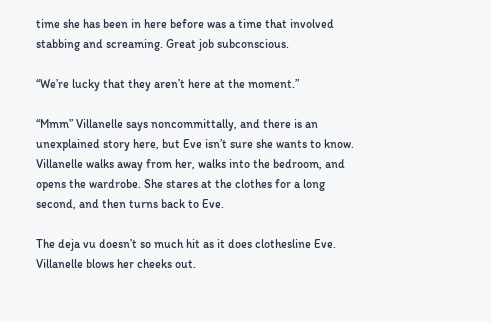time she has been in here before was a time that involved stabbing and screaming. Great job subconscious.

“We’re lucky that they aren’t here at the moment.”

“Mmm” Villanelle says noncommittally, and there is an unexplained story here, but Eve isn’t sure she wants to know. Villanelle walks away from her, walks into the bedroom, and opens the wardrobe. She stares at the clothes for a long second, and then turns back to Eve.

The deja vu doesn’t so much hit as it does clothesline Eve. Villanelle blows her cheeks out.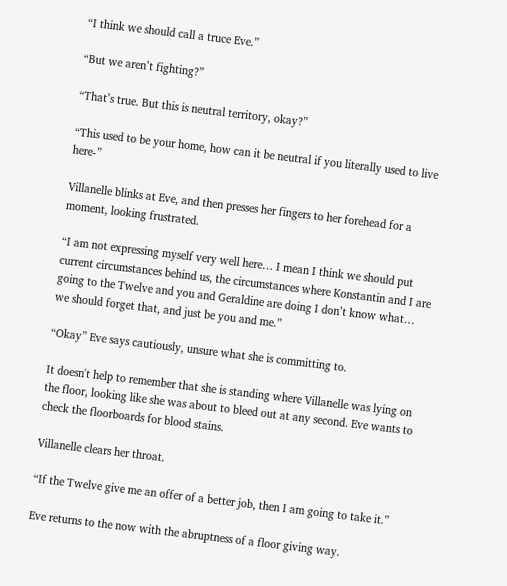“I think we should call a truce Eve.”

“But we aren’t fighting?”

“That’s true. But this is neutral territory, okay?”

“This used to be your home, how can it be neutral if you literally used to live here-”

Villanelle blinks at Eve, and then presses her fingers to her forehead for a moment, looking frustrated.

“I am not expressing myself very well here… I mean I think we should put current circumstances behind us, the circumstances where Konstantin and I are going to the Twelve and you and Geraldine are doing I don’t know what… we should forget that, and just be you and me.”

“Okay” Eve says cautiously, unsure what she is committing to.

It doesn't help to remember that she is standing where Villanelle was lying on the floor, looking like she was about to bleed out at any second. Eve wants to check the floorboards for blood stains.

Villanelle clears her throat.

“If the Twelve give me an offer of a better job, then I am going to take it.”

Eve returns to the now with the abruptness of a floor giving way.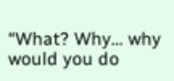“What? Why… why would you do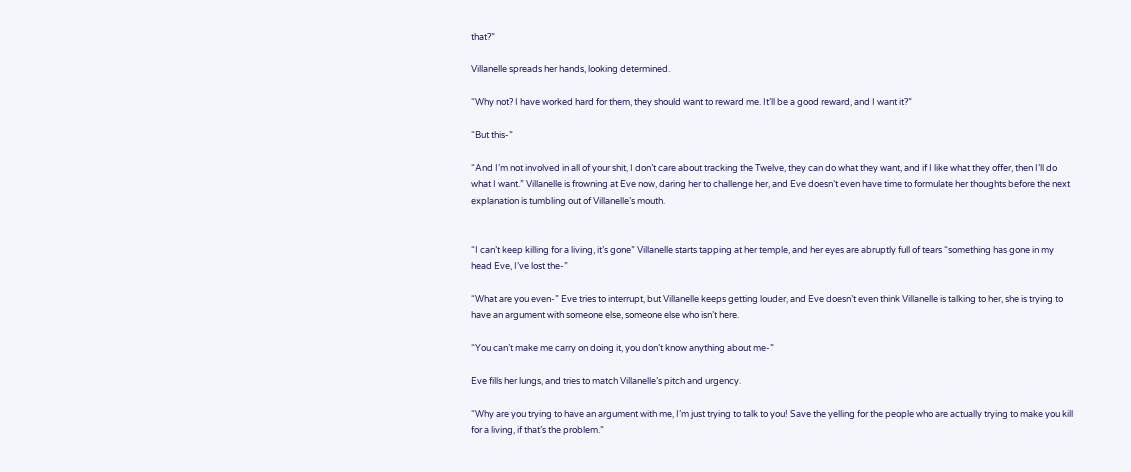that?”

Villanelle spreads her hands, looking determined.

“Why not? I have worked hard for them, they should want to reward me. It’ll be a good reward, and I want it?”

“But this-”

“And I’m not involved in all of your shit, I don’t care about tracking the Twelve, they can do what they want, and if I like what they offer, then I’ll do what I want.” Villanelle is frowning at Eve now, daring her to challenge her, and Eve doesn’t even have time to formulate her thoughts before the next explanation is tumbling out of Villanelle’s mouth.


“I can’t keep killing for a living, it’s gone” Villanelle starts tapping at her temple, and her eyes are abruptly full of tears “something has gone in my head Eve, I’ve lost the-”

“What are you even-” Eve tries to interrupt, but Villanelle keeps getting louder, and Eve doesn’t even think Villanelle is talking to her, she is trying to have an argument with someone else, someone else who isn’t here.

“You can’t make me carry on doing it, you don’t know anything about me-”

Eve fills her lungs, and tries to match Villanelle’s pitch and urgency.

“Why are you trying to have an argument with me, I’m just trying to talk to you! Save the yelling for the people who are actually trying to make you kill for a living, if that’s the problem.”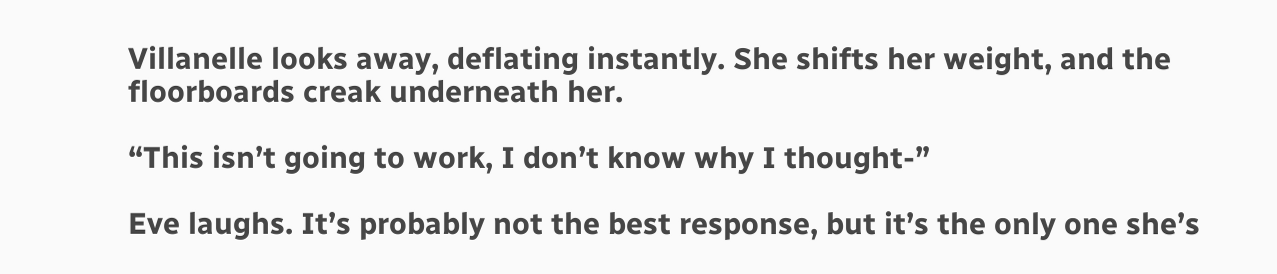Villanelle looks away, deflating instantly. She shifts her weight, and the floorboards creak underneath her.

“This isn’t going to work, I don’t know why I thought-”

Eve laughs. It’s probably not the best response, but it’s the only one she’s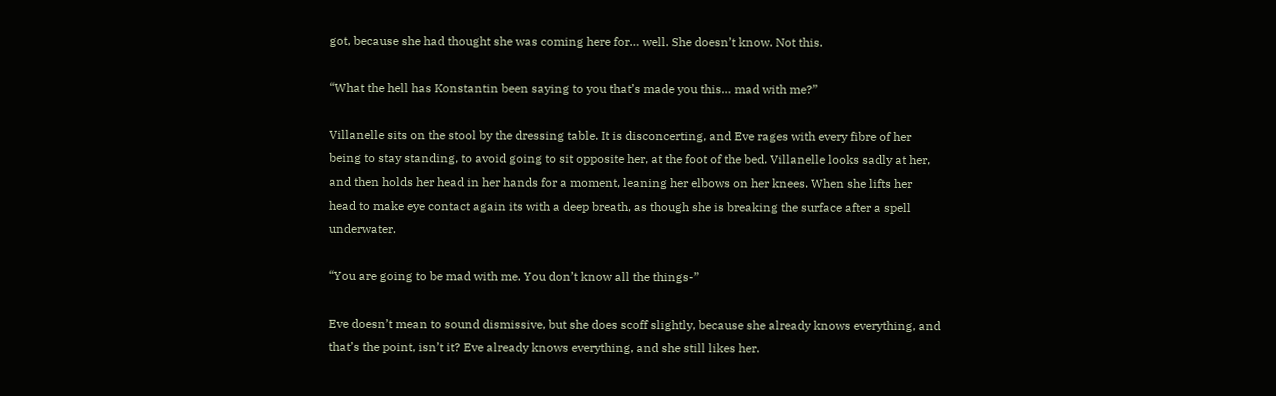got, because she had thought she was coming here for… well. She doesn’t know. Not this.

“What the hell has Konstantin been saying to you that’s made you this… mad with me?”

Villanelle sits on the stool by the dressing table. It is disconcerting, and Eve rages with every fibre of her being to stay standing, to avoid going to sit opposite her, at the foot of the bed. Villanelle looks sadly at her, and then holds her head in her hands for a moment, leaning her elbows on her knees. When she lifts her head to make eye contact again its with a deep breath, as though she is breaking the surface after a spell underwater.

“You are going to be mad with me. You don’t know all the things-”

Eve doesn’t mean to sound dismissive, but she does scoff slightly, because she already knows everything, and that’s the point, isn’t it? Eve already knows everything, and she still likes her.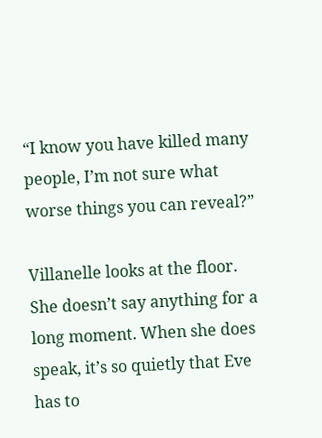“I know you have killed many people, I’m not sure what worse things you can reveal?”

Villanelle looks at the floor. She doesn’t say anything for a long moment. When she does speak, it’s so quietly that Eve has to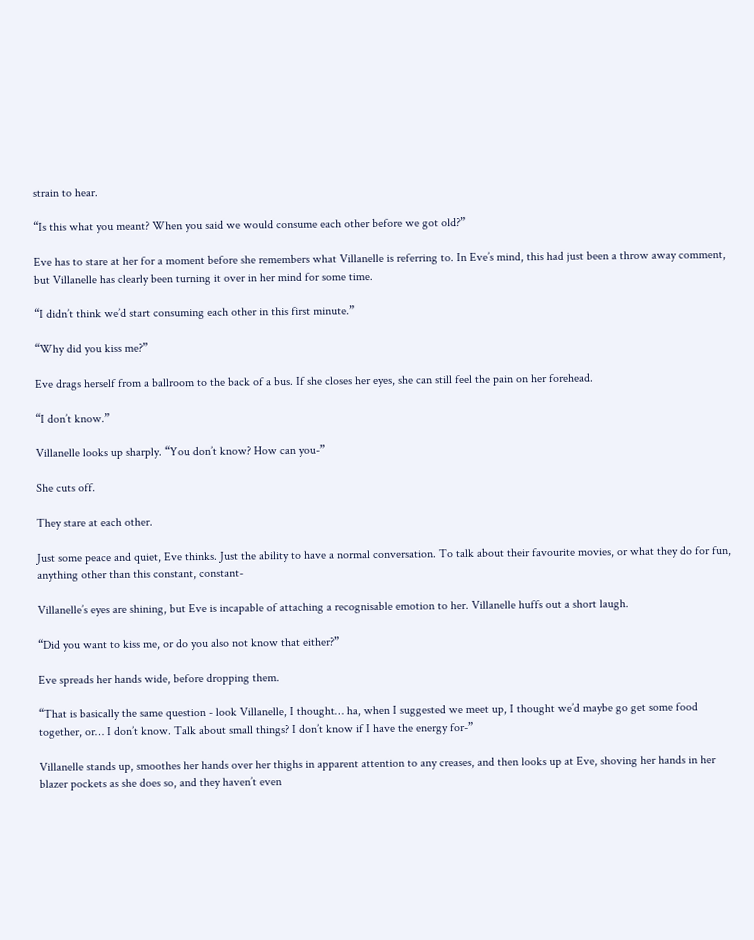strain to hear.

“Is this what you meant? When you said we would consume each other before we got old?”

Eve has to stare at her for a moment before she remembers what Villanelle is referring to. In Eve’s mind, this had just been a throw away comment, but Villanelle has clearly been turning it over in her mind for some time.

“I didn’t think we’d start consuming each other in this first minute.”

“Why did you kiss me?”

Eve drags herself from a ballroom to the back of a bus. If she closes her eyes, she can still feel the pain on her forehead.

“I don’t know.”

Villanelle looks up sharply. “You don’t know? How can you-”

She cuts off.

They stare at each other.

Just some peace and quiet, Eve thinks. Just the ability to have a normal conversation. To talk about their favourite movies, or what they do for fun, anything other than this constant, constant-

Villanelle’s eyes are shining, but Eve is incapable of attaching a recognisable emotion to her. Villanelle huffs out a short laugh.

“Did you want to kiss me, or do you also not know that either?”

Eve spreads her hands wide, before dropping them.

“That is basically the same question - look Villanelle, I thought… ha, when I suggested we meet up, I thought we’d maybe go get some food together, or… I don’t know. Talk about small things? I don’t know if I have the energy for-”

Villanelle stands up, smoothes her hands over her thighs in apparent attention to any creases, and then looks up at Eve, shoving her hands in her blazer pockets as she does so, and they haven’t even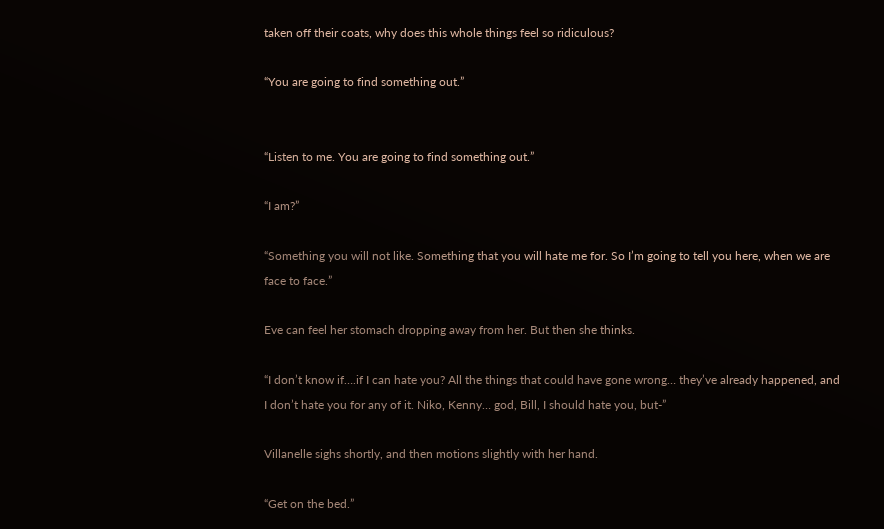taken off their coats, why does this whole things feel so ridiculous?

“You are going to find something out.”


“Listen to me. You are going to find something out.”

“I am?”

“Something you will not like. Something that you will hate me for. So I’m going to tell you here, when we are face to face.”

Eve can feel her stomach dropping away from her. But then she thinks.

“I don’t know if….if I can hate you? All the things that could have gone wrong… they’ve already happened, and I don’t hate you for any of it. Niko, Kenny… god, Bill, I should hate you, but-”

Villanelle sighs shortly, and then motions slightly with her hand.

“Get on the bed.”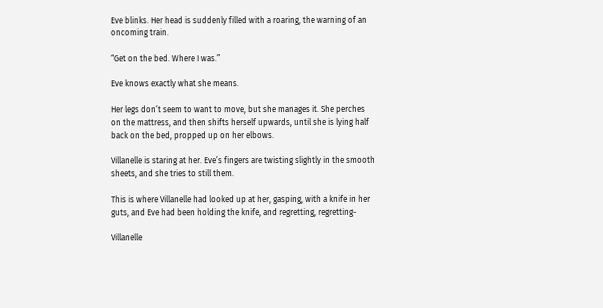Eve blinks. Her head is suddenly filled with a roaring, the warning of an oncoming train.

“Get on the bed. Where I was.”

Eve knows exactly what she means.

Her legs don’t seem to want to move, but she manages it. She perches on the mattress, and then shifts herself upwards, until she is lying half back on the bed, propped up on her elbows.

Villanelle is staring at her. Eve’s fingers are twisting slightly in the smooth sheets, and she tries to still them.

This is where Villanelle had looked up at her, gasping, with a knife in her guts, and Eve had been holding the knife, and regretting, regretting-

Villanelle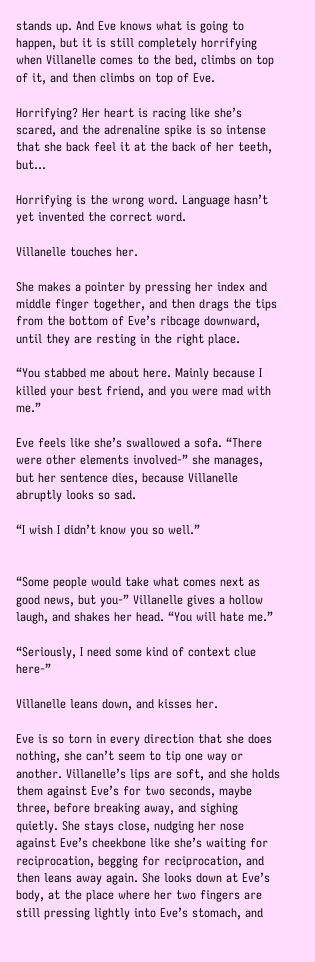stands up. And Eve knows what is going to happen, but it is still completely horrifying when Villanelle comes to the bed, climbs on top of it, and then climbs on top of Eve.

Horrifying? Her heart is racing like she’s scared, and the adrenaline spike is so intense that she back feel it at the back of her teeth, but…

Horrifying is the wrong word. Language hasn’t yet invented the correct word.

Villanelle touches her.

She makes a pointer by pressing her index and middle finger together, and then drags the tips from the bottom of Eve’s ribcage downward, until they are resting in the right place.

“You stabbed me about here. Mainly because I killed your best friend, and you were mad with me.”

Eve feels like she’s swallowed a sofa. “There were other elements involved-” she manages, but her sentence dies, because Villanelle abruptly looks so sad.

“I wish I didn’t know you so well.”


“Some people would take what comes next as good news, but you-” Villanelle gives a hollow laugh, and shakes her head. “You will hate me.”

“Seriously, I need some kind of context clue here-”

Villanelle leans down, and kisses her.

Eve is so torn in every direction that she does nothing, she can’t seem to tip one way or another. Villanelle’s lips are soft, and she holds them against Eve’s for two seconds, maybe three, before breaking away, and sighing quietly. She stays close, nudging her nose against Eve’s cheekbone like she’s waiting for reciprocation, begging for reciprocation, and then leans away again. She looks down at Eve’s body, at the place where her two fingers are still pressing lightly into Eve’s stomach, and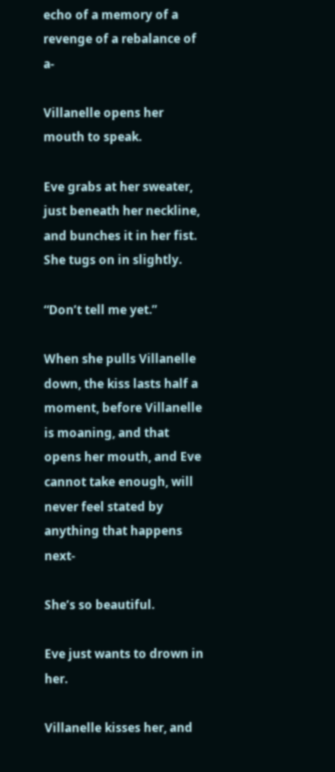echo of a memory of a revenge of a rebalance of a-

Villanelle opens her mouth to speak.

Eve grabs at her sweater, just beneath her neckline, and bunches it in her fist. She tugs on in slightly.

“Don’t tell me yet.”

When she pulls Villanelle down, the kiss lasts half a moment, before Villanelle is moaning, and that opens her mouth, and Eve cannot take enough, will never feel stated by anything that happens next-

She’s so beautiful.

Eve just wants to drown in her.

Villanelle kisses her, and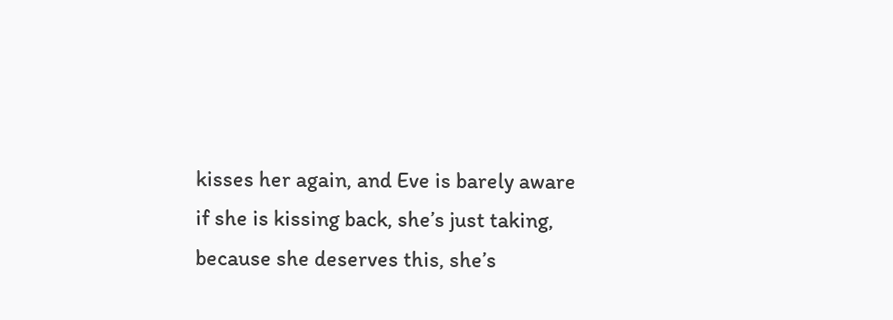kisses her again, and Eve is barely aware if she is kissing back, she’s just taking, because she deserves this, she’s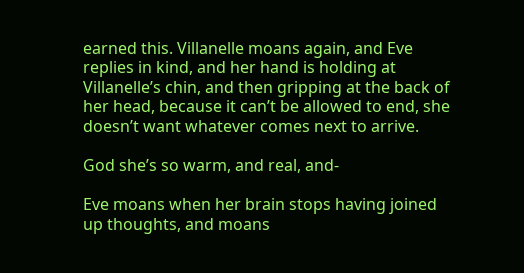earned this. Villanelle moans again, and Eve replies in kind, and her hand is holding at Villanelle’s chin, and then gripping at the back of her head, because it can’t be allowed to end, she doesn’t want whatever comes next to arrive.

God she’s so warm, and real, and-

Eve moans when her brain stops having joined up thoughts, and moans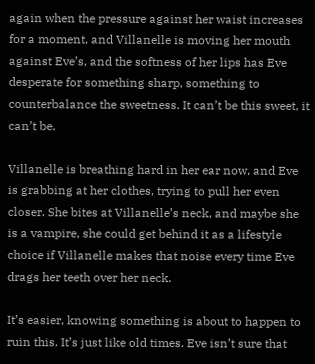again when the pressure against her waist increases for a moment, and Villanelle is moving her mouth against Eve’s, and the softness of her lips has Eve desperate for something sharp, something to counterbalance the sweetness. It can’t be this sweet, it can’t be.

Villanelle is breathing hard in her ear now, and Eve is grabbing at her clothes, trying to pull her even closer. She bites at Villanelle’s neck, and maybe she is a vampire, she could get behind it as a lifestyle choice if Villanelle makes that noise every time Eve drags her teeth over her neck.

It’s easier, knowing something is about to happen to ruin this. It’s just like old times. Eve isn’t sure that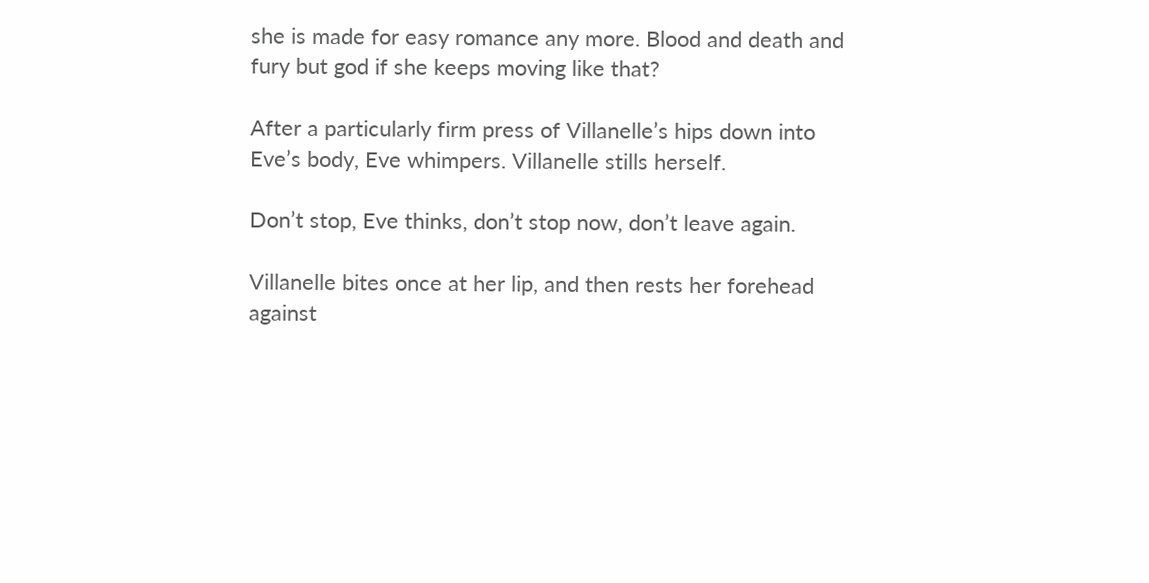she is made for easy romance any more. Blood and death and fury but god if she keeps moving like that?

After a particularly firm press of Villanelle’s hips down into Eve’s body, Eve whimpers. Villanelle stills herself.

Don’t stop, Eve thinks, don’t stop now, don’t leave again.

Villanelle bites once at her lip, and then rests her forehead against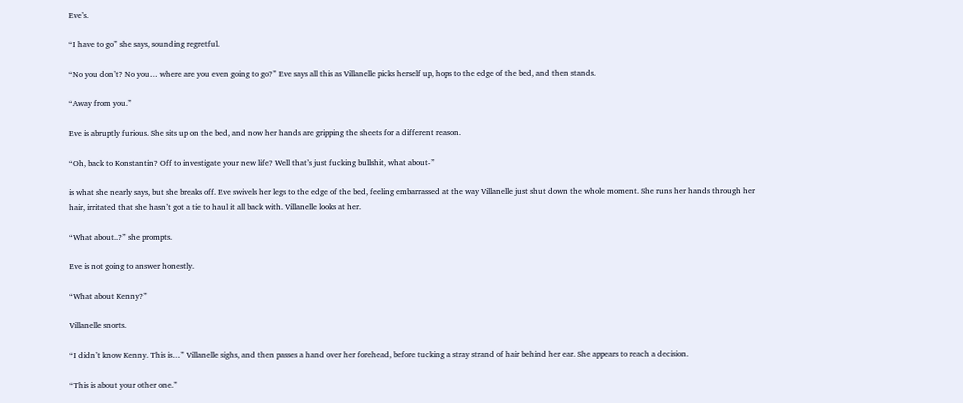Eve’s.

“I have to go” she says, sounding regretful.

“No you don’t? No you… where are you even going to go?” Eve says all this as Villanelle picks herself up, hops to the edge of the bed, and then stands.

“Away from you.”

Eve is abruptly furious. She sits up on the bed, and now her hands are gripping the sheets for a different reason.

“Oh, back to Konstantin? Off to investigate your new life? Well that’s just fucking bullshit, what about-”

is what she nearly says, but she breaks off. Eve swivels her legs to the edge of the bed, feeling embarrassed at the way Villanelle just shut down the whole moment. She runs her hands through her hair, irritated that she hasn’t got a tie to haul it all back with. Villanelle looks at her.

“What about..?” she prompts.

Eve is not going to answer honestly.

“What about Kenny?”

Villanelle snorts.

“I didn’t know Kenny. This is…” Villanelle sighs, and then passes a hand over her forehead, before tucking a stray strand of hair behind her ear. She appears to reach a decision.

“This is about your other one.”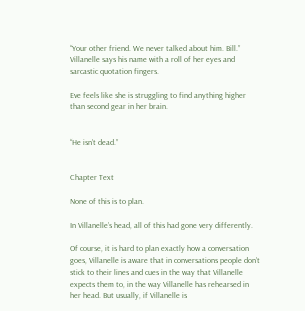“Your other friend. We never talked about him. Bill.” Villanelle says his name with a roll of her eyes and sarcastic quotation fingers.

Eve feels like she is struggling to find anything higher than second gear in her brain.


“He isn’t dead.”


Chapter Text

None of this is to plan.

In Villanelle’s head, all of this had gone very differently.

Of course, it is hard to plan exactly how a conversation goes, Villanelle is aware that in conversations people don’t stick to their lines and cues in the way that Villanelle expects them to, in the way Villanelle has rehearsed in her head. But usually, if Villanelle is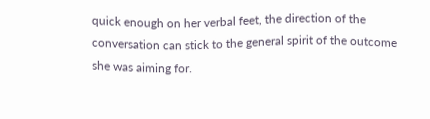quick enough on her verbal feet, the direction of the conversation can stick to the general spirit of the outcome she was aiming for.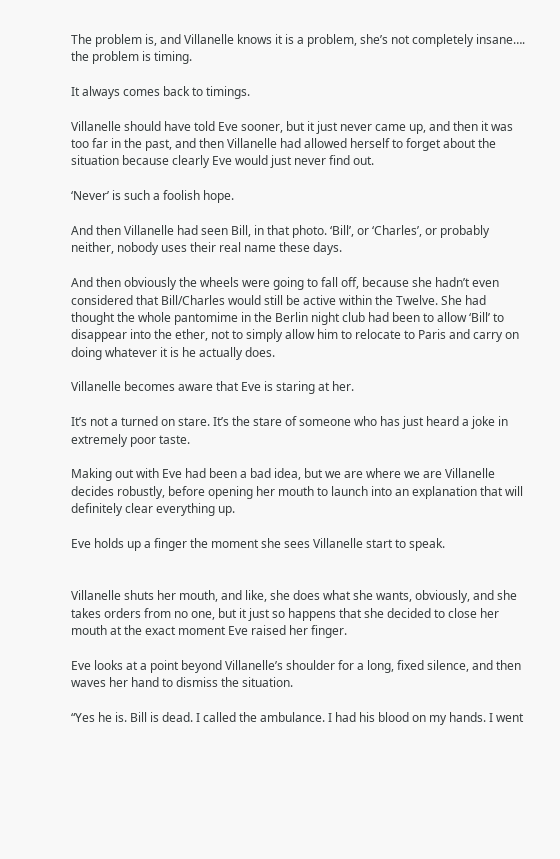The problem is, and Villanelle knows it is a problem, she’s not completely insane…. the problem is timing.

It always comes back to timings.

Villanelle should have told Eve sooner, but it just never came up, and then it was too far in the past, and then Villanelle had allowed herself to forget about the situation because clearly Eve would just never find out.

‘Never’ is such a foolish hope.

And then Villanelle had seen Bill, in that photo. ‘Bill’, or ‘Charles’, or probably neither, nobody uses their real name these days.

And then obviously the wheels were going to fall off, because she hadn’t even considered that Bill/Charles would still be active within the Twelve. She had thought the whole pantomime in the Berlin night club had been to allow ‘Bill’ to disappear into the ether, not to simply allow him to relocate to Paris and carry on doing whatever it is he actually does.

Villanelle becomes aware that Eve is staring at her.

It’s not a turned on stare. It’s the stare of someone who has just heard a joke in extremely poor taste.

Making out with Eve had been a bad idea, but we are where we are Villanelle decides robustly, before opening her mouth to launch into an explanation that will definitely clear everything up.

Eve holds up a finger the moment she sees Villanelle start to speak.


Villanelle shuts her mouth, and like, she does what she wants, obviously, and she takes orders from no one, but it just so happens that she decided to close her mouth at the exact moment Eve raised her finger.

Eve looks at a point beyond Villanelle’s shoulder for a long, fixed silence, and then waves her hand to dismiss the situation.

“Yes he is. Bill is dead. I called the ambulance. I had his blood on my hands. I went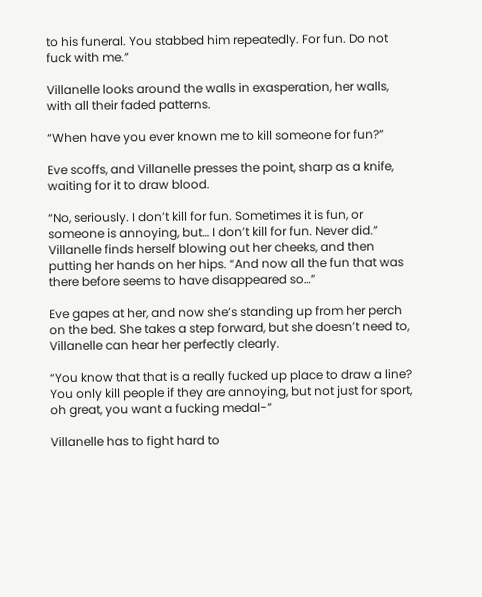to his funeral. You stabbed him repeatedly. For fun. Do not fuck with me.”

Villanelle looks around the walls in exasperation, her walls, with all their faded patterns.

“When have you ever known me to kill someone for fun?”

Eve scoffs, and Villanelle presses the point, sharp as a knife, waiting for it to draw blood.

“No, seriously. I don’t kill for fun. Sometimes it is fun, or someone is annoying, but… I don’t kill for fun. Never did.” Villanelle finds herself blowing out her cheeks, and then putting her hands on her hips. “And now all the fun that was there before seems to have disappeared so…”

Eve gapes at her, and now she’s standing up from her perch on the bed. She takes a step forward, but she doesn’t need to, Villanelle can hear her perfectly clearly.

“You know that that is a really fucked up place to draw a line? You only kill people if they are annoying, but not just for sport, oh great, you want a fucking medal-”

Villanelle has to fight hard to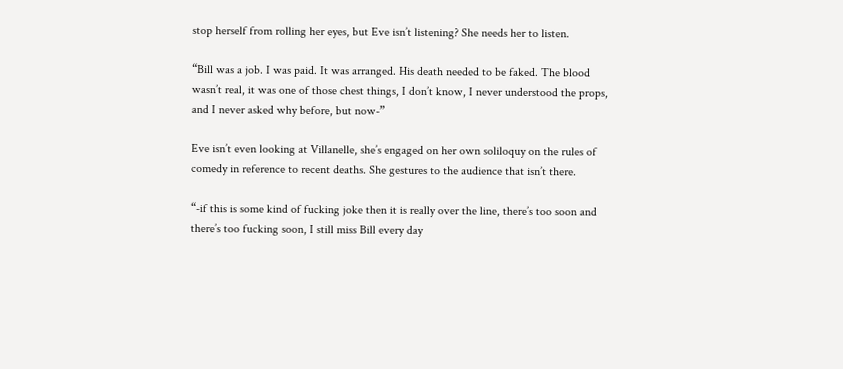stop herself from rolling her eyes, but Eve isn’t listening? She needs her to listen.

“Bill was a job. I was paid. It was arranged. His death needed to be faked. The blood wasn’t real, it was one of those chest things, I don’t know, I never understood the props, and I never asked why before, but now-”

Eve isn’t even looking at Villanelle, she’s engaged on her own soliloquy on the rules of comedy in reference to recent deaths. She gestures to the audience that isn’t there.

“-if this is some kind of fucking joke then it is really over the line, there’s too soon and there’s too fucking soon, I still miss Bill every day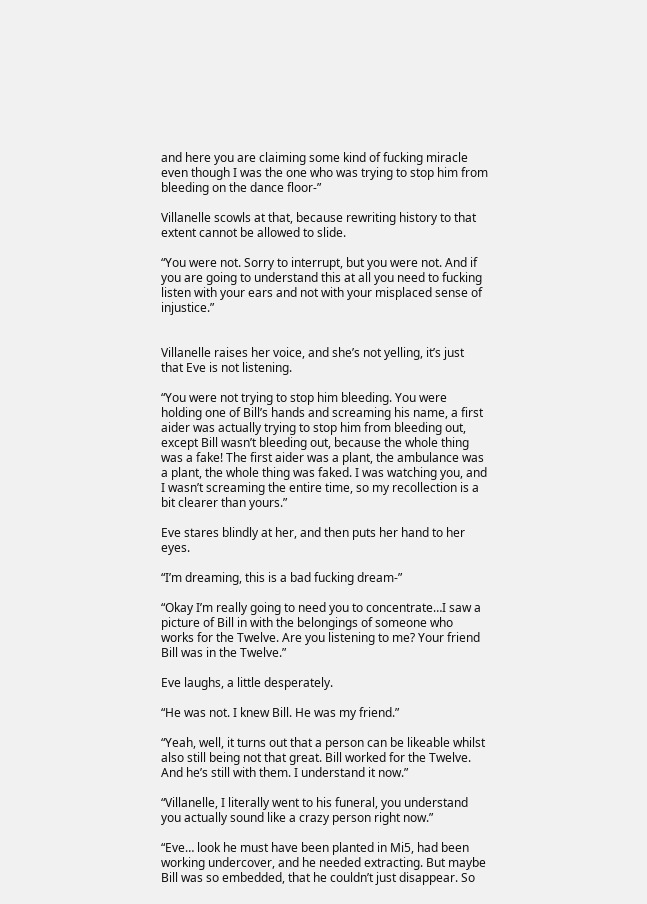and here you are claiming some kind of fucking miracle even though I was the one who was trying to stop him from bleeding on the dance floor-”

Villanelle scowls at that, because rewriting history to that extent cannot be allowed to slide.

“You were not. Sorry to interrupt, but you were not. And if you are going to understand this at all you need to fucking listen with your ears and not with your misplaced sense of injustice.”


Villanelle raises her voice, and she’s not yelling, it’s just that Eve is not listening.

“You were not trying to stop him bleeding. You were holding one of Bill’s hands and screaming his name, a first aider was actually trying to stop him from bleeding out, except Bill wasn’t bleeding out, because the whole thing was a fake! The first aider was a plant, the ambulance was a plant, the whole thing was faked. I was watching you, and I wasn’t screaming the entire time, so my recollection is a bit clearer than yours.”

Eve stares blindly at her, and then puts her hand to her eyes.

“I’m dreaming, this is a bad fucking dream-”

“Okay I’m really going to need you to concentrate…I saw a picture of Bill in with the belongings of someone who works for the Twelve. Are you listening to me? Your friend Bill was in the Twelve.”

Eve laughs, a little desperately.

“He was not. I knew Bill. He was my friend.”

“Yeah, well, it turns out that a person can be likeable whilst also still being not that great. Bill worked for the Twelve. And he’s still with them. I understand it now.”

“Villanelle, I literally went to his funeral, you understand you actually sound like a crazy person right now.”

“Eve… look he must have been planted in Mi5, had been working undercover, and he needed extracting. But maybe Bill was so embedded, that he couldn’t just disappear. So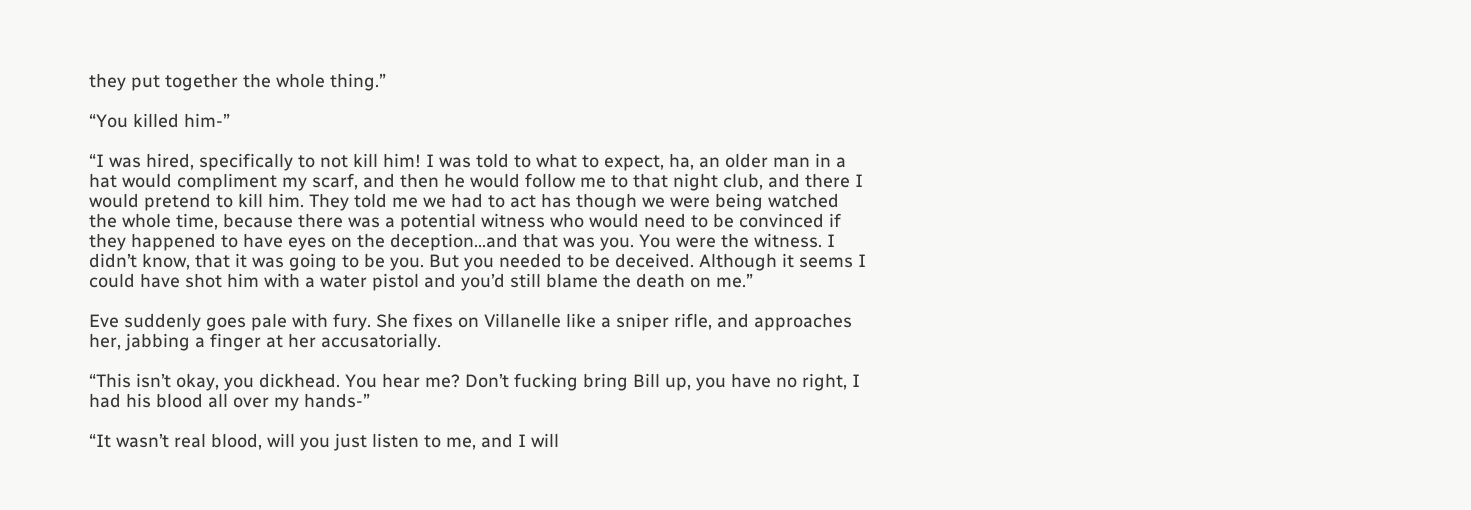they put together the whole thing.”

“You killed him-”

“I was hired, specifically to not kill him! I was told to what to expect, ha, an older man in a hat would compliment my scarf, and then he would follow me to that night club, and there I would pretend to kill him. They told me we had to act has though we were being watched the whole time, because there was a potential witness who would need to be convinced if they happened to have eyes on the deception…and that was you. You were the witness. I didn’t know, that it was going to be you. But you needed to be deceived. Although it seems I could have shot him with a water pistol and you’d still blame the death on me.”

Eve suddenly goes pale with fury. She fixes on Villanelle like a sniper rifle, and approaches her, jabbing a finger at her accusatorially.

“This isn’t okay, you dickhead. You hear me? Don’t fucking bring Bill up, you have no right, I had his blood all over my hands-”

“It wasn’t real blood, will you just listen to me, and I will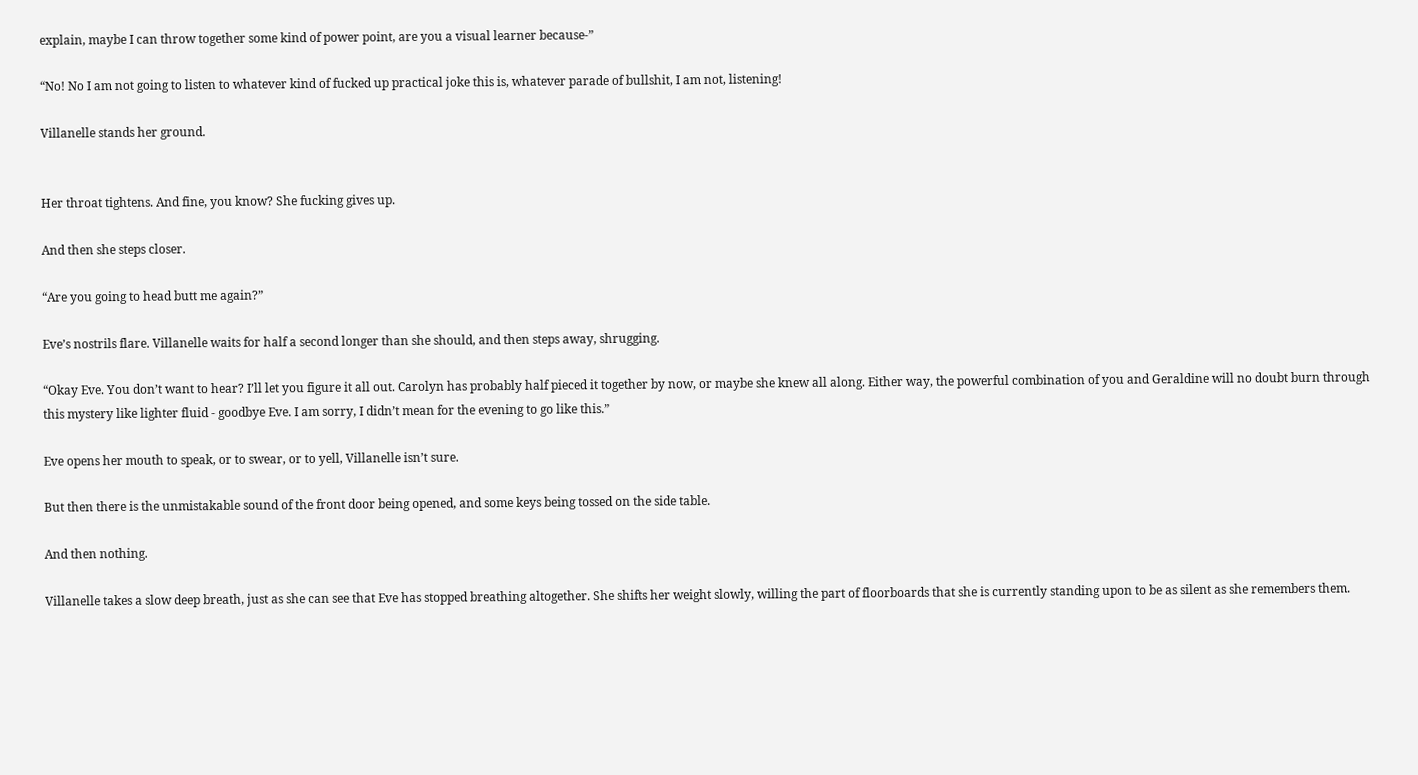explain, maybe I can throw together some kind of power point, are you a visual learner because-”

“No! No I am not going to listen to whatever kind of fucked up practical joke this is, whatever parade of bullshit, I am not, listening!

Villanelle stands her ground.


Her throat tightens. And fine, you know? She fucking gives up.

And then she steps closer.

“Are you going to head butt me again?”

Eve’s nostrils flare. Villanelle waits for half a second longer than she should, and then steps away, shrugging.

“Okay Eve. You don’t want to hear? I’ll let you figure it all out. Carolyn has probably half pieced it together by now, or maybe she knew all along. Either way, the powerful combination of you and Geraldine will no doubt burn through this mystery like lighter fluid - goodbye Eve. I am sorry, I didn’t mean for the evening to go like this.”

Eve opens her mouth to speak, or to swear, or to yell, Villanelle isn’t sure.

But then there is the unmistakable sound of the front door being opened, and some keys being tossed on the side table.

And then nothing.

Villanelle takes a slow deep breath, just as she can see that Eve has stopped breathing altogether. She shifts her weight slowly, willing the part of floorboards that she is currently standing upon to be as silent as she remembers them.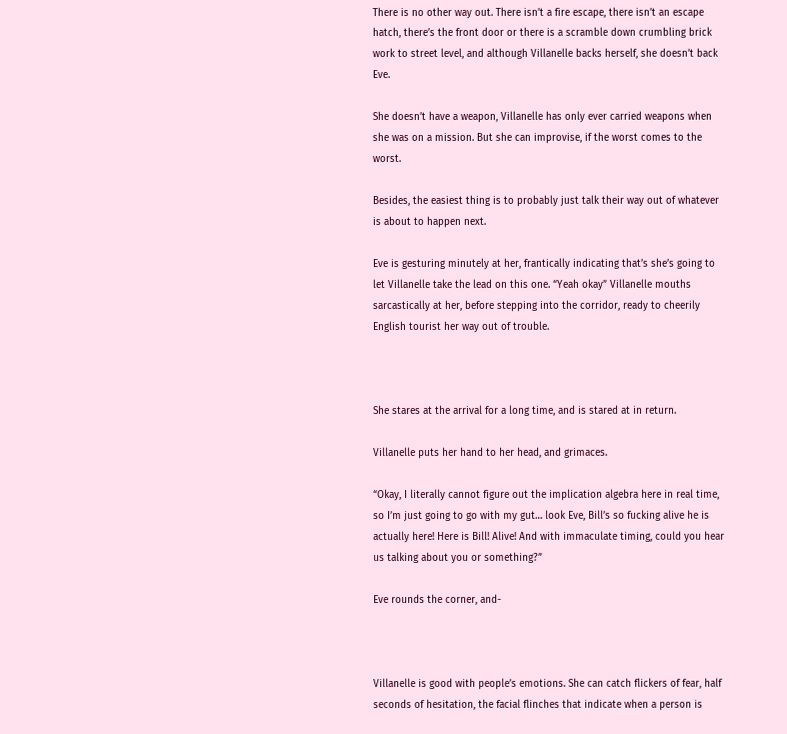There is no other way out. There isn’t a fire escape, there isn’t an escape hatch, there’s the front door or there is a scramble down crumbling brick work to street level, and although Villanelle backs herself, she doesn’t back Eve.

She doesn’t have a weapon, Villanelle has only ever carried weapons when she was on a mission. But she can improvise, if the worst comes to the worst.

Besides, the easiest thing is to probably just talk their way out of whatever is about to happen next.

Eve is gesturing minutely at her, frantically indicating that’s she’s going to let Villanelle take the lead on this one. “Yeah okay” Villanelle mouths sarcastically at her, before stepping into the corridor, ready to cheerily English tourist her way out of trouble.



She stares at the arrival for a long time, and is stared at in return.

Villanelle puts her hand to her head, and grimaces.

“Okay, I literally cannot figure out the implication algebra here in real time, so I’m just going to go with my gut… look Eve, Bill’s so fucking alive he is actually here! Here is Bill! Alive! And with immaculate timing, could you hear us talking about you or something?”

Eve rounds the corner, and-



Villanelle is good with people’s emotions. She can catch flickers of fear, half seconds of hesitation, the facial flinches that indicate when a person is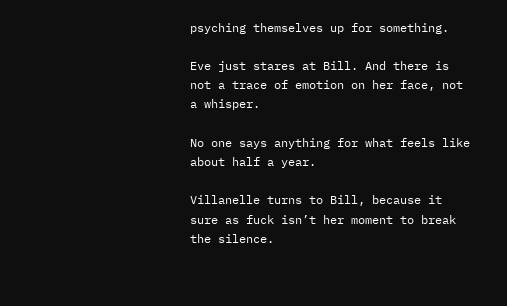psyching themselves up for something.

Eve just stares at Bill. And there is not a trace of emotion on her face, not a whisper.

No one says anything for what feels like about half a year.

Villanelle turns to Bill, because it sure as fuck isn’t her moment to break the silence.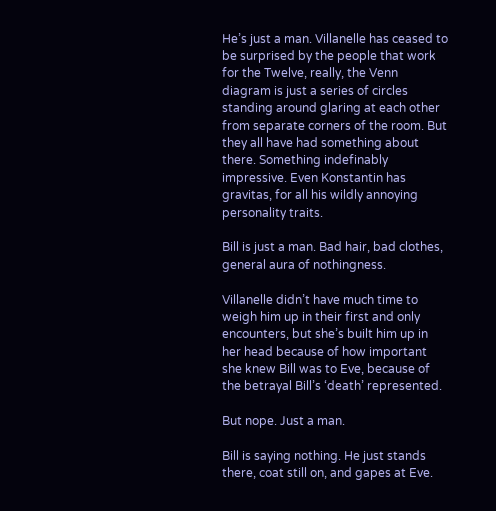He’s just a man. Villanelle has ceased to be surprised by the people that work for the Twelve, really, the Venn diagram is just a series of circles standing around glaring at each other from separate corners of the room. But they all have had something about there. Something indefinably impressive. Even Konstantin has gravitas, for all his wildly annoying personality traits.

Bill is just a man. Bad hair, bad clothes, general aura of nothingness.

Villanelle didn’t have much time to weigh him up in their first and only encounters, but she’s built him up in her head because of how important she knew Bill was to Eve, because of the betrayal Bill’s ‘death’ represented.

But nope. Just a man.

Bill is saying nothing. He just stands there, coat still on, and gapes at Eve.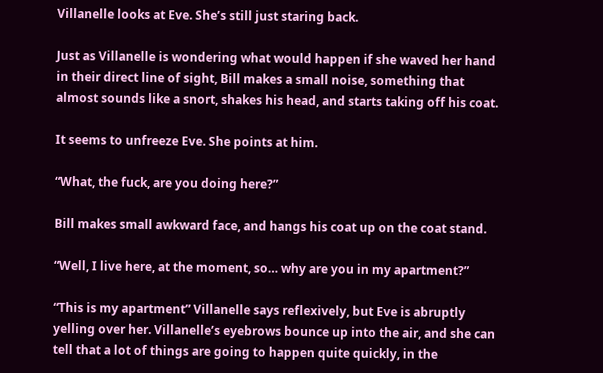Villanelle looks at Eve. She’s still just staring back.

Just as Villanelle is wondering what would happen if she waved her hand in their direct line of sight, Bill makes a small noise, something that almost sounds like a snort, shakes his head, and starts taking off his coat.

It seems to unfreeze Eve. She points at him.

“What, the fuck, are you doing here?”

Bill makes small awkward face, and hangs his coat up on the coat stand.

“Well, I live here, at the moment, so… why are you in my apartment?”

“This is my apartment” Villanelle says reflexively, but Eve is abruptly yelling over her. Villanelle’s eyebrows bounce up into the air, and she can tell that a lot of things are going to happen quite quickly, in the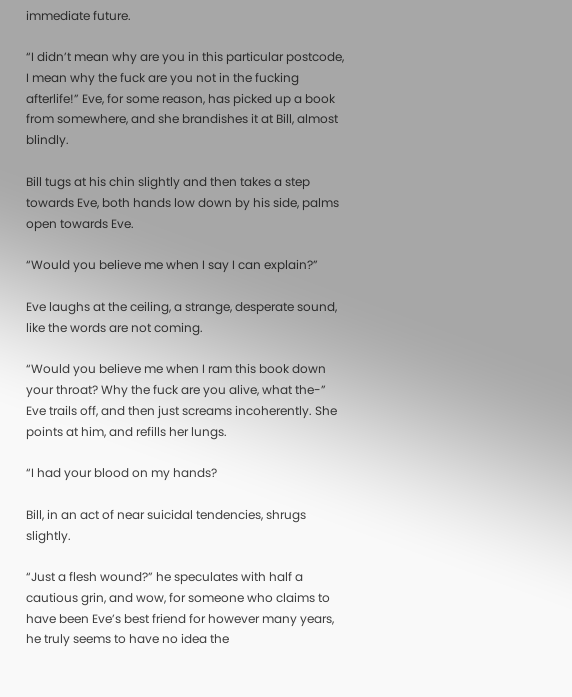immediate future.

“I didn’t mean why are you in this particular postcode, I mean why the fuck are you not in the fucking afterlife!” Eve, for some reason, has picked up a book from somewhere, and she brandishes it at Bill, almost blindly.

Bill tugs at his chin slightly and then takes a step towards Eve, both hands low down by his side, palms open towards Eve.

“Would you believe me when I say I can explain?”

Eve laughs at the ceiling, a strange, desperate sound, like the words are not coming.

“Would you believe me when I ram this book down your throat? Why the fuck are you alive, what the-” Eve trails off, and then just screams incoherently. She points at him, and refills her lungs.

“I had your blood on my hands?

Bill, in an act of near suicidal tendencies, shrugs slightly.

“Just a flesh wound?” he speculates with half a cautious grin, and wow, for someone who claims to have been Eve’s best friend for however many years, he truly seems to have no idea the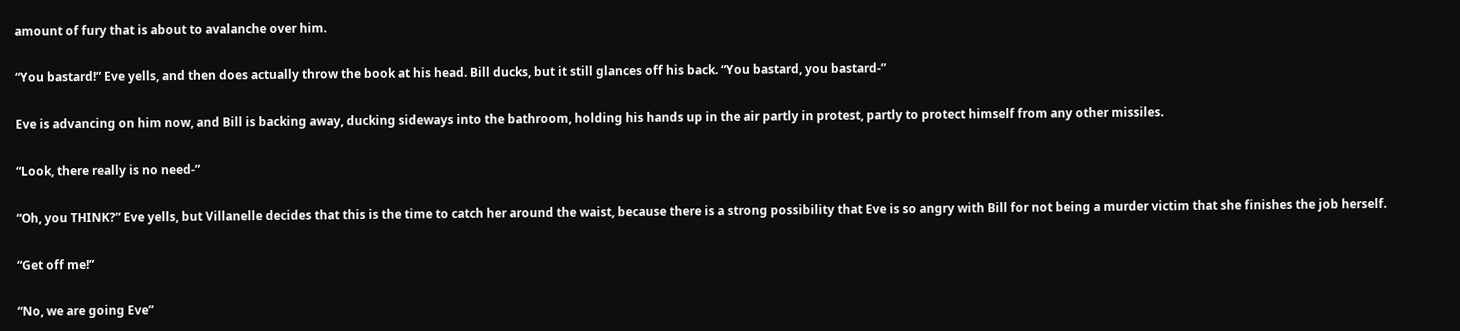amount of fury that is about to avalanche over him.

“You bastard!” Eve yells, and then does actually throw the book at his head. Bill ducks, but it still glances off his back. “You bastard, you bastard-”

Eve is advancing on him now, and Bill is backing away, ducking sideways into the bathroom, holding his hands up in the air partly in protest, partly to protect himself from any other missiles.

“Look, there really is no need-”

“Oh, you THINK?” Eve yells, but Villanelle decides that this is the time to catch her around the waist, because there is a strong possibility that Eve is so angry with Bill for not being a murder victim that she finishes the job herself.

“Get off me!”

“No, we are going Eve”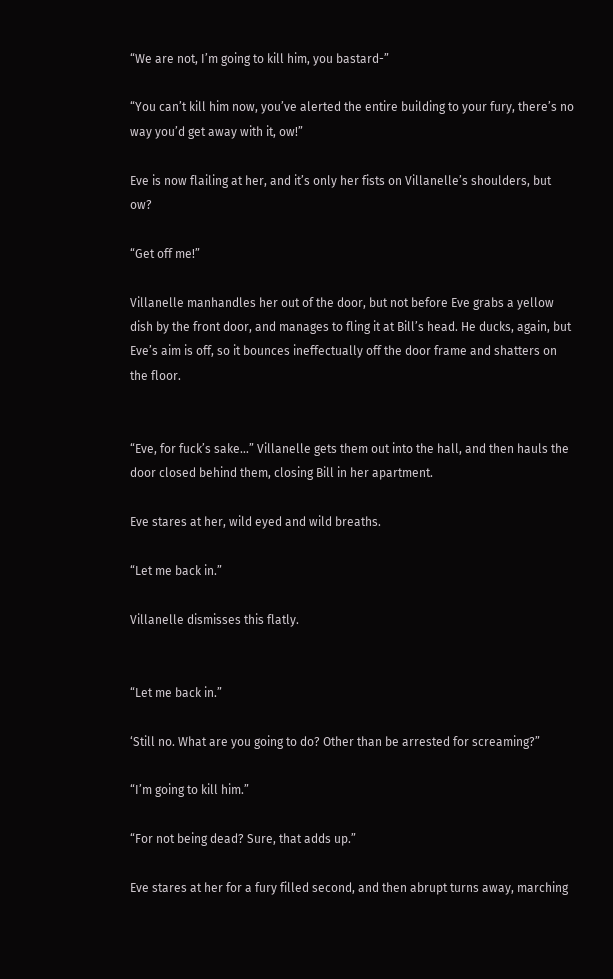“We are not, I’m going to kill him, you bastard-”

“You can’t kill him now, you’ve alerted the entire building to your fury, there’s no way you’d get away with it, ow!”

Eve is now flailing at her, and it’s only her fists on Villanelle’s shoulders, but ow?

“Get off me!”

Villanelle manhandles her out of the door, but not before Eve grabs a yellow dish by the front door, and manages to fling it at Bill’s head. He ducks, again, but Eve’s aim is off, so it bounces ineffectually off the door frame and shatters on the floor.


“Eve, for fuck’s sake…” Villanelle gets them out into the hall, and then hauls the door closed behind them, closing Bill in her apartment.

Eve stares at her, wild eyed and wild breaths.

“Let me back in.”

Villanelle dismisses this flatly.


“Let me back in.”

‘Still no. What are you going to do? Other than be arrested for screaming?”

“I’m going to kill him.”

“For not being dead? Sure, that adds up.”

Eve stares at her for a fury filled second, and then abrupt turns away, marching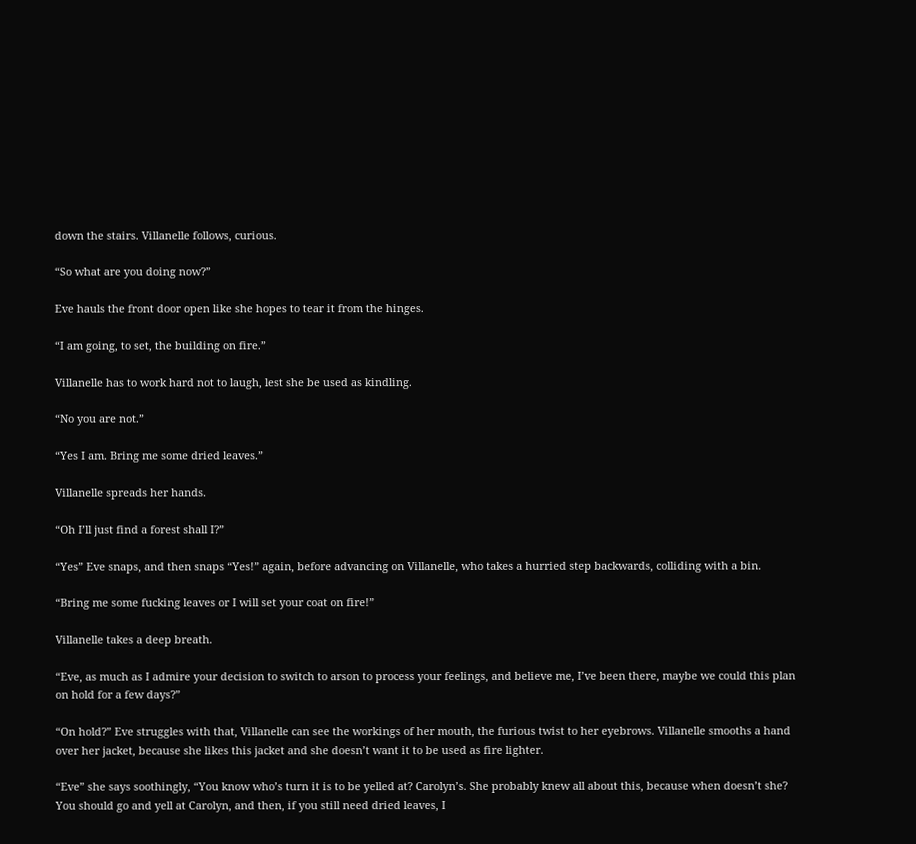down the stairs. Villanelle follows, curious.

“So what are you doing now?”

Eve hauls the front door open like she hopes to tear it from the hinges.

“I am going, to set, the building on fire.”

Villanelle has to work hard not to laugh, lest she be used as kindling.

“No you are not.”

“Yes I am. Bring me some dried leaves.”

Villanelle spreads her hands.

“Oh I’ll just find a forest shall I?”

“Yes” Eve snaps, and then snaps “Yes!” again, before advancing on Villanelle, who takes a hurried step backwards, colliding with a bin.

“Bring me some fucking leaves or I will set your coat on fire!”

Villanelle takes a deep breath.

“Eve, as much as I admire your decision to switch to arson to process your feelings, and believe me, I’ve been there, maybe we could this plan on hold for a few days?”

“On hold?” Eve struggles with that, Villanelle can see the workings of her mouth, the furious twist to her eyebrows. Villanelle smooths a hand over her jacket, because she likes this jacket and she doesn’t want it to be used as fire lighter.

“Eve” she says soothingly, “You know who’s turn it is to be yelled at? Carolyn’s. She probably knew all about this, because when doesn’t she? You should go and yell at Carolyn, and then, if you still need dried leaves, I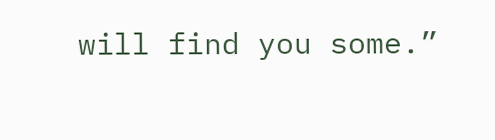will find you some.”